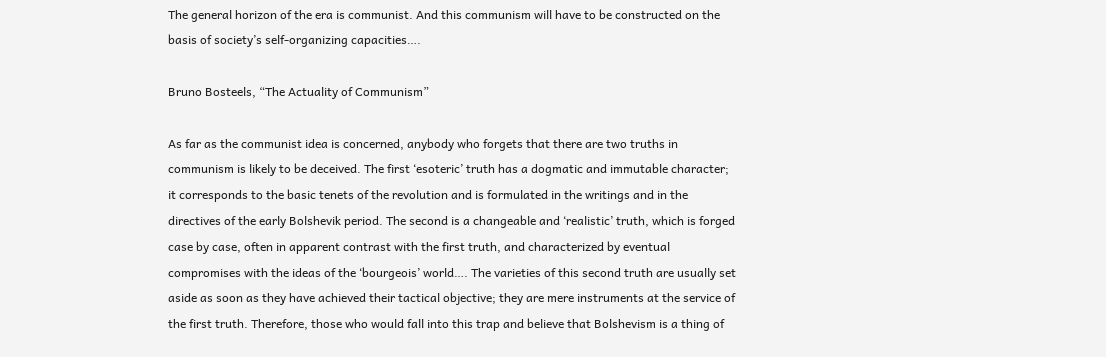The general horizon of the era is communist. And this communism will have to be constructed on the basis of society’s self-organizing capacities….

Bruno Bosteels, “The Actuality of Communism”

As far as the communist idea is concerned, anybody who forgets that there are two truths in communism is likely to be deceived. The first ‘esoteric’ truth has a dogmatic and immutable character; it corresponds to the basic tenets of the revolution and is formulated in the writings and in the directives of the early Bolshevik period. The second is a changeable and ‘realistic’ truth, which is forged case by case, often in apparent contrast with the first truth, and characterized by eventual compromises with the ideas of the ‘bourgeois’ world…. The varieties of this second truth are usually set aside as soon as they have achieved their tactical objective; they are mere instruments at the service of the first truth. Therefore, those who would fall into this trap and believe that Bolshevism is a thing of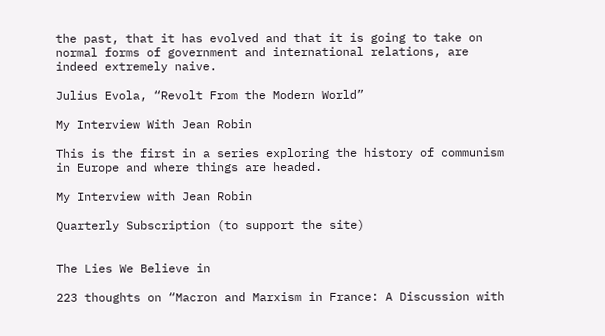the past, that it has evolved and that it is going to take on normal forms of government and international relations, are indeed extremely naive.

Julius Evola, “Revolt From the Modern World”

My Interview With Jean Robin

This is the first in a series exploring the history of communism in Europe and where things are headed.

My Interview with Jean Robin

Quarterly Subscription (to support the site)


The Lies We Believe in

223 thoughts on “Macron and Marxism in France: A Discussion with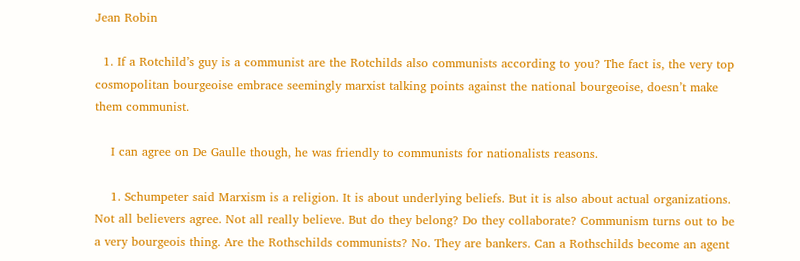Jean Robin

  1. If a Rotchild’s guy is a communist are the Rotchilds also communists according to you? The fact is, the very top cosmopolitan bourgeoise embrace seemingly marxist talking points against the national bourgeoise, doesn’t make them communist.

    I can agree on De Gaulle though, he was friendly to communists for nationalists reasons.

    1. Schumpeter said Marxism is a religion. It is about underlying beliefs. But it is also about actual organizations. Not all believers agree. Not all really believe. But do they belong? Do they collaborate? Communism turns out to be a very bourgeois thing. Are the Rothschilds communists? No. They are bankers. Can a Rothschilds become an agent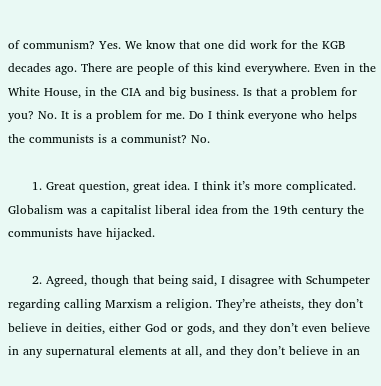of communism? Yes. We know that one did work for the KGB decades ago. There are people of this kind everywhere. Even in the White House, in the CIA and big business. Is that a problem for you? No. It is a problem for me. Do I think everyone who helps the communists is a communist? No.

      1. Great question, great idea. I think it’s more complicated. Globalism was a capitalist liberal idea from the 19th century the communists have hijacked.

      2. Agreed, though that being said, I disagree with Schumpeter regarding calling Marxism a religion. They’re atheists, they don’t believe in deities, either God or gods, and they don’t even believe in any supernatural elements at all, and they don’t believe in an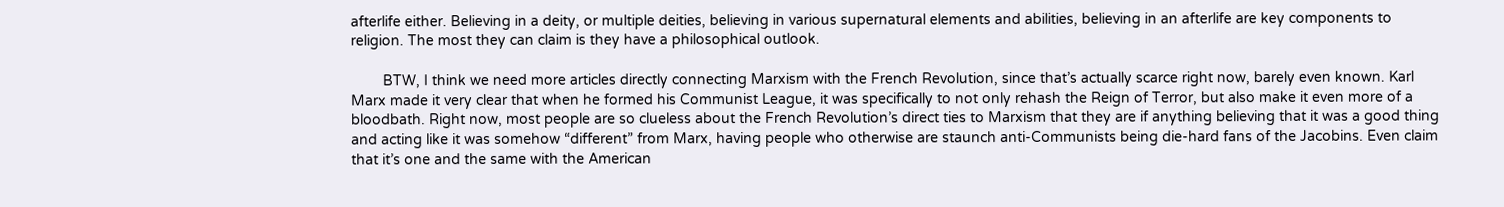afterlife either. Believing in a deity, or multiple deities, believing in various supernatural elements and abilities, believing in an afterlife are key components to religion. The most they can claim is they have a philosophical outlook.

        BTW, I think we need more articles directly connecting Marxism with the French Revolution, since that’s actually scarce right now, barely even known. Karl Marx made it very clear that when he formed his Communist League, it was specifically to not only rehash the Reign of Terror, but also make it even more of a bloodbath. Right now, most people are so clueless about the French Revolution’s direct ties to Marxism that they are if anything believing that it was a good thing and acting like it was somehow “different” from Marx, having people who otherwise are staunch anti-Communists being die-hard fans of the Jacobins. Even claim that it’s one and the same with the American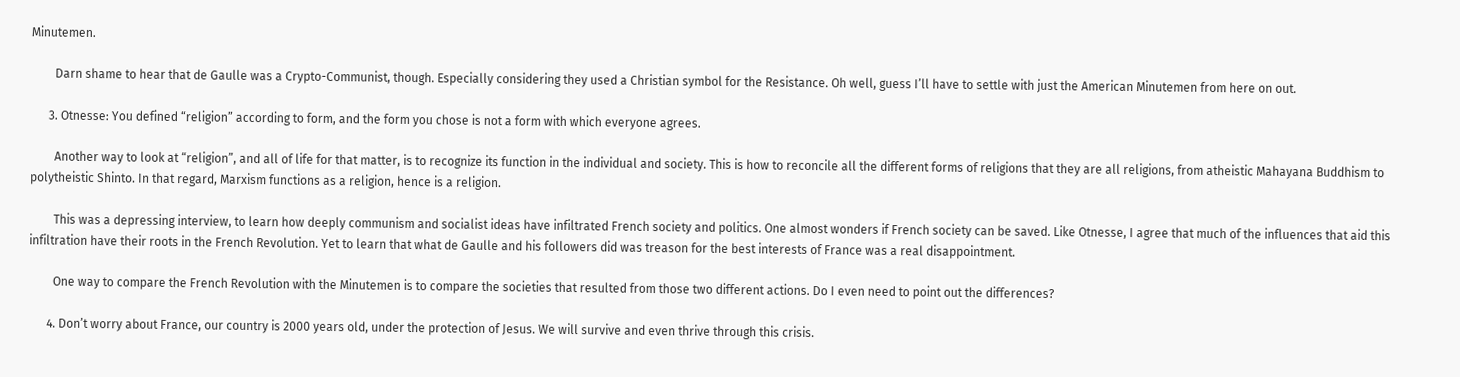Minutemen.

        Darn shame to hear that de Gaulle was a Crypto-Communist, though. Especially considering they used a Christian symbol for the Resistance. Oh well, guess I’ll have to settle with just the American Minutemen from here on out.

      3. Otnesse: You defined “religion” according to form, and the form you chose is not a form with which everyone agrees.

        Another way to look at “religion”, and all of life for that matter, is to recognize its function in the individual and society. This is how to reconcile all the different forms of religions that they are all religions, from atheistic Mahayana Buddhism to polytheistic Shinto. In that regard, Marxism functions as a religion, hence is a religion.

        This was a depressing interview, to learn how deeply communism and socialist ideas have infiltrated French society and politics. One almost wonders if French society can be saved. Like Otnesse, I agree that much of the influences that aid this infiltration have their roots in the French Revolution. Yet to learn that what de Gaulle and his followers did was treason for the best interests of France was a real disappointment.

        One way to compare the French Revolution with the Minutemen is to compare the societies that resulted from those two different actions. Do I even need to point out the differences?

      4. Don’t worry about France, our country is 2000 years old, under the protection of Jesus. We will survive and even thrive through this crisis.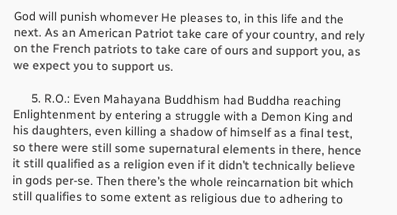God will punish whomever He pleases to, in this life and the next. As an American Patriot take care of your country, and rely on the French patriots to take care of ours and support you, as we expect you to support us.

      5. R.O.: Even Mahayana Buddhism had Buddha reaching Enlightenment by entering a struggle with a Demon King and his daughters, even killing a shadow of himself as a final test, so there were still some supernatural elements in there, hence it still qualified as a religion even if it didn’t technically believe in gods per-se. Then there’s the whole reincarnation bit which still qualifies to some extent as religious due to adhering to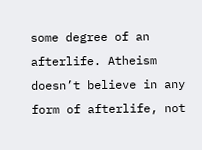some degree of an afterlife. Atheism doesn’t believe in any form of afterlife, not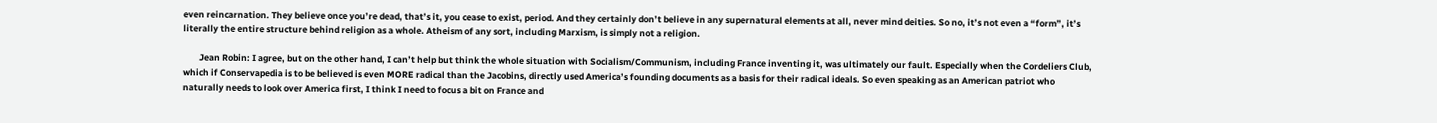even reincarnation. They believe once you’re dead, that’s it, you cease to exist, period. And they certainly don’t believe in any supernatural elements at all, never mind deities. So no, it’s not even a “form”, it’s literally the entire structure behind religion as a whole. Atheism of any sort, including Marxism, is simply not a religion.

        Jean Robin: I agree, but on the other hand, I can’t help but think the whole situation with Socialism/Communism, including France inventing it, was ultimately our fault. Especially when the Cordeliers Club, which if Conservapedia is to be believed is even MORE radical than the Jacobins, directly used America’s founding documents as a basis for their radical ideals. So even speaking as an American patriot who naturally needs to look over America first, I think I need to focus a bit on France and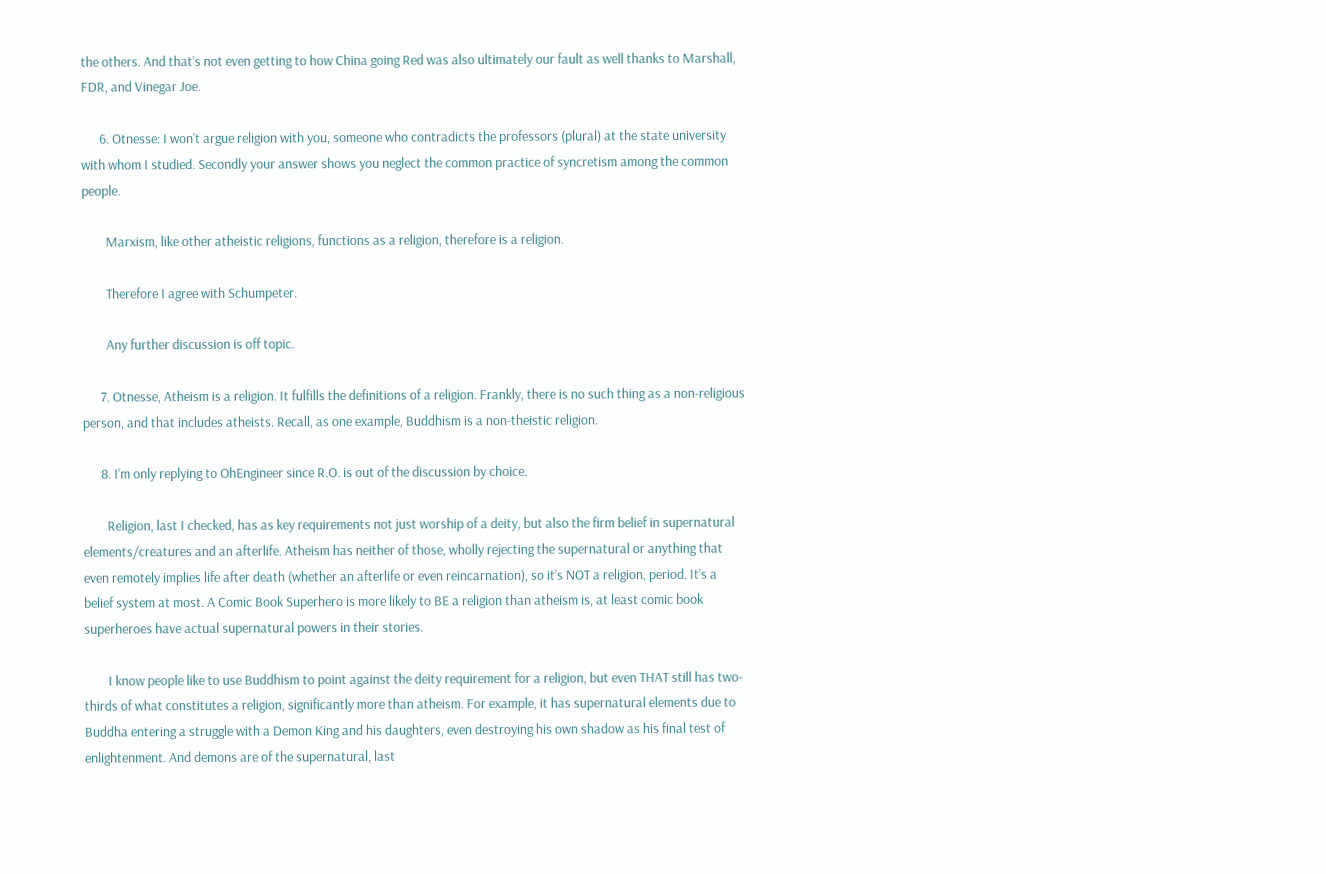the others. And that’s not even getting to how China going Red was also ultimately our fault as well thanks to Marshall, FDR, and Vinegar Joe.

      6. Otnesse: I won’t argue religion with you, someone who contradicts the professors (plural) at the state university with whom I studied. Secondly your answer shows you neglect the common practice of syncretism among the common people.

        Marxism, like other atheistic religions, functions as a religion, therefore is a religion.

        Therefore I agree with Schumpeter.

        Any further discussion is off topic.

      7. Otnesse, Atheism is a religion. It fulfills the definitions of a religion. Frankly, there is no such thing as a non-religious person, and that includes atheists. Recall, as one example, Buddhism is a non-theistic religion.

      8. I’m only replying to OhEngineer since R.O. is out of the discussion by choice.

        Religion, last I checked, has as key requirements not just worship of a deity, but also the firm belief in supernatural elements/creatures and an afterlife. Atheism has neither of those, wholly rejecting the supernatural or anything that even remotely implies life after death (whether an afterlife or even reincarnation), so it’s NOT a religion, period. It’s a belief system at most. A Comic Book Superhero is more likely to BE a religion than atheism is, at least comic book superheroes have actual supernatural powers in their stories.

        I know people like to use Buddhism to point against the deity requirement for a religion, but even THAT still has two-thirds of what constitutes a religion, significantly more than atheism. For example, it has supernatural elements due to Buddha entering a struggle with a Demon King and his daughters, even destroying his own shadow as his final test of enlightenment. And demons are of the supernatural, last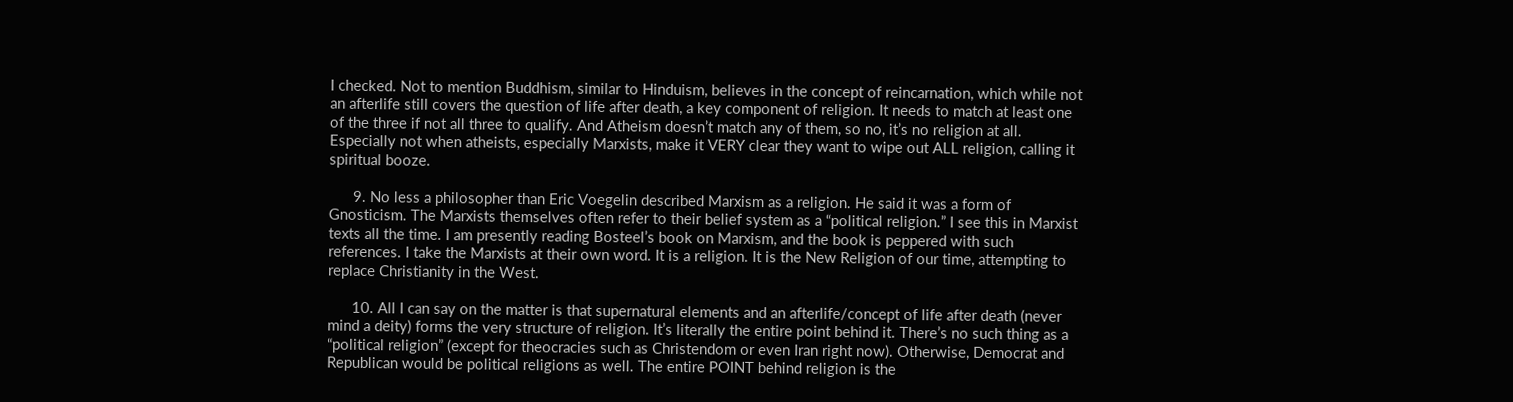I checked. Not to mention Buddhism, similar to Hinduism, believes in the concept of reincarnation, which while not an afterlife still covers the question of life after death, a key component of religion. It needs to match at least one of the three if not all three to qualify. And Atheism doesn’t match any of them, so no, it’s no religion at all. Especially not when atheists, especially Marxists, make it VERY clear they want to wipe out ALL religion, calling it spiritual booze.

      9. No less a philosopher than Eric Voegelin described Marxism as a religion. He said it was a form of Gnosticism. The Marxists themselves often refer to their belief system as a “political religion.” I see this in Marxist texts all the time. I am presently reading Bosteel’s book on Marxism, and the book is peppered with such references. I take the Marxists at their own word. It is a religion. It is the New Religion of our time, attempting to replace Christianity in the West.

      10. All I can say on the matter is that supernatural elements and an afterlife/concept of life after death (never mind a deity) forms the very structure of religion. It’s literally the entire point behind it. There’s no such thing as a “political religion” (except for theocracies such as Christendom or even Iran right now). Otherwise, Democrat and Republican would be political religions as well. The entire POINT behind religion is the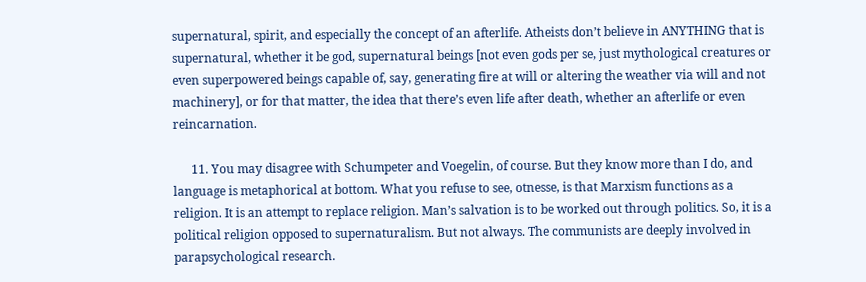supernatural, spirit, and especially the concept of an afterlife. Atheists don’t believe in ANYTHING that is supernatural, whether it be god, supernatural beings [not even gods per se, just mythological creatures or even superpowered beings capable of, say, generating fire at will or altering the weather via will and not machinery], or for that matter, the idea that there’s even life after death, whether an afterlife or even reincarnation.

      11. You may disagree with Schumpeter and Voegelin, of course. But they know more than I do, and language is metaphorical at bottom. What you refuse to see, otnesse, is that Marxism functions as a religion. It is an attempt to replace religion. Man’s salvation is to be worked out through politics. So, it is a political religion opposed to supernaturalism. But not always. The communists are deeply involved in parapsychological research.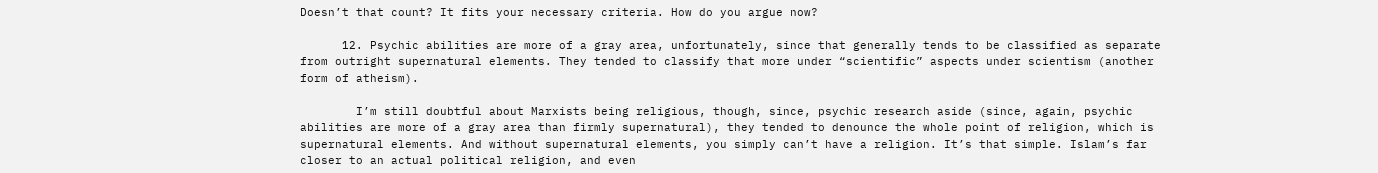Doesn’t that count? It fits your necessary criteria. How do you argue now?

      12. Psychic abilities are more of a gray area, unfortunately, since that generally tends to be classified as separate from outright supernatural elements. They tended to classify that more under “scientific” aspects under scientism (another form of atheism).

        I’m still doubtful about Marxists being religious, though, since, psychic research aside (since, again, psychic abilities are more of a gray area than firmly supernatural), they tended to denounce the whole point of religion, which is supernatural elements. And without supernatural elements, you simply can’t have a religion. It’s that simple. Islam’s far closer to an actual political religion, and even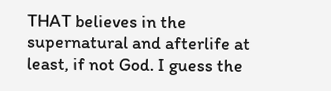THAT believes in the supernatural and afterlife at least, if not God. I guess the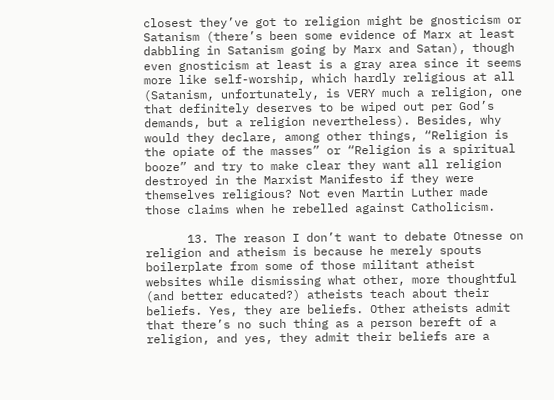closest they’ve got to religion might be gnosticism or Satanism (there’s been some evidence of Marx at least dabbling in Satanism going by Marx and Satan), though even gnosticism at least is a gray area since it seems more like self-worship, which hardly religious at all (Satanism, unfortunately, is VERY much a religion, one that definitely deserves to be wiped out per God’s demands, but a religion nevertheless). Besides, why would they declare, among other things, “Religion is the opiate of the masses” or “Religion is a spiritual booze” and try to make clear they want all religion destroyed in the Marxist Manifesto if they were themselves religious? Not even Martin Luther made those claims when he rebelled against Catholicism.

      13. The reason I don’t want to debate Otnesse on religion and atheism is because he merely spouts boilerplate from some of those militant atheist websites while dismissing what other, more thoughtful (and better educated?) atheists teach about their beliefs. Yes, they are beliefs. Other atheists admit that there’s no such thing as a person bereft of a religion, and yes, they admit their beliefs are a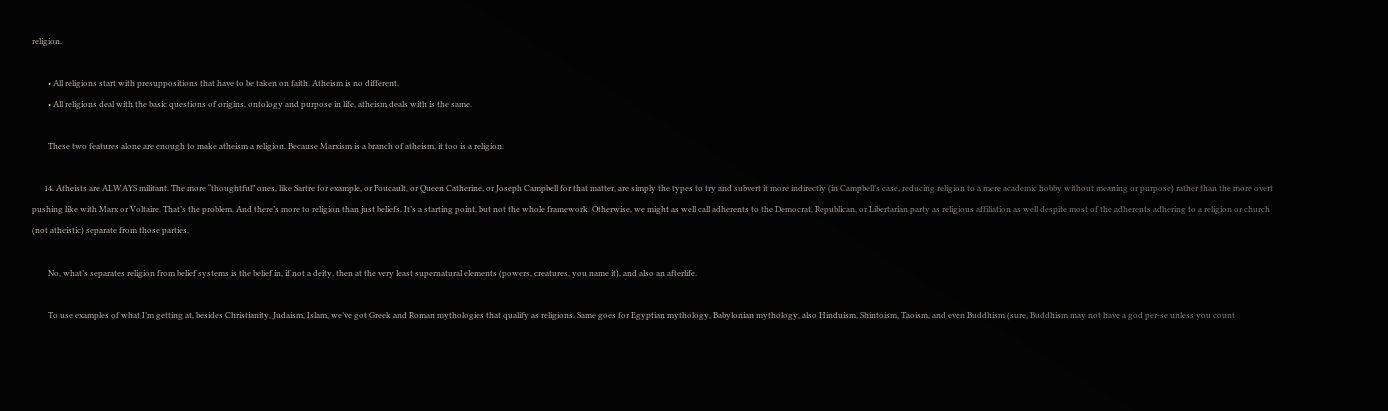religion.

        • All religions start with presuppositions that have to be taken on faith. Atheism is no different.
        • All religions deal with the basic questions of origins, ontology and purpose in life, atheism deals with is the same.

        These two features alone are enough to make atheism a religion. Because Marxism is a branch of atheism, it too is a religion.

      14. Atheists are ALWAYS militant. The more “thoughtful” ones, like Sartre for example, or Foucault, or Queen Catherine, or Joseph Campbell for that matter, are simply the types to try and subvert it more indirectly (in Campbell’s case, reducing religion to a mere academic hobby without meaning or purpose) rather than the more overt pushing like with Marx or Voltaire. That’s the problem. And there’s more to religion than just beliefs. It’s a starting point, but not the whole framework. Otherwise, we might as well call adherents to the Democrat, Republican, or Libertarian party as religious affiliation as well despite most of the adherents adhering to a religion or church (not atheistic) separate from those parties.

        No, what’s separates religion from belief systems is the belief in, if not a deity, then at the very least supernatural elements (powers, creatures, you name it), and also an afterlife.

        To use examples of what I’m getting at, besides Christianity, Judaism, Islam, we’ve got Greek and Roman mythologies that qualify as religions. Same goes for Egyptian mythology, Babylonian mythology, also Hinduism, Shintoism, Taoism, and even Buddhism (sure, Buddhism may not have a god per-se unless you count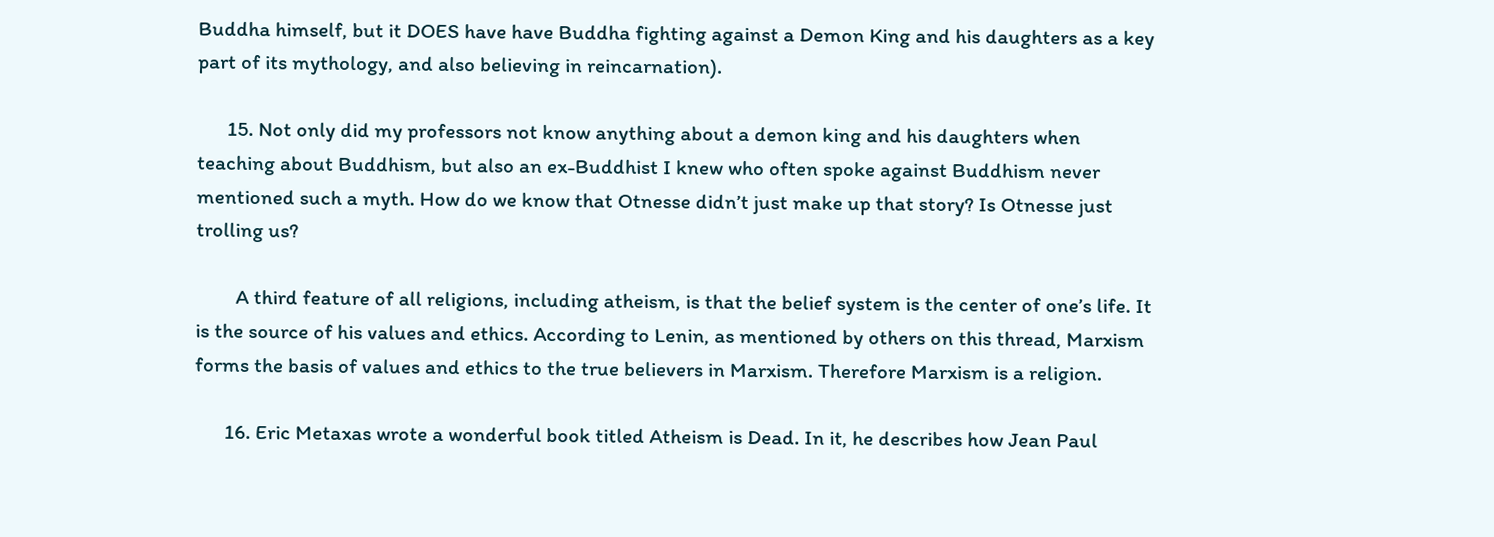Buddha himself, but it DOES have have Buddha fighting against a Demon King and his daughters as a key part of its mythology, and also believing in reincarnation).

      15. Not only did my professors not know anything about a demon king and his daughters when teaching about Buddhism, but also an ex-Buddhist I knew who often spoke against Buddhism never mentioned such a myth. How do we know that Otnesse didn’t just make up that story? Is Otnesse just trolling us?

        A third feature of all religions, including atheism, is that the belief system is the center of one’s life. It is the source of his values and ethics. According to Lenin, as mentioned by others on this thread, Marxism forms the basis of values and ethics to the true believers in Marxism. Therefore Marxism is a religion.

      16. Eric Metaxas wrote a wonderful book titled Atheism is Dead. In it, he describes how Jean Paul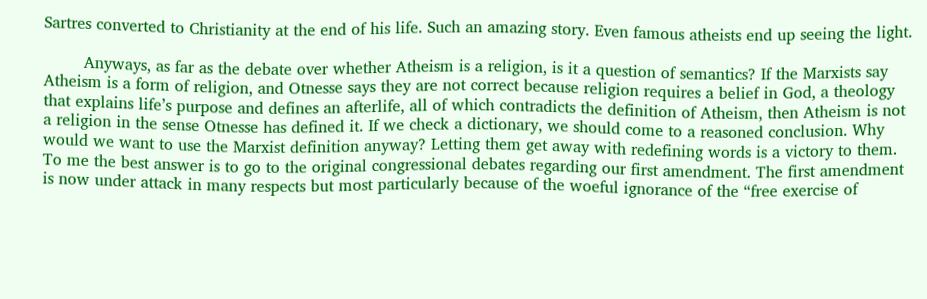Sartres converted to Christianity at the end of his life. Such an amazing story. Even famous atheists end up seeing the light.

        Anyways, as far as the debate over whether Atheism is a religion, is it a question of semantics? If the Marxists say Atheism is a form of religion, and Otnesse says they are not correct because religion requires a belief in God, a theology that explains life’s purpose and defines an afterlife, all of which contradicts the definition of Atheism, then Atheism is not a religion in the sense Otnesse has defined it. If we check a dictionary, we should come to a reasoned conclusion. Why would we want to use the Marxist definition anyway? Letting them get away with redefining words is a victory to them. To me the best answer is to go to the original congressional debates regarding our first amendment. The first amendment is now under attack in many respects but most particularly because of the woeful ignorance of the “free exercise of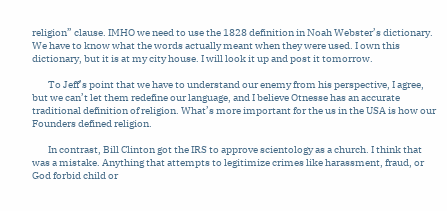religion” clause. IMHO we need to use the 1828 definition in Noah Webster’s dictionary. We have to know what the words actually meant when they were used. I own this dictionary, but it is at my city house. I will look it up and post it tomorrow.

        To Jeff’s point that we have to understand our enemy from his perspective, I agree, but we can’t let them redefine our language, and I believe Otnesse has an accurate traditional definition of religion. What’s more important for the us in the USA is how our Founders defined religion.

        In contrast, Bill Clinton got the IRS to approve scientology as a church. I think that was a mistake. Anything that attempts to legitimize crimes like harassment, fraud, or God forbid child or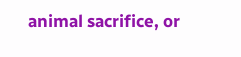animal sacrifice, or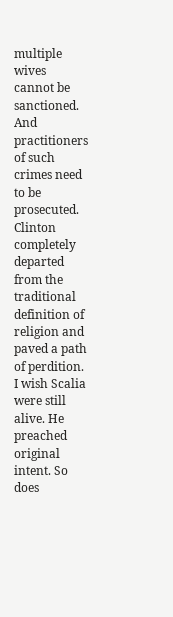multiple wives cannot be sanctioned. And practitioners of such crimes need to be prosecuted. Clinton completely departed from the traditional definition of religion and paved a path of perdition. I wish Scalia were still alive. He preached original intent. So does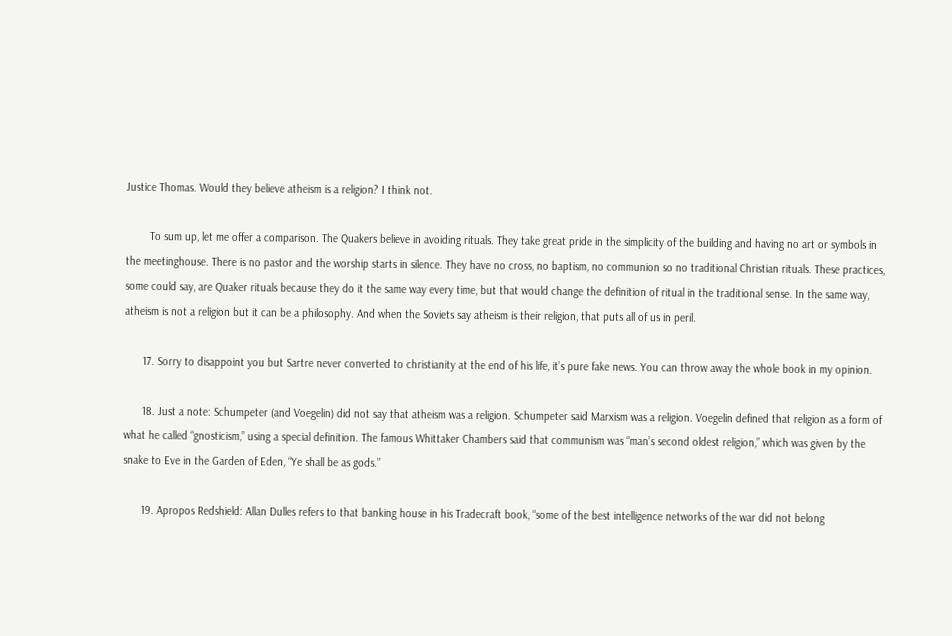Justice Thomas. Would they believe atheism is a religion? I think not.

        To sum up, let me offer a comparison. The Quakers believe in avoiding rituals. They take great pride in the simplicity of the building and having no art or symbols in the meetinghouse. There is no pastor and the worship starts in silence. They have no cross, no baptism, no communion so no traditional Christian rituals. These practices, some could say, are Quaker rituals because they do it the same way every time, but that would change the definition of ritual in the traditional sense. In the same way, atheism is not a religion but it can be a philosophy. And when the Soviets say atheism is their religion, that puts all of us in peril.

      17. Sorry to disappoint you but Sartre never converted to christianity at the end of his life, it’s pure fake news. You can throw away the whole book in my opinion.

      18. Just a note: Schumpeter (and Voegelin) did not say that atheism was a religion. Schumpeter said Marxism was a religion. Voegelin defined that religion as a form of what he called “gnosticism,” using a special definition. The famous Whittaker Chambers said that communism was “man’s second oldest religion,” which was given by the snake to Eve in the Garden of Eden, “Ye shall be as gods.”

      19. Apropos Redshield: Allan Dulles refers to that banking house in his Tradecraft book, “some of the best intelligence networks of the war did not belong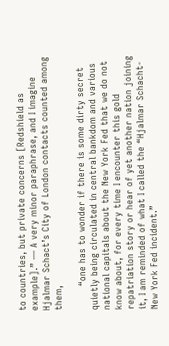to countries, but private concerns [Redshield as example].” — A very minor paraphrase, and I imagine Hjalmar Schact’s City of London contacts counted among them,

        “one has to wonder if there is some dirty secret quietly being circulated in central bankdom and various national capitals about the New York Fed that we do not know about, for every time I encounter this gold repatriation story or hear of yet another nation joining it, I am reminded of what I called the “Hjalmar Schacht-New York Fed incident.”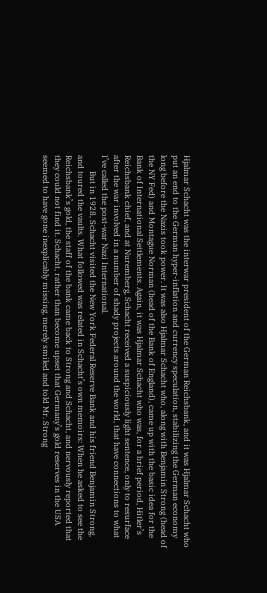Hjalmar Schacht was the interwar president of the German Reichsbank, and it was Hjalmar Schacht who put an end to the German hyper-inflation and currency speculation, stabilizing the German economy long before the Nazis took power. It was also Hjalmar Schacht who, along with Benjamin Strong (head of the NY Fed) and Montague Norman (head of the Bank of England), came up with the basic idea for the Bank of International Settlements. Again, it was Hjalmar Schacht who was, for a brief period, Hitler’s Reichsbank chief, and at Nuremberg, Schacht received a suspiciously light sentence, only to resurface after the war involved in a number of shady projects around the world, that have connections to what I’ve called the post-war Nazi International.
        But in 1928, Schacht visited the New York Federal Reserve Bank and his friend Benjamin Strong, and toured the vaults. What followed was related in Schacht’s own memoirs: When he asked to see the Reichsbank’s gold, the staff of the bank came back to Strong and Schacht, and nervously reported that they could not find it. Schacht, rather than become upset that Germany’s gold reserves in the USA seemed to have gone inexplicably missing, merely smiled and told Mr. Strong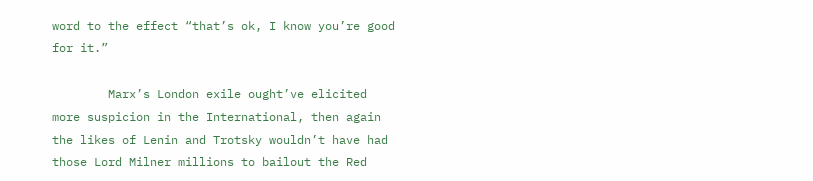word to the effect “that’s ok, I know you’re good for it.”

        Marx’s London exile ought’ve elicited more suspicion in the International, then again the likes of Lenin and Trotsky wouldn’t have had those Lord Milner millions to bailout the Red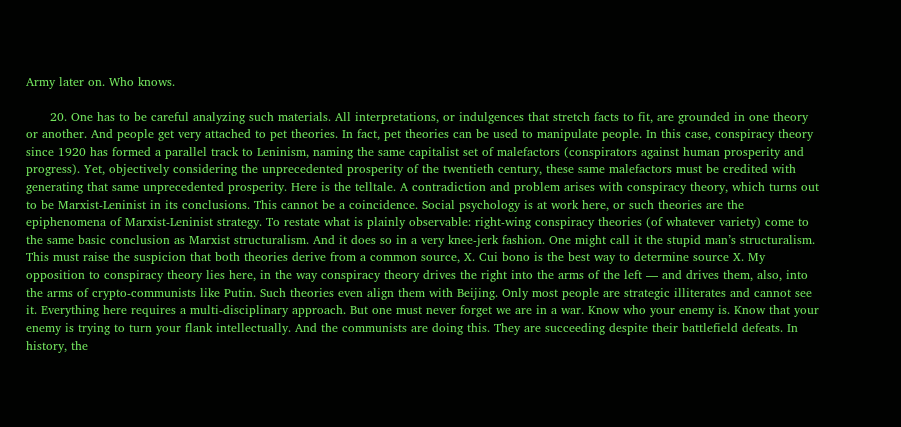Army later on. Who knows.

      20. One has to be careful analyzing such materials. All interpretations, or indulgences that stretch facts to fit, are grounded in one theory or another. And people get very attached to pet theories. In fact, pet theories can be used to manipulate people. In this case, conspiracy theory since 1920 has formed a parallel track to Leninism, naming the same capitalist set of malefactors (conspirators against human prosperity and progress). Yet, objectively considering the unprecedented prosperity of the twentieth century, these same malefactors must be credited with generating that same unprecedented prosperity. Here is the telltale. A contradiction and problem arises with conspiracy theory, which turns out to be Marxist-Leninist in its conclusions. This cannot be a coincidence. Social psychology is at work here, or such theories are the epiphenomena of Marxist-Leninist strategy. To restate what is plainly observable: right-wing conspiracy theories (of whatever variety) come to the same basic conclusion as Marxist structuralism. And it does so in a very knee-jerk fashion. One might call it the stupid man’s structuralism. This must raise the suspicion that both theories derive from a common source, X. Cui bono is the best way to determine source X. My opposition to conspiracy theory lies here, in the way conspiracy theory drives the right into the arms of the left — and drives them, also, into the arms of crypto-communists like Putin. Such theories even align them with Beijing. Only most people are strategic illiterates and cannot see it. Everything here requires a multi-disciplinary approach. But one must never forget we are in a war. Know who your enemy is. Know that your enemy is trying to turn your flank intellectually. And the communists are doing this. They are succeeding despite their battlefield defeats. In history, the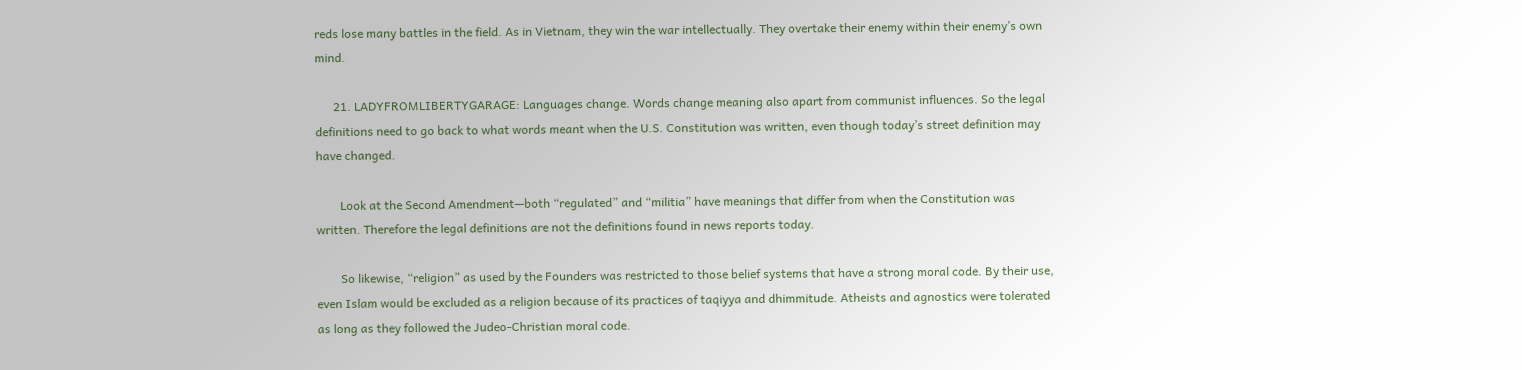reds lose many battles in the field. As in Vietnam, they win the war intellectually. They overtake their enemy within their enemy’s own mind.

      21. LADYFROMLIBERTYGARAGE: Languages change. Words change meaning also apart from communist influences. So the legal definitions need to go back to what words meant when the U.S. Constitution was written, even though today’s street definition may have changed.

        Look at the Second Amendment—both “regulated” and “militia” have meanings that differ from when the Constitution was written. Therefore the legal definitions are not the definitions found in news reports today.

        So likewise, “religion” as used by the Founders was restricted to those belief systems that have a strong moral code. By their use, even Islam would be excluded as a religion because of its practices of taqiyya and dhimmitude. Atheists and agnostics were tolerated as long as they followed the Judeo-Christian moral code.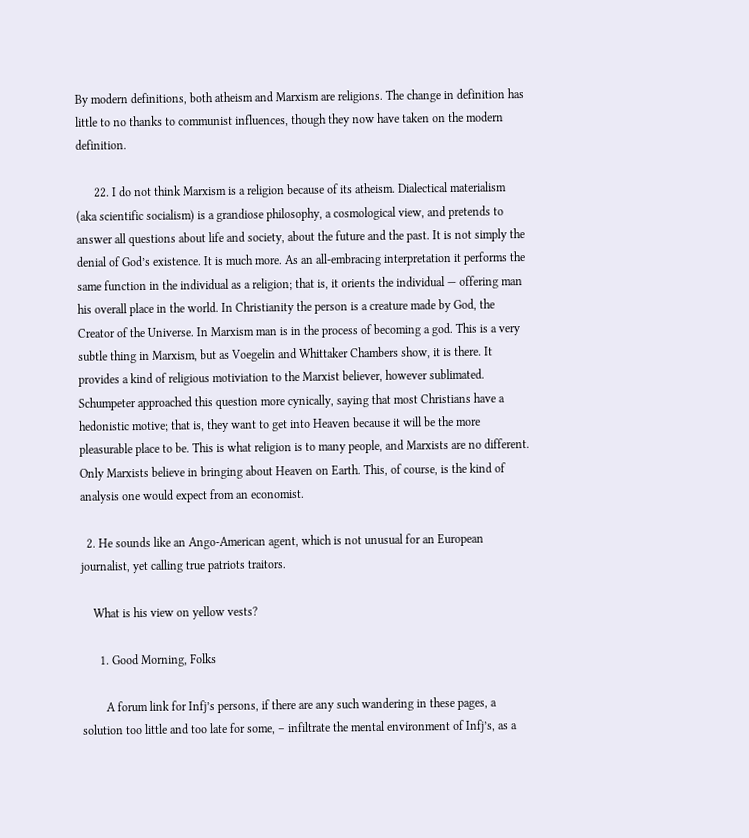By modern definitions, both atheism and Marxism are religions. The change in definition has little to no thanks to communist influences, though they now have taken on the modern definition.

      22. I do not think Marxism is a religion because of its atheism. Dialectical materialism (aka scientific socialism) is a grandiose philosophy, a cosmological view, and pretends to answer all questions about life and society, about the future and the past. It is not simply the denial of God’s existence. It is much more. As an all-embracing interpretation it performs the same function in the individual as a religion; that is, it orients the individual — offering man his overall place in the world. In Christianity the person is a creature made by God, the Creator of the Universe. In Marxism man is in the process of becoming a god. This is a very subtle thing in Marxism, but as Voegelin and Whittaker Chambers show, it is there. It provides a kind of religious motiviation to the Marxist believer, however sublimated. Schumpeter approached this question more cynically, saying that most Christians have a hedonistic motive; that is, they want to get into Heaven because it will be the more pleasurable place to be. This is what religion is to many people, and Marxists are no different. Only Marxists believe in bringing about Heaven on Earth. This, of course, is the kind of analysis one would expect from an economist.

  2. He sounds like an Ango-American agent, which is not unusual for an European journalist, yet calling true patriots traitors.

    What is his view on yellow vests?

      1. Good Morning, Folks

        A forum link for Infj’s persons, if there are any such wandering in these pages, a solution too little and too late for some, – infiltrate the mental environment of Infj’s, as a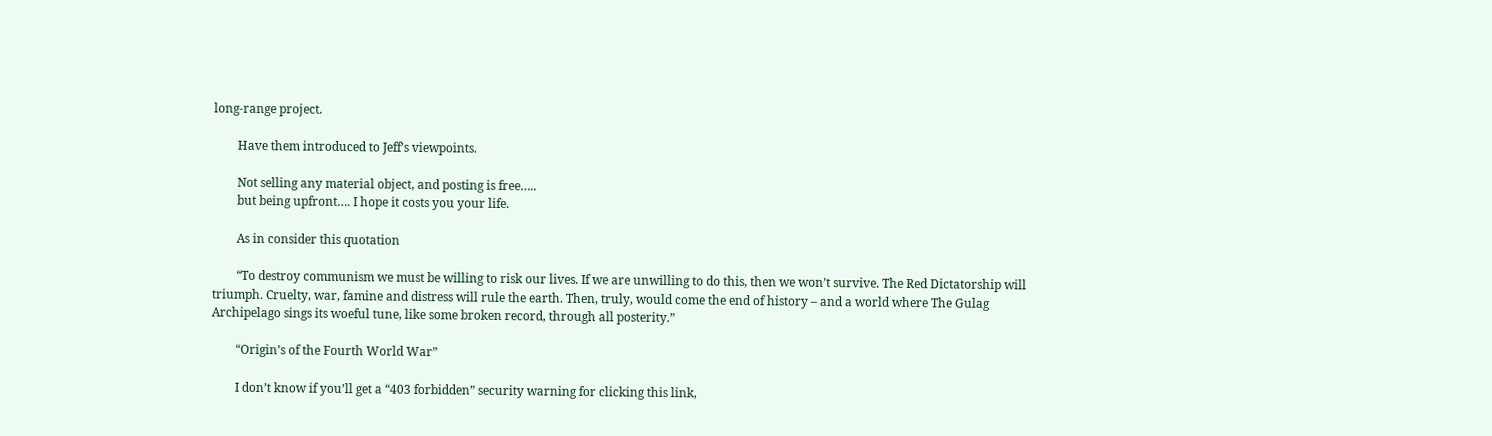long-range project.

        Have them introduced to Jeff’s viewpoints.

        Not selling any material object, and posting is free…..
        but being upfront…. I hope it costs you your life.

        As in consider this quotation

        “To destroy communism we must be willing to risk our lives. If we are unwilling to do this, then we won’t survive. The Red Dictatorship will triumph. Cruelty, war, famine and distress will rule the earth. Then, truly, would come the end of history – and a world where The Gulag Archipelago sings its woeful tune, like some broken record, through all posterity.”

        “Origin’s of the Fourth World War”

        I don’t know if you’ll get a “403 forbidden” security warning for clicking this link,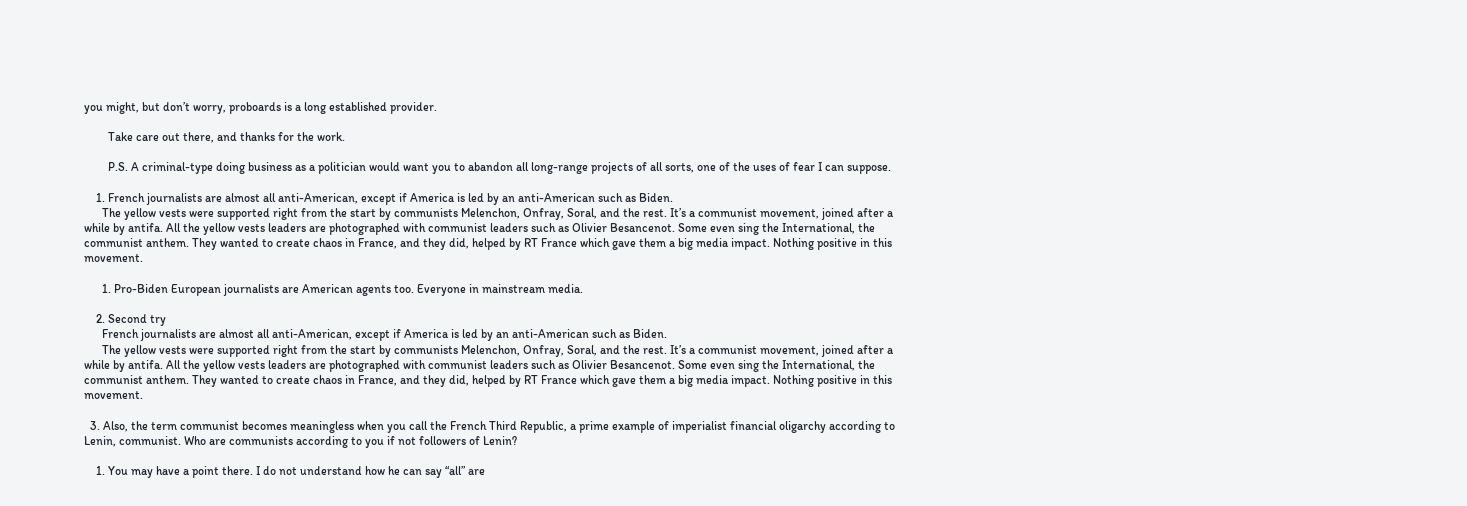you might, but don’t worry, proboards is a long established provider.

        Take care out there, and thanks for the work.

        P.S. A criminal-type doing business as a politician would want you to abandon all long-range projects of all sorts, one of the uses of fear I can suppose.

    1. French journalists are almost all anti-American, except if America is led by an anti-American such as Biden.
      The yellow vests were supported right from the start by communists Melenchon, Onfray, Soral, and the rest. It’s a communist movement, joined after a while by antifa. All the yellow vests leaders are photographed with communist leaders such as Olivier Besancenot. Some even sing the International, the communist anthem. They wanted to create chaos in France, and they did, helped by RT France which gave them a big media impact. Nothing positive in this movement.

      1. Pro-Biden European journalists are American agents too. Everyone in mainstream media.

    2. Second try
      French journalists are almost all anti-American, except if America is led by an anti-American such as Biden.
      The yellow vests were supported right from the start by communists Melenchon, Onfray, Soral, and the rest. It’s a communist movement, joined after a while by antifa. All the yellow vests leaders are photographed with communist leaders such as Olivier Besancenot. Some even sing the International, the communist anthem. They wanted to create chaos in France, and they did, helped by RT France which gave them a big media impact. Nothing positive in this movement.

  3. Also, the term communist becomes meaningless when you call the French Third Republic, a prime example of imperialist financial oligarchy according to Lenin, communist. Who are communists according to you if not followers of Lenin?

    1. You may have a point there. I do not understand how he can say “all” are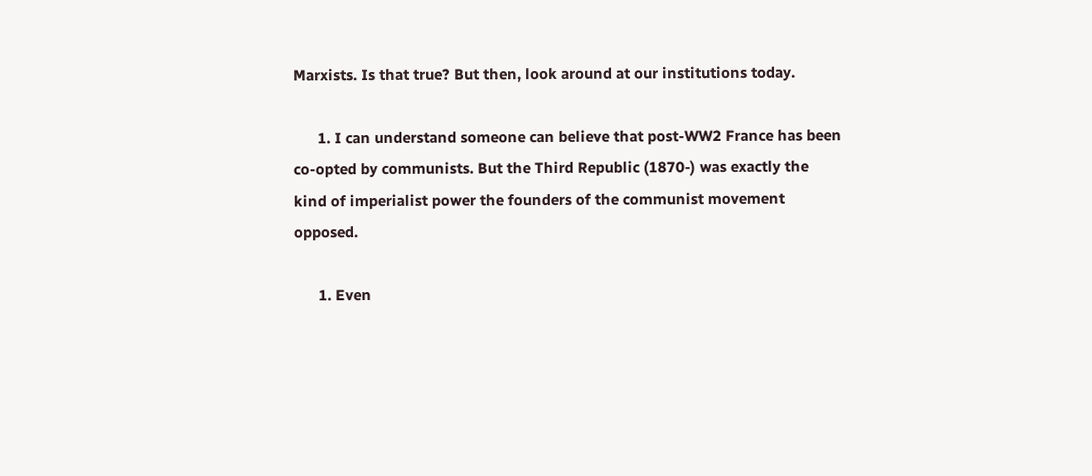Marxists. Is that true? But then, look around at our institutions today.

      1. I can understand someone can believe that post-WW2 France has been co-opted by communists. But the Third Republic (1870-) was exactly the kind of imperialist power the founders of the communist movement opposed.

      1. Even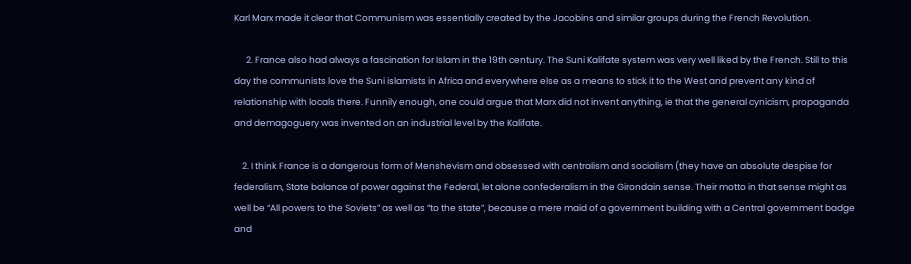Karl Marx made it clear that Communism was essentially created by the Jacobins and similar groups during the French Revolution.

      2. France also had always a fascination for Islam in the 19th century. The Suni Kalifate system was very well liked by the French. Still to this day the communists love the Suni islamists in Africa and everywhere else as a means to stick it to the West and prevent any kind of relationship with locals there. Funnily enough, one could argue that Marx did not invent anything, ie that the general cynicism, propaganda and demagoguery was invented on an industrial level by the Kalifate.

    2. I think France is a dangerous form of Menshevism and obsessed with centralism and socialism (they have an absolute despise for federalism, State balance of power against the Federal, let alone confederalism in the Girondain sense. Their motto in that sense might as well be “All powers to the Soviets” as well as “to the state”, because a mere maid of a government building with a Central government badge and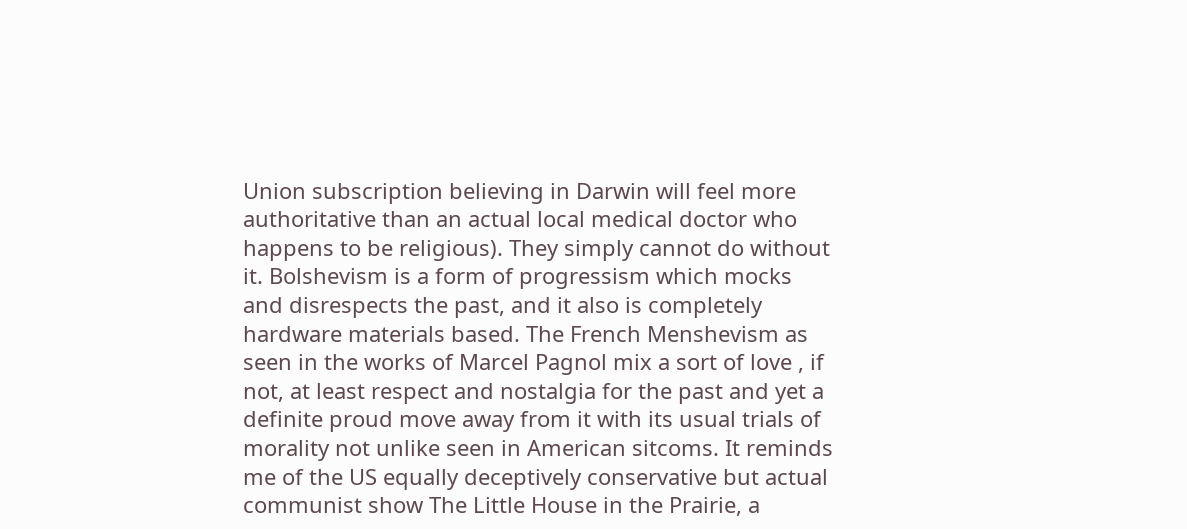Union subscription believing in Darwin will feel more authoritative than an actual local medical doctor who happens to be religious). They simply cannot do without it. Bolshevism is a form of progressism which mocks and disrespects the past, and it also is completely hardware materials based. The French Menshevism as seen in the works of Marcel Pagnol mix a sort of love , if not, at least respect and nostalgia for the past and yet a definite proud move away from it with its usual trials of morality not unlike seen in American sitcoms. It reminds me of the US equally deceptively conservative but actual communist show The Little House in the Prairie, a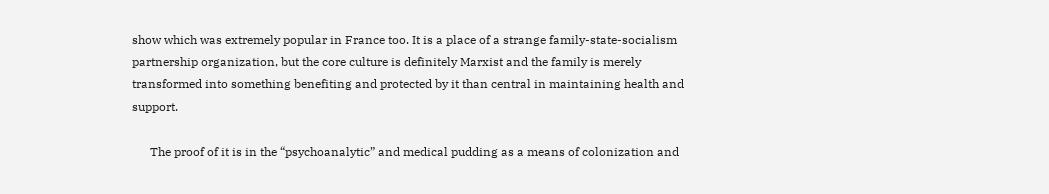show which was extremely popular in France too. It is a place of a strange family-state-socialism partnership organization, but the core culture is definitely Marxist and the family is merely transformed into something benefiting and protected by it than central in maintaining health and support.

      The proof of it is in the “psychoanalytic” and medical pudding as a means of colonization and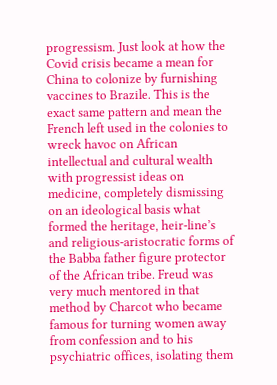progressism. Just look at how the Covid crisis became a mean for China to colonize by furnishing vaccines to Brazile. This is the exact same pattern and mean the French left used in the colonies to wreck havoc on African intellectual and cultural wealth with progressist ideas on medicine, completely dismissing on an ideological basis what formed the heritage, heir-line’s and religious-aristocratic forms of the Babba father figure protector of the African tribe. Freud was very much mentored in that method by Charcot who became famous for turning women away from confession and to his psychiatric offices, isolating them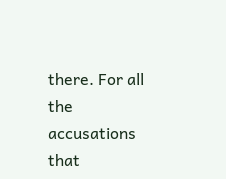there. For all the accusations that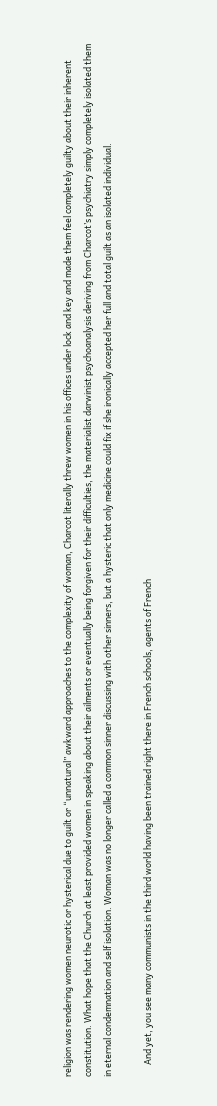religion was rendering women neurotic or hysterical due to guilt or “unnatural” awkward approaches to the complexity of woman, Charcot literally threw women in his offices under lock and key and made them feel completely guilty about their inherent constitution. What hope that the Church at least provided women in speaking about their ailments or eventually being forgiven for their difficulties, the materialist darwinist psychoanalysis deriving from Charcot’s psychiatry simply completely isolated them in eternal condemnation and self isolation. Woman was no longer called a common sinner discussing with other sinners, but a hysteric that only medicine could fix if she ironically accepted her full and total guilt as an isolated individual.

      And yet, you see many communists in the third world having been trained right there in French schools, agents of French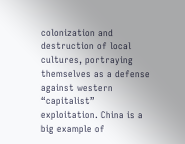colonization and destruction of local cultures, portraying themselves as a defense against western “capitalist” exploitation. China is a big example of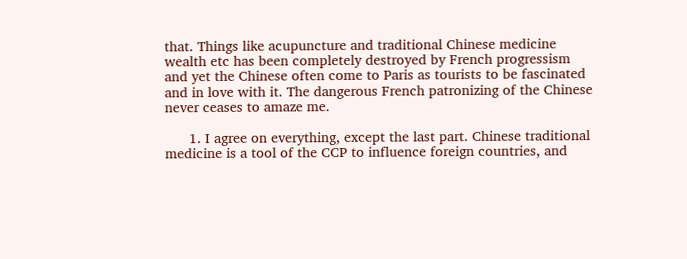that. Things like acupuncture and traditional Chinese medicine wealth etc has been completely destroyed by French progressism and yet the Chinese often come to Paris as tourists to be fascinated and in love with it. The dangerous French patronizing of the Chinese never ceases to amaze me.

      1. I agree on everything, except the last part. Chinese traditional medicine is a tool of the CCP to influence foreign countries, and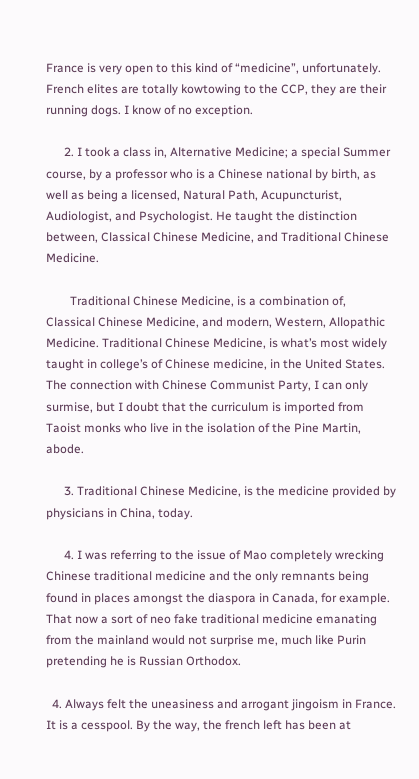France is very open to this kind of “medicine”, unfortunately. French elites are totally kowtowing to the CCP, they are their running dogs. I know of no exception.

      2. I took a class in, Alternative Medicine; a special Summer course, by a professor who is a Chinese national by birth, as well as being a licensed, Natural Path, Acupuncturist, Audiologist, and Psychologist. He taught the distinction between, Classical Chinese Medicine, and Traditional Chinese Medicine.

        Traditional Chinese Medicine, is a combination of, Classical Chinese Medicine, and modern, Western, Allopathic Medicine. Traditional Chinese Medicine, is what’s most widely taught in college’s of Chinese medicine, in the United States. The connection with Chinese Communist Party, I can only surmise, but I doubt that the curriculum is imported from Taoist monks who live in the isolation of the Pine Martin, abode.

      3. Traditional Chinese Medicine, is the medicine provided by physicians in China, today.

      4. I was referring to the issue of Mao completely wrecking Chinese traditional medicine and the only remnants being found in places amongst the diaspora in Canada, for example. That now a sort of neo fake traditional medicine emanating from the mainland would not surprise me, much like Purin pretending he is Russian Orthodox.

  4. Always felt the uneasiness and arrogant jingoism in France. It is a cesspool. By the way, the french left has been at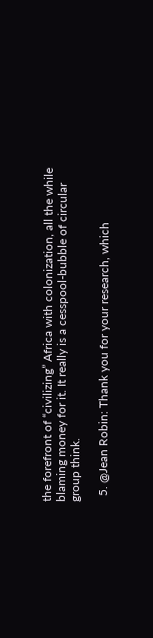the forefront of “civilizing” Africa with colonization, all the while blaming money for it. It really is a cesspool-bubble of circular group think.

  5. @Jean Robin: Thank you for your research, which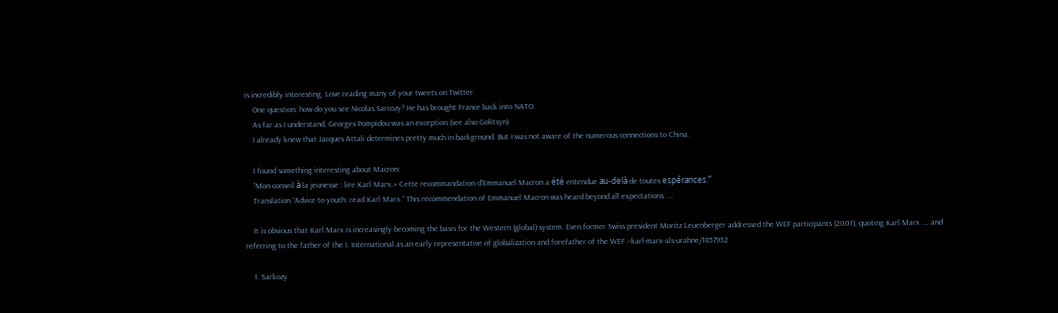is incredibly interesting. Love reading many of your tweets on Twitter.
    One question, how do you see Nicolas Sarcozy? He has brought France back into NATO.
    As far as I understand, Georges Pompidou was an exception (see also Golitsyn)
    I already knew that Jacques Attali determines pretty much in background. But I was not aware of the numerous connections to China.

    I found something interesting about Macron:
    “Mon conseil à la jeunesse : lire Karl Marx.» Cette recommandation d’Emmanuel Macron a été entendue au-delà de toutes espérances.”
    Translation “Advice to youth: read Karl Marx.” This recommendation of Emmanuel Macron was heard beyond all expectations. …

    It is obvious that Karl Marx is increasingly becoming the basis for the Western (global) system. Even former Swiss president Moritz Leuenberger addressed the WEF participants (2001), quoting Karl Marx …. and referring to the father of the I. International as an early representative of globalization and forefather of the WEF.–karl-marx-als-urahne/1857952

    1. Sarkozy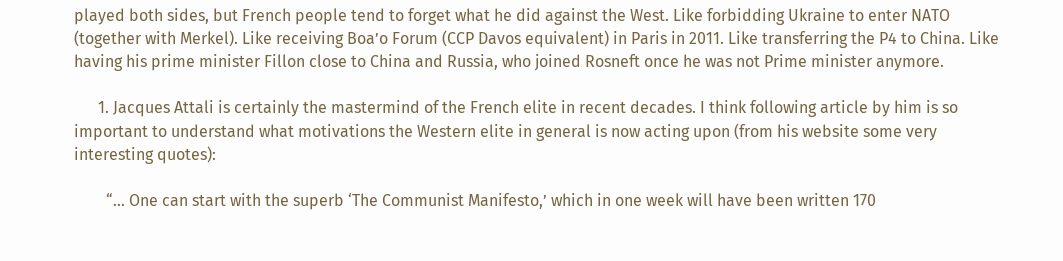played both sides, but French people tend to forget what he did against the West. Like forbidding Ukraine to enter NATO (together with Merkel). Like receiving Boa’o Forum (CCP Davos equivalent) in Paris in 2011. Like transferring the P4 to China. Like having his prime minister Fillon close to China and Russia, who joined Rosneft once he was not Prime minister anymore.

      1. Jacques Attali is certainly the mastermind of the French elite in recent decades. I think following article by him is so important to understand what motivations the Western elite in general is now acting upon (from his website some very interesting quotes):

        “… One can start with the superb ‘The Communist Manifesto,’ which in one week will have been written 170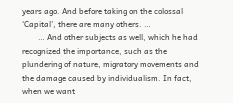years ago. And before taking on the colossal ‘Capital’, there are many others. …
        … And other subjects as well, which he had recognized the importance, such as the plundering of nature, migratory movements and the damage caused by individualism. In fact, when we want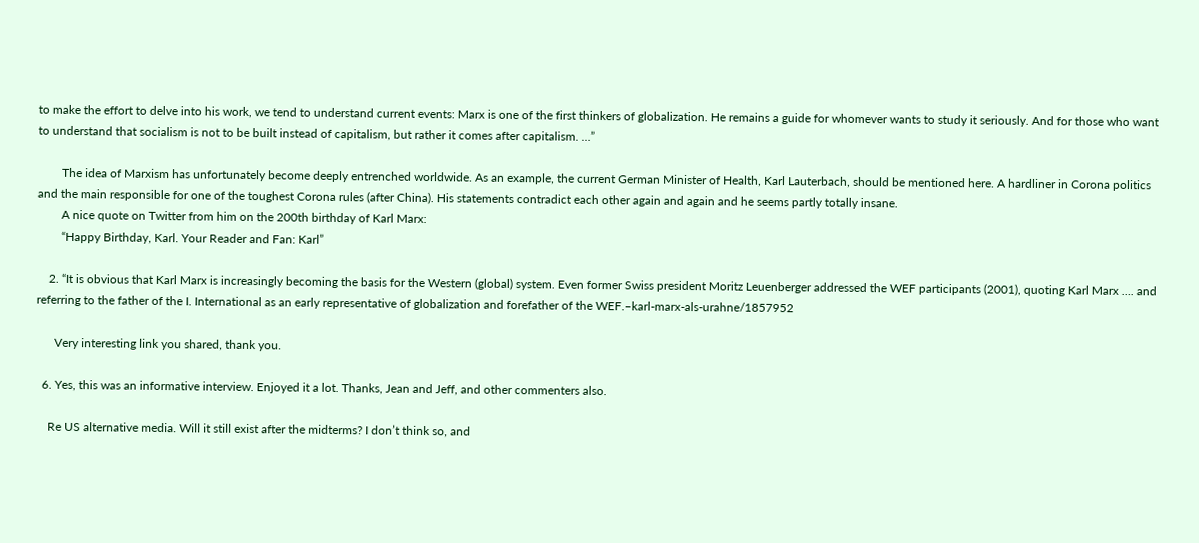to make the effort to delve into his work, we tend to understand current events: Marx is one of the first thinkers of globalization. He remains a guide for whomever wants to study it seriously. And for those who want to understand that socialism is not to be built instead of capitalism, but rather it comes after capitalism. …”

        The idea of Marxism has unfortunately become deeply entrenched worldwide. As an example, the current German Minister of Health, Karl Lauterbach, should be mentioned here. A hardliner in Corona politics and the main responsible for one of the toughest Corona rules (after China). His statements contradict each other again and again and he seems partly totally insane.
        A nice quote on Twitter from him on the 200th birthday of Karl Marx:
        “Happy Birthday, Karl. Your Reader and Fan: Karl”

    2. “It is obvious that Karl Marx is increasingly becoming the basis for the Western (global) system. Even former Swiss president Moritz Leuenberger addressed the WEF participants (2001), quoting Karl Marx …. and referring to the father of the I. International as an early representative of globalization and forefather of the WEF.–karl-marx-als-urahne/1857952

      Very interesting link you shared, thank you.

  6. Yes, this was an informative interview. Enjoyed it a lot. Thanks, Jean and Jeff, and other commenters also.

    Re US alternative media. Will it still exist after the midterms? I don’t think so, and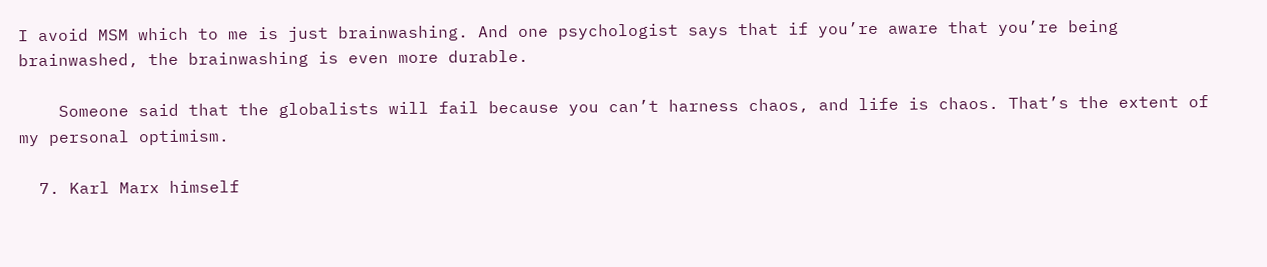I avoid MSM which to me is just brainwashing. And one psychologist says that if you’re aware that you’re being brainwashed, the brainwashing is even more durable.

    Someone said that the globalists will fail because you can’t harness chaos, and life is chaos. That’s the extent of my personal optimism.

  7. Karl Marx himself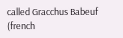called Gracchus Babeuf (french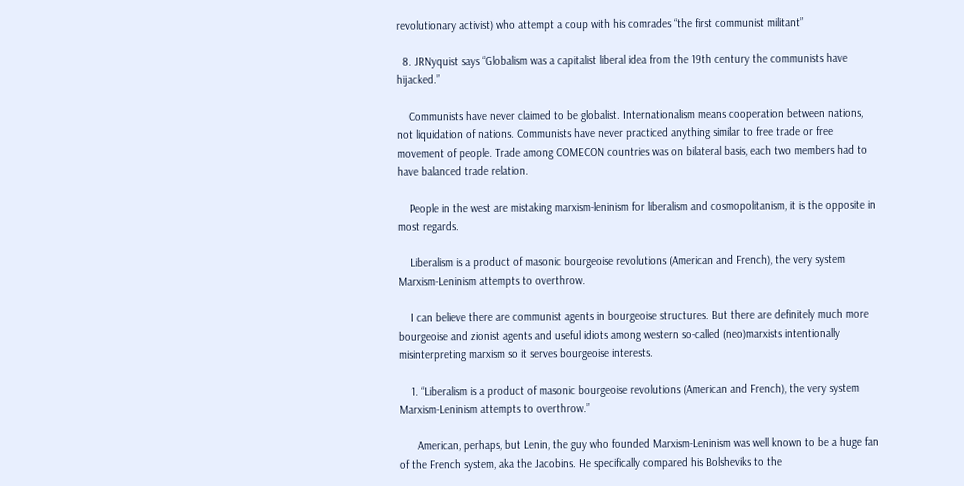revolutionary activist) who attempt a coup with his comrades “the first communist militant”

  8. JRNyquist says “Globalism was a capitalist liberal idea from the 19th century the communists have hijacked.”

    Communists have never claimed to be globalist. Internationalism means cooperation between nations, not liquidation of nations. Communists have never practiced anything similar to free trade or free movement of people. Trade among COMECON countries was on bilateral basis, each two members had to have balanced trade relation.

    People in the west are mistaking marxism-leninism for liberalism and cosmopolitanism, it is the opposite in most regards.

    Liberalism is a product of masonic bourgeoise revolutions (American and French), the very system Marxism-Leninism attempts to overthrow.

    I can believe there are communist agents in bourgeoise structures. But there are definitely much more bourgeoise and zionist agents and useful idiots among western so-called (neo)marxists intentionally misinterpreting marxism so it serves bourgeoise interests.

    1. “Liberalism is a product of masonic bourgeoise revolutions (American and French), the very system Marxism-Leninism attempts to overthrow.”

      American, perhaps, but Lenin, the guy who founded Marxism-Leninism was well known to be a huge fan of the French system, aka the Jacobins. He specifically compared his Bolsheviks to the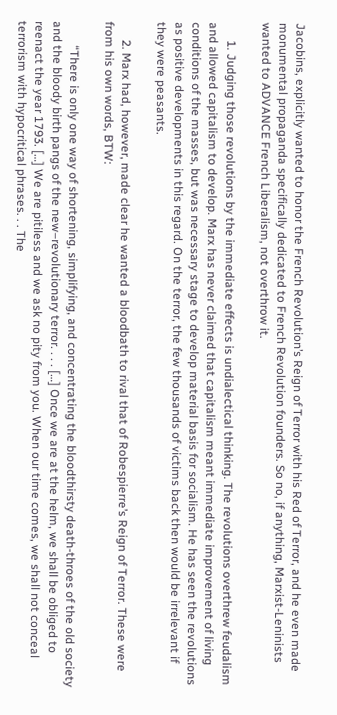Jacobins, explicitly wanted to honor the French Revolution’s Reign of Terror with his Red of Terror, and he even made monumental propaganda specifically dedicated to French Revolution founders. So no, if anything, Marxist-Leninists wanted to ADVANCE French Liberalism, not overthrow it.

      1. Judging those revolutions by the immediate effects is undialectical thinking. The revolutions overthrew feudalism and allowed capitalism to develop. Marx has never claimed that capitalism meant immediate improvement of living conditions of the masses, but was necessary stage to develop material basis for socialism. He has seen the revolutions as positive developments in this regard. On the terror, the few thousands of victims back then would be irrelevant if they were peasants.

      2. Marx had, however, made clear he wanted a bloodbath to rival that of Robespierre’s Reign of Terror. These were from his own words, BTW:

        “There is only one way of shortening, simplifying, and concentrating the bloodthirsty death-throes of the old society and the bloody birth pangs of the new–revolutionary terror. . . . […] Once we are at the helm, we shall be obliged to reenact the year 1793. […] We are pitiless and we ask no pity from you. When our time comes, we shall not conceal terrorism with hypocritical phrases. . . The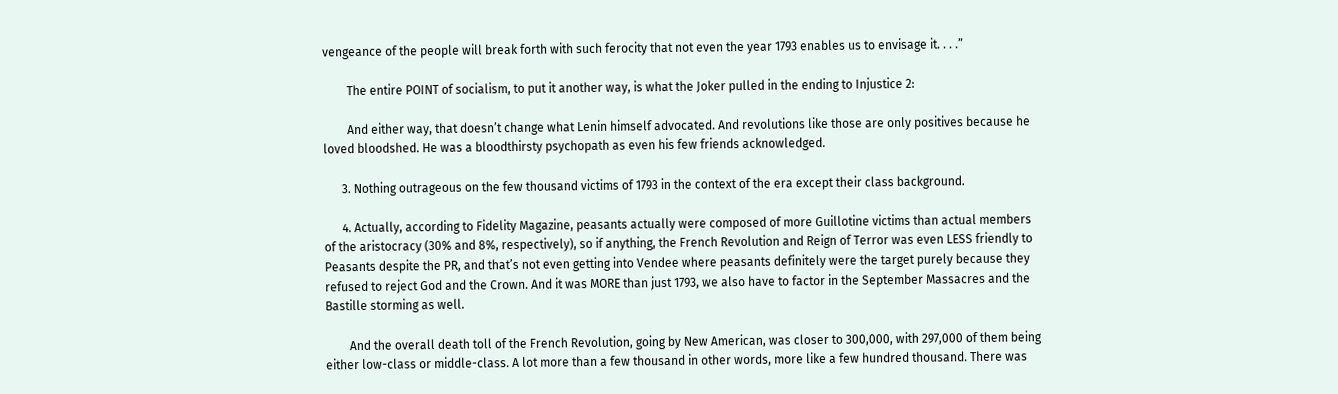vengeance of the people will break forth with such ferocity that not even the year 1793 enables us to envisage it. . . .”

        The entire POINT of socialism, to put it another way, is what the Joker pulled in the ending to Injustice 2:

        And either way, that doesn’t change what Lenin himself advocated. And revolutions like those are only positives because he loved bloodshed. He was a bloodthirsty psychopath as even his few friends acknowledged.

      3. Nothing outrageous on the few thousand victims of 1793 in the context of the era except their class background.

      4. Actually, according to Fidelity Magazine, peasants actually were composed of more Guillotine victims than actual members of the aristocracy (30% and 8%, respectively), so if anything, the French Revolution and Reign of Terror was even LESS friendly to Peasants despite the PR, and that’s not even getting into Vendee where peasants definitely were the target purely because they refused to reject God and the Crown. And it was MORE than just 1793, we also have to factor in the September Massacres and the Bastille storming as well.

        And the overall death toll of the French Revolution, going by New American, was closer to 300,000, with 297,000 of them being either low-class or middle-class. A lot more than a few thousand in other words, more like a few hundred thousand. There was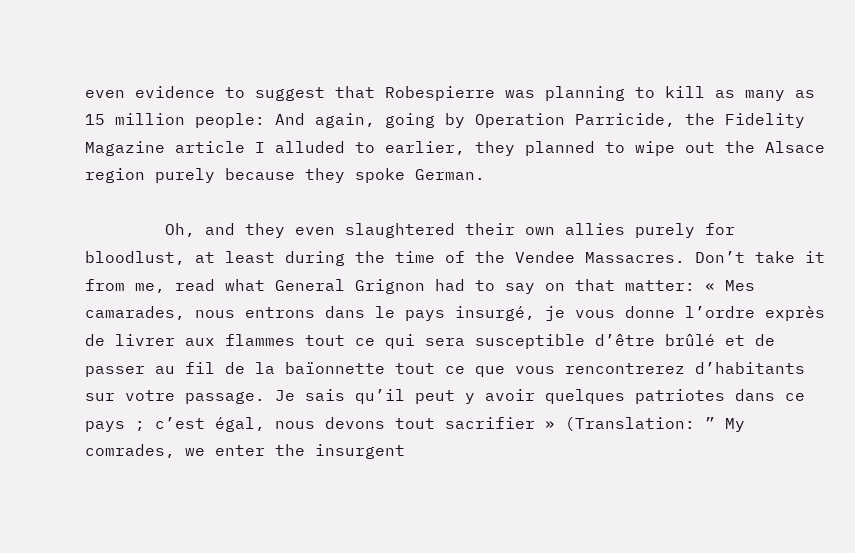even evidence to suggest that Robespierre was planning to kill as many as 15 million people: And again, going by Operation Parricide, the Fidelity Magazine article I alluded to earlier, they planned to wipe out the Alsace region purely because they spoke German.

        Oh, and they even slaughtered their own allies purely for bloodlust, at least during the time of the Vendee Massacres. Don’t take it from me, read what General Grignon had to say on that matter: « Mes camarades, nous entrons dans le pays insurgé, je vous donne l’ordre exprès de livrer aux flammes tout ce qui sera susceptible d’être brûlé et de passer au fil de la baïonnette tout ce que vous rencontrerez d’habitants sur votre passage. Je sais qu’il peut y avoir quelques patriotes dans ce pays ; c’est égal, nous devons tout sacrifier » (Translation: ” My comrades, we enter the insurgent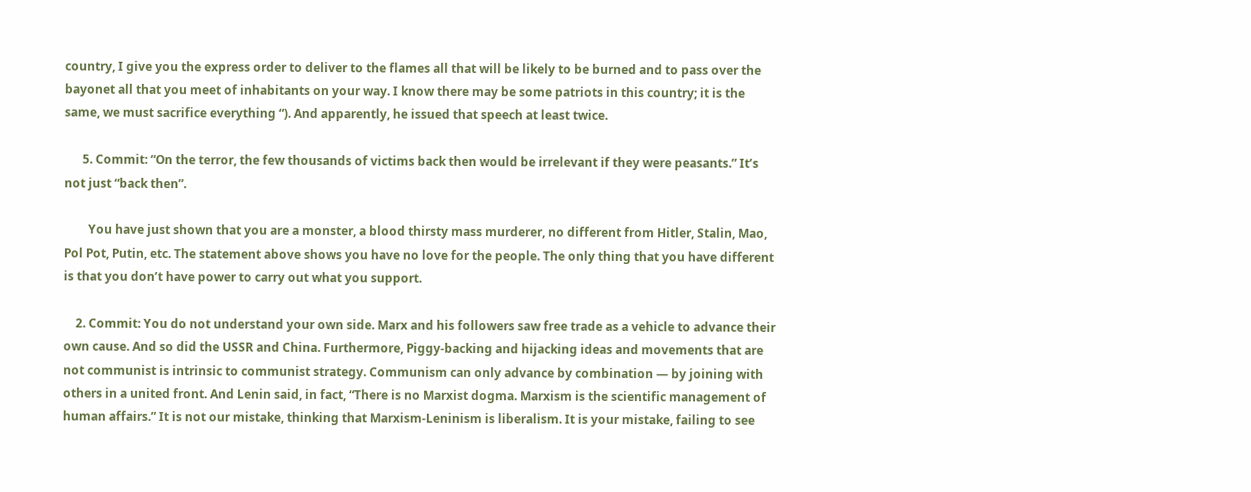country, I give you the express order to deliver to the flames all that will be likely to be burned and to pass over the bayonet all that you meet of inhabitants on your way. I know there may be some patriots in this country; it is the same, we must sacrifice everything “). And apparently, he issued that speech at least twice.

      5. Commit: “On the terror, the few thousands of victims back then would be irrelevant if they were peasants.” It’s not just “back then”.

        You have just shown that you are a monster, a blood thirsty mass murderer, no different from Hitler, Stalin, Mao, Pol Pot, Putin, etc. The statement above shows you have no love for the people. The only thing that you have different is that you don’t have power to carry out what you support.

    2. Commit: You do not understand your own side. Marx and his followers saw free trade as a vehicle to advance their own cause. And so did the USSR and China. Furthermore, Piggy-backing and hijacking ideas and movements that are not communist is intrinsic to communist strategy. Communism can only advance by combination — by joining with others in a united front. And Lenin said, in fact, “There is no Marxist dogma. Marxism is the scientific management of human affairs.” It is not our mistake, thinking that Marxism-Leninism is liberalism. It is your mistake, failing to see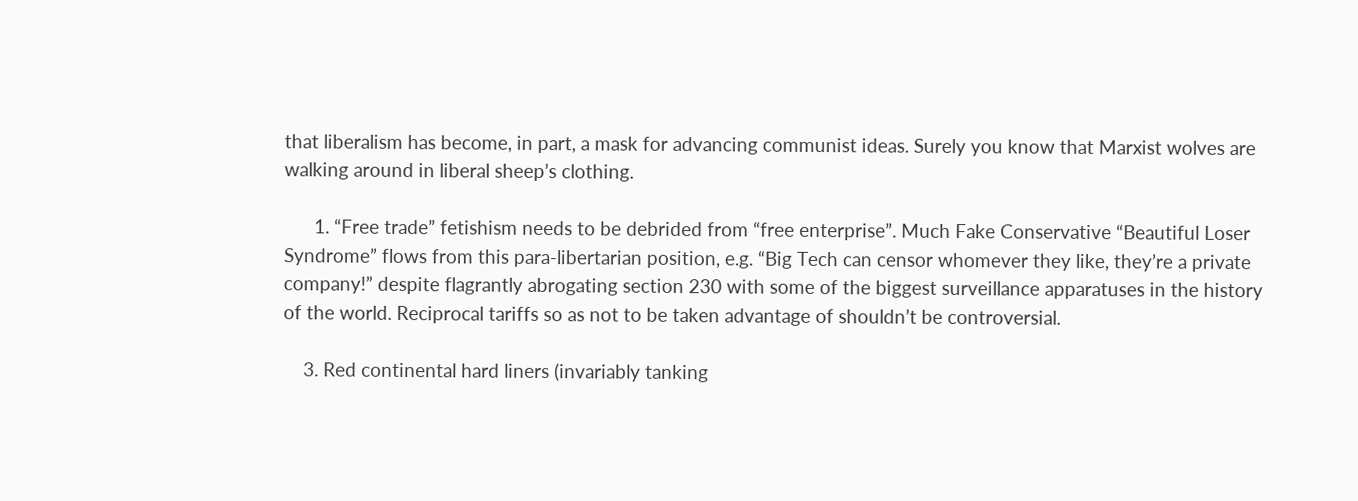that liberalism has become, in part, a mask for advancing communist ideas. Surely you know that Marxist wolves are walking around in liberal sheep’s clothing.

      1. “Free trade” fetishism needs to be debrided from “free enterprise”. Much Fake Conservative “Beautiful Loser Syndrome” flows from this para-libertarian position, e.g. “Big Tech can censor whomever they like, they’re a private company!” despite flagrantly abrogating section 230 with some of the biggest surveillance apparatuses in the history of the world. Reciprocal tariffs so as not to be taken advantage of shouldn’t be controversial.

    3. Red continental hard liners (invariably tanking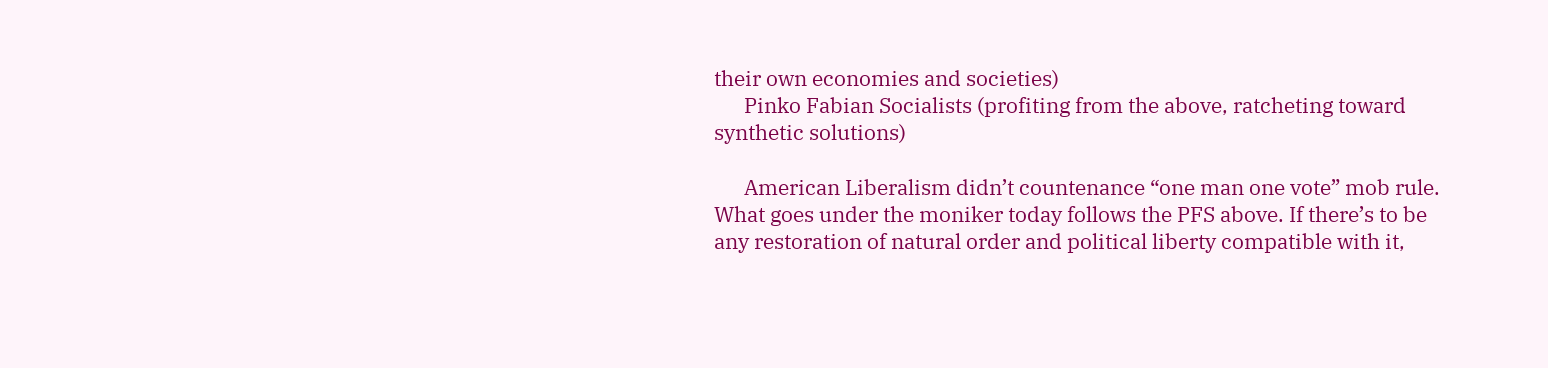their own economies and societies)
      Pinko Fabian Socialists (profiting from the above, ratcheting toward synthetic solutions)

      American Liberalism didn’t countenance “one man one vote” mob rule. What goes under the moniker today follows the PFS above. If there’s to be any restoration of natural order and political liberty compatible with it,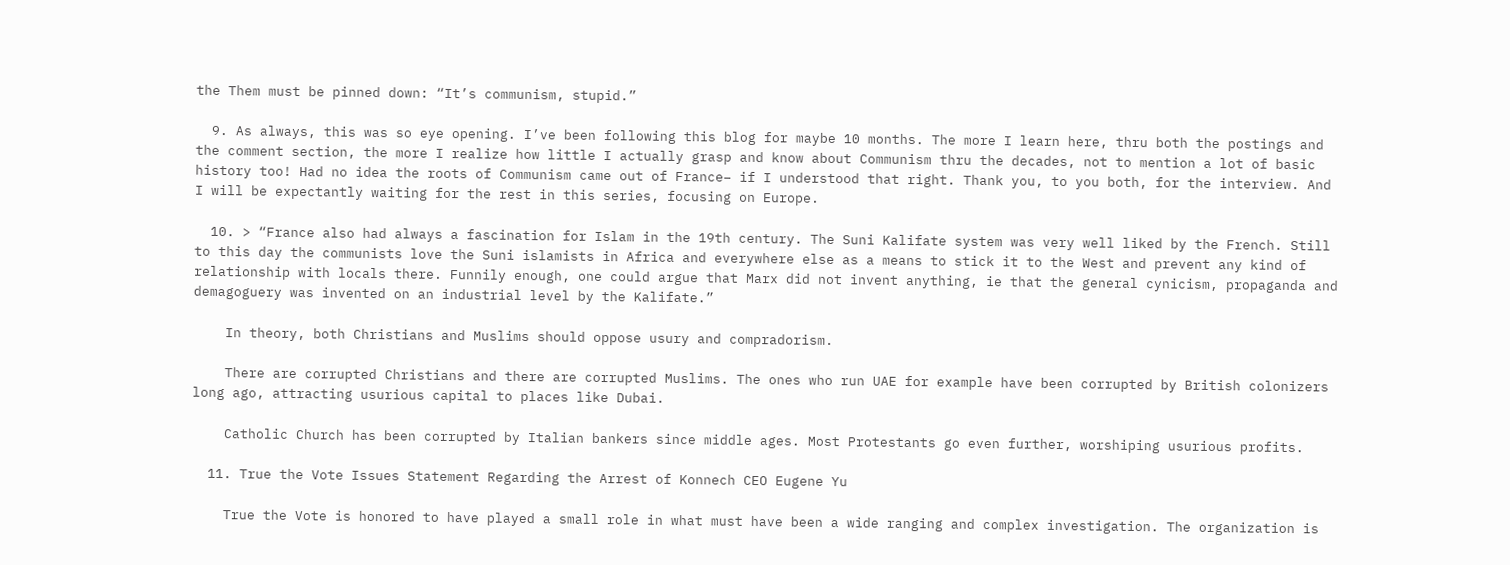the Them must be pinned down: “It’s communism, stupid.”

  9. As always, this was so eye opening. I’ve been following this blog for maybe 10 months. The more I learn here, thru both the postings and the comment section, the more I realize how little I actually grasp and know about Communism thru the decades, not to mention a lot of basic history too! Had no idea the roots of Communism came out of France– if I understood that right. Thank you, to you both, for the interview. And I will be expectantly waiting for the rest in this series, focusing on Europe.

  10. > “France also had always a fascination for Islam in the 19th century. The Suni Kalifate system was very well liked by the French. Still to this day the communists love the Suni islamists in Africa and everywhere else as a means to stick it to the West and prevent any kind of relationship with locals there. Funnily enough, one could argue that Marx did not invent anything, ie that the general cynicism, propaganda and demagoguery was invented on an industrial level by the Kalifate.”

    In theory, both Christians and Muslims should oppose usury and compradorism.

    There are corrupted Christians and there are corrupted Muslims. The ones who run UAE for example have been corrupted by British colonizers long ago, attracting usurious capital to places like Dubai.

    Catholic Church has been corrupted by Italian bankers since middle ages. Most Protestants go even further, worshiping usurious profits.

  11. True the Vote Issues Statement Regarding the Arrest of Konnech CEO Eugene Yu

    True the Vote is honored to have played a small role in what must have been a wide ranging and complex investigation. The organization is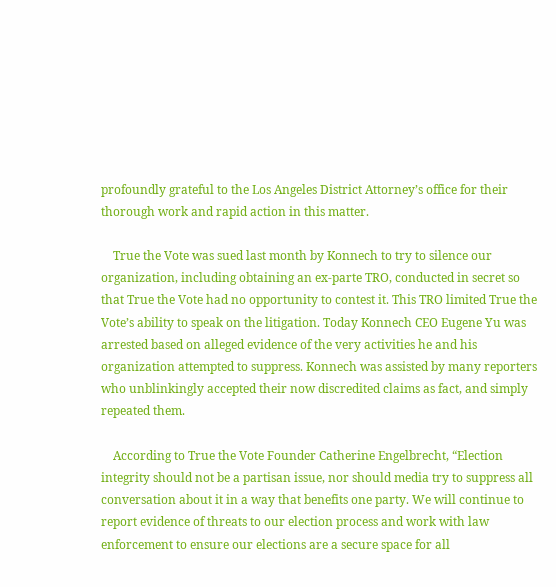profoundly grateful to the Los Angeles District Attorney’s office for their thorough work and rapid action in this matter.

    True the Vote was sued last month by Konnech to try to silence our organization, including obtaining an ex-parte TRO, conducted in secret so that True the Vote had no opportunity to contest it. This TRO limited True the Vote’s ability to speak on the litigation. Today Konnech CEO Eugene Yu was arrested based on alleged evidence of the very activities he and his organization attempted to suppress. Konnech was assisted by many reporters who unblinkingly accepted their now discredited claims as fact, and simply repeated them.

    According to True the Vote Founder Catherine Engelbrecht, “Election integrity should not be a partisan issue, nor should media try to suppress all conversation about it in a way that benefits one party. We will continue to report evidence of threats to our election process and work with law enforcement to ensure our elections are a secure space for all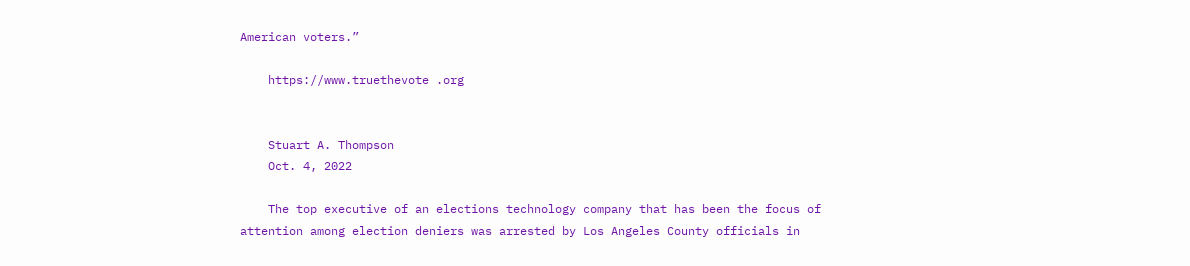American voters.”

    https://www.truethevote .org


    Stuart A. Thompson
    Oct. 4, 2022

    The top executive of an elections technology company that has been the focus of attention among election deniers was arrested by Los Angeles County officials in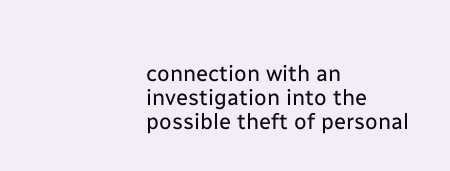connection with an investigation into the possible theft of personal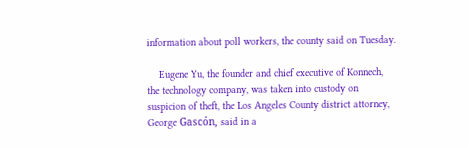information about poll workers, the county said on Tuesday.

    Eugene Yu, the founder and chief executive of Konnech, the technology company, was taken into custody on suspicion of theft, the Los Angeles County district attorney, George Gascón, said in a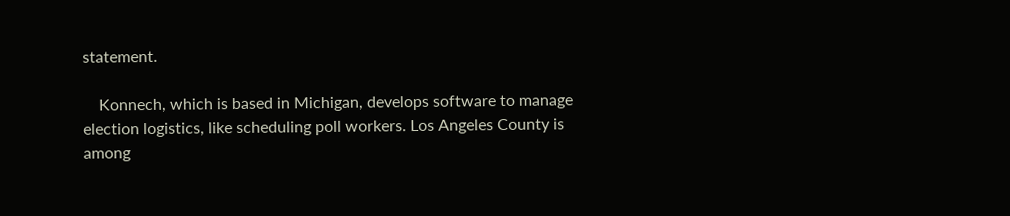statement.

    Konnech, which is based in Michigan, develops software to manage election logistics, like scheduling poll workers. Los Angeles County is among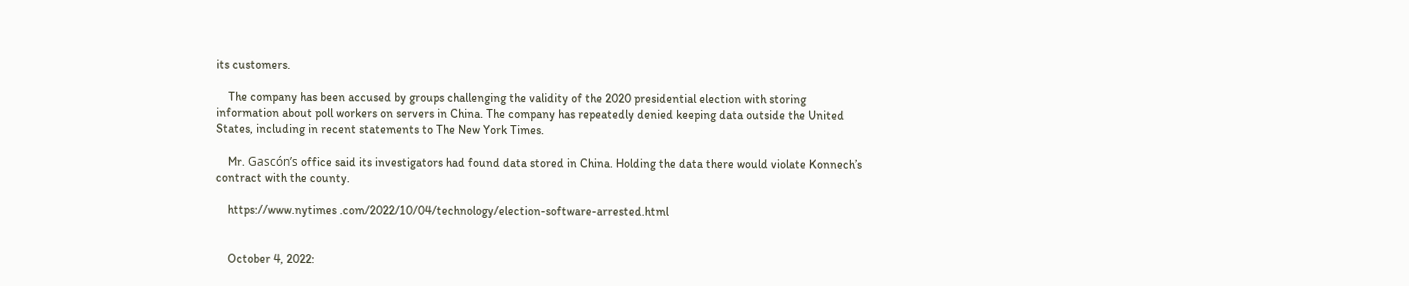its customers.

    The company has been accused by groups challenging the validity of the 2020 presidential election with storing information about poll workers on servers in China. The company has repeatedly denied keeping data outside the United States, including in recent statements to The New York Times.

    Mr. Gascón’s office said its investigators had found data stored in China. Holding the data there would violate Konnech’s contract with the county.

    https://www.nytimes .com/2022/10/04/technology/election-software-arrested.html


    October 4, 2022: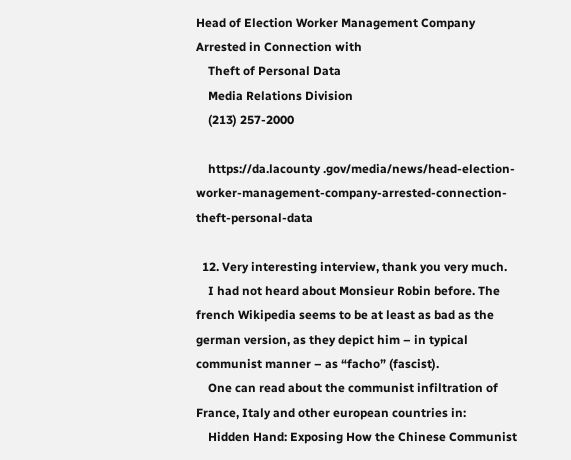Head of Election Worker Management Company Arrested in Connection with
    Theft of Personal Data
    Media Relations Division
    (213) 257-2000

    https://da.lacounty .gov/media/news/head-election-worker-management-company-arrested-connection-theft-personal-data

  12. Very interesting interview, thank you very much.
    I had not heard about Monsieur Robin before. The french Wikipedia seems to be at least as bad as the german version, as they depict him – in typical communist manner – as “facho” (fascist).
    One can read about the communist infiltration of France, Italy and other european countries in:
    Hidden Hand: Exposing How the Chinese Communist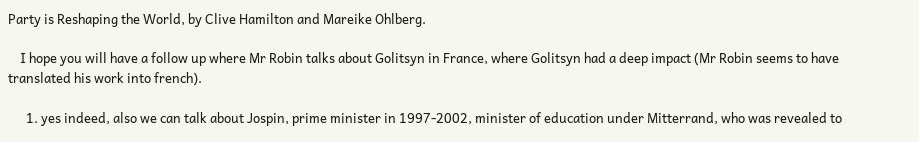Party is Reshaping the World, by Clive Hamilton and Mareike Ohlberg.

    I hope you will have a follow up where Mr Robin talks about Golitsyn in France, where Golitsyn had a deep impact (Mr Robin seems to have translated his work into french).

      1. yes indeed, also we can talk about Jospin, prime minister in 1997-2002, minister of education under Mitterrand, who was revealed to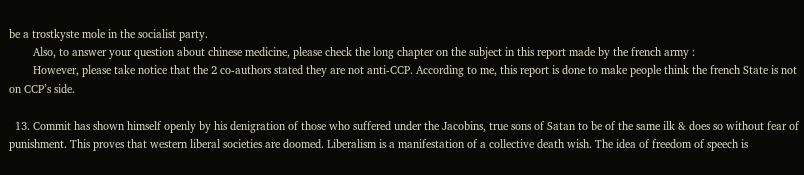be a trostkyste mole in the socialist party.
        Also, to answer your question about chinese medicine, please check the long chapter on the subject in this report made by the french army :
        However, please take notice that the 2 co-authors stated they are not anti-CCP. According to me, this report is done to make people think the french State is not on CCP’s side.

  13. Commit has shown himself openly by his denigration of those who suffered under the Jacobins, true sons of Satan to be of the same ilk & does so without fear of punishment. This proves that western liberal societies are doomed. Liberalism is a manifestation of a collective death wish. The idea of freedom of speech is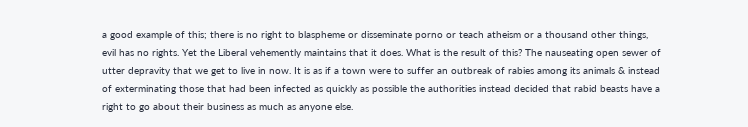a good example of this; there is no right to blaspheme or disseminate porno or teach atheism or a thousand other things, evil has no rights. Yet the Liberal vehemently maintains that it does. What is the result of this? The nauseating open sewer of utter depravity that we get to live in now. It is as if a town were to suffer an outbreak of rabies among its animals & instead of exterminating those that had been infected as quickly as possible the authorities instead decided that rabid beasts have a right to go about their business as much as anyone else.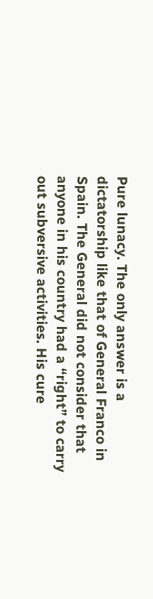Pure lunacy. The only answer is a dictatorship like that of General Franco in Spain. The General did not consider that anyone in his country had a “right” to carry out subversive activities. His cure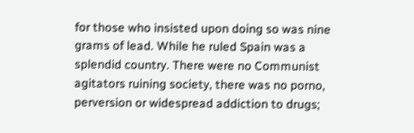for those who insisted upon doing so was nine grams of lead. While he ruled Spain was a splendid country. There were no Communist agitators ruining society, there was no porno, perversion or widespread addiction to drugs;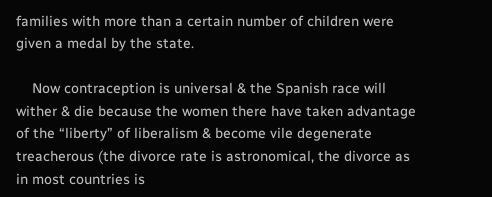families with more than a certain number of children were given a medal by the state.

    Now contraception is universal & the Spanish race will wither & die because the women there have taken advantage of the “liberty” of liberalism & become vile degenerate treacherous (the divorce rate is astronomical, the divorce as in most countries is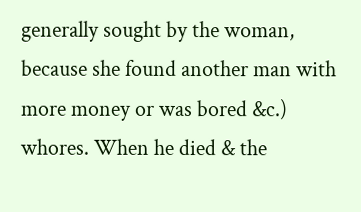generally sought by the woman, because she found another man with more money or was bored &c.) whores. When he died & the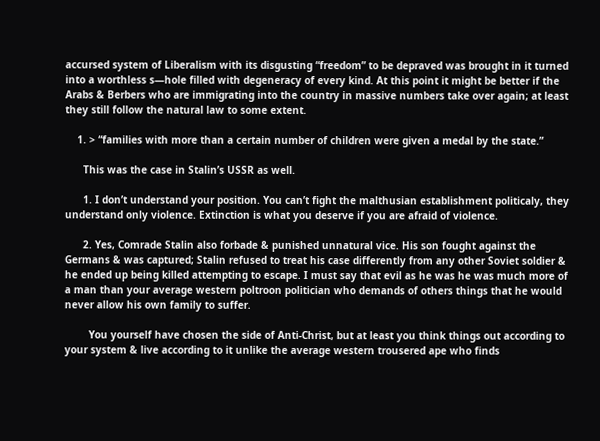accursed system of Liberalism with its disgusting “freedom” to be depraved was brought in it turned into a worthless s—hole filled with degeneracy of every kind. At this point it might be better if the Arabs & Berbers who are immigrating into the country in massive numbers take over again; at least they still follow the natural law to some extent.

    1. > “families with more than a certain number of children were given a medal by the state.”

      This was the case in Stalin’s USSR as well.

      1. I don’t understand your position. You can’t fight the malthusian establishment politicaly, they understand only violence. Extinction is what you deserve if you are afraid of violence.

      2. Yes, Comrade Stalin also forbade & punished unnatural vice. His son fought against the Germans & was captured; Stalin refused to treat his case differently from any other Soviet soldier & he ended up being killed attempting to escape. I must say that evil as he was he was much more of a man than your average western poltroon politician who demands of others things that he would never allow his own family to suffer.

        You yourself have chosen the side of Anti-Christ, but at least you think things out according to your system & live according to it unlike the average western trousered ape who finds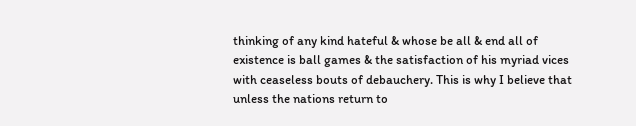thinking of any kind hateful & whose be all & end all of existence is ball games & the satisfaction of his myriad vices with ceaseless bouts of debauchery. This is why I believe that unless the nations return to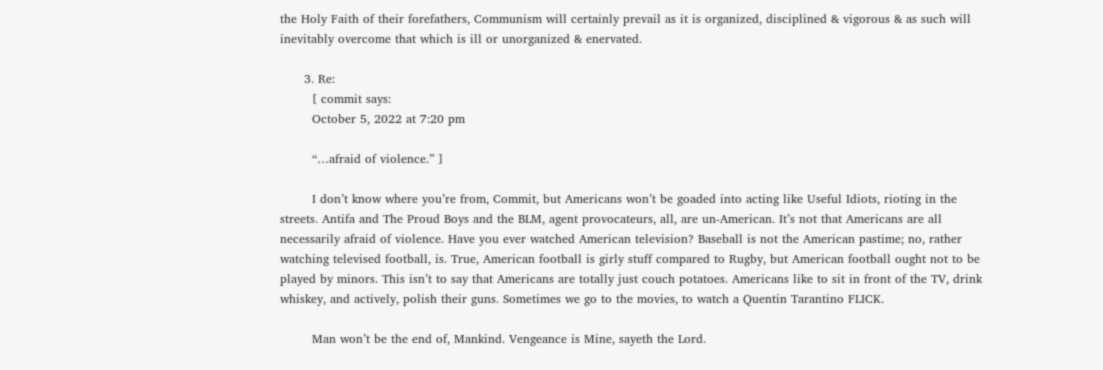the Holy Faith of their forefathers, Communism will certainly prevail as it is organized, disciplined & vigorous & as such will inevitably overcome that which is ill or unorganized & enervated.

      3. Re:
        [ commit says:
        October 5, 2022 at 7:20 pm

        “…afraid of violence.” ]

        I don’t know where you’re from, Commit, but Americans won’t be goaded into acting like Useful Idiots, rioting in the streets. Antifa and The Proud Boys and the BLM, agent provocateurs, all, are un-American. It’s not that Americans are all necessarily afraid of violence. Have you ever watched American television? Baseball is not the American pastime; no, rather watching televised football, is. True, American football is girly stuff compared to Rugby, but American football ought not to be played by minors. This isn’t to say that Americans are totally just couch potatoes. Americans like to sit in front of the TV, drink whiskey, and actively, polish their guns. Sometimes we go to the movies, to watch a Quentin Tarantino FLICK.

        Man won’t be the end of, Mankind. Vengeance is Mine, sayeth the Lord.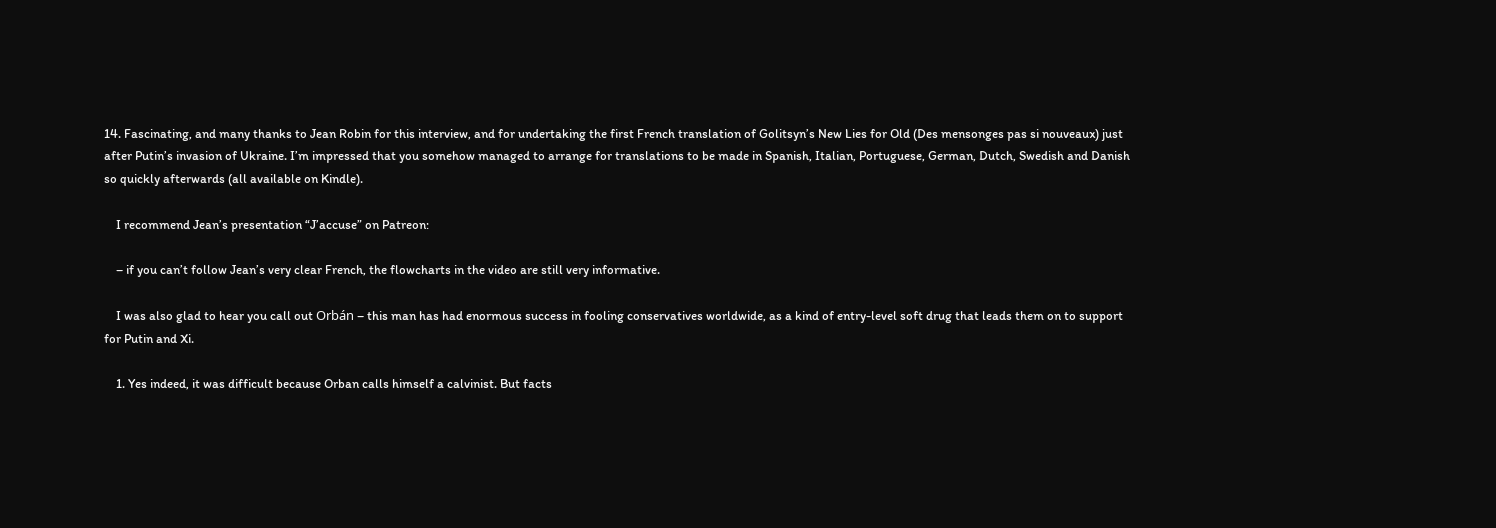14. Fascinating, and many thanks to Jean Robin for this interview, and for undertaking the first French translation of Golitsyn’s New Lies for Old (Des mensonges pas si nouveaux) just after Putin’s invasion of Ukraine. I’m impressed that you somehow managed to arrange for translations to be made in Spanish, Italian, Portuguese, German, Dutch, Swedish and Danish so quickly afterwards (all available on Kindle).

    I recommend Jean’s presentation “J’accuse” on Patreon:

    – if you can’t follow Jean’s very clear French, the flowcharts in the video are still very informative.

    I was also glad to hear you call out Orbán – this man has had enormous success in fooling conservatives worldwide, as a kind of entry-level soft drug that leads them on to support for Putin and Xi.

    1. Yes indeed, it was difficult because Orban calls himself a calvinist. But facts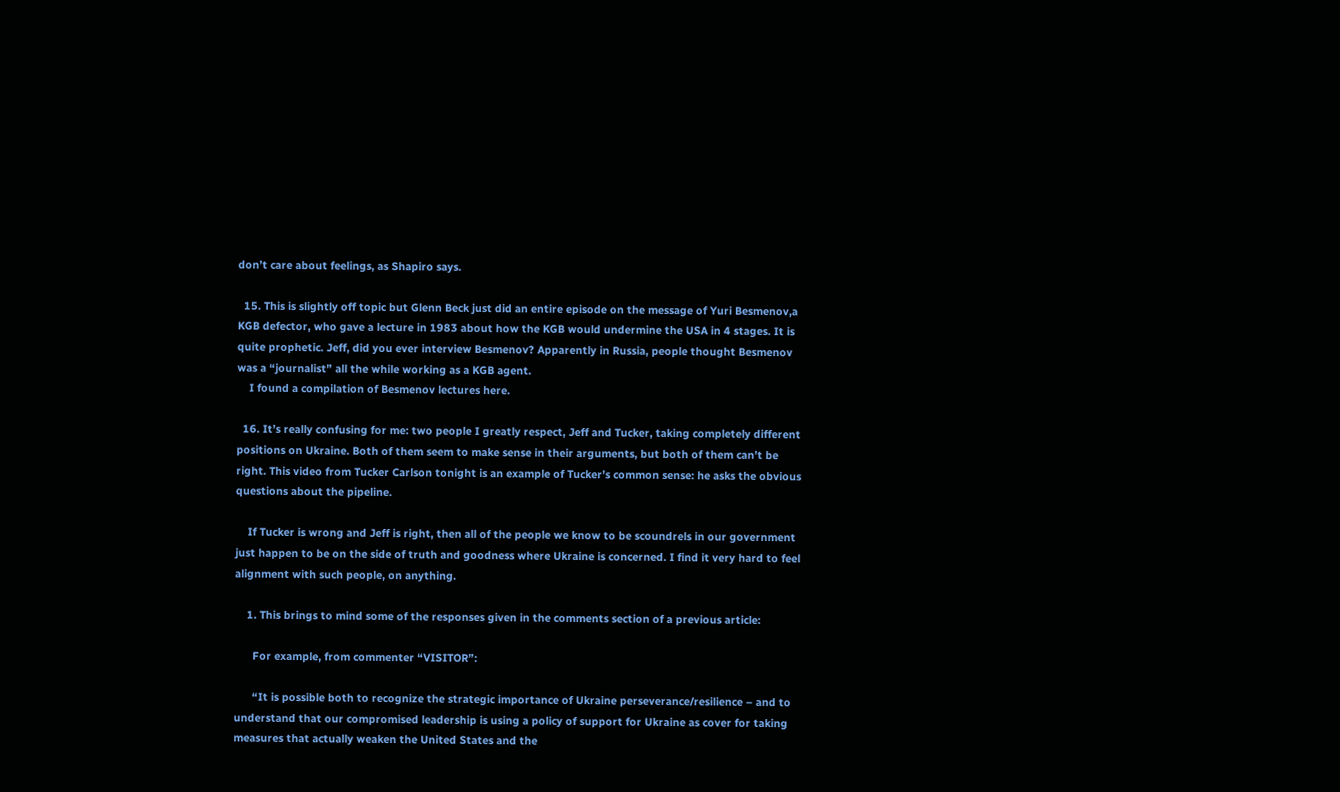don’t care about feelings, as Shapiro says.

  15. This is slightly off topic but Glenn Beck just did an entire episode on the message of Yuri Besmenov,a KGB defector, who gave a lecture in 1983 about how the KGB would undermine the USA in 4 stages. It is quite prophetic. Jeff, did you ever interview Besmenov? Apparently in Russia, people thought Besmenov was a “journalist” all the while working as a KGB agent.
    I found a compilation of Besmenov lectures here.

  16. It’s really confusing for me: two people I greatly respect, Jeff and Tucker, taking completely different positions on Ukraine. Both of them seem to make sense in their arguments, but both of them can’t be right. This video from Tucker Carlson tonight is an example of Tucker’s common sense: he asks the obvious questions about the pipeline.

    If Tucker is wrong and Jeff is right, then all of the people we know to be scoundrels in our government just happen to be on the side of truth and goodness where Ukraine is concerned. I find it very hard to feel alignment with such people, on anything.

    1. This brings to mind some of the responses given in the comments section of a previous article:

      For example, from commenter “VISITOR”:

      “It is possible both to recognize the strategic importance of Ukraine perseverance/resilience – and to understand that our compromised leadership is using a policy of support for Ukraine as cover for taking measures that actually weaken the United States and the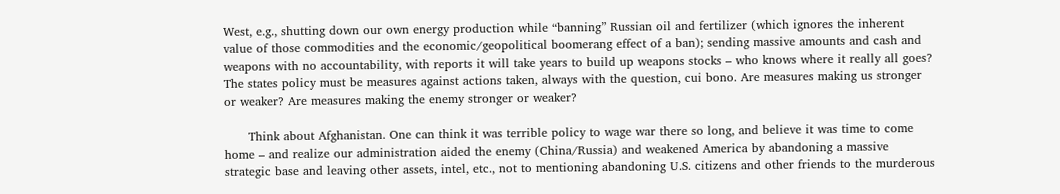West, e.g., shutting down our own energy production while “banning” Russian oil and fertilizer (which ignores the inherent value of those commodities and the economic/geopolitical boomerang effect of a ban); sending massive amounts and cash and weapons with no accountability, with reports it will take years to build up weapons stocks – who knows where it really all goes? The states policy must be measures against actions taken, always with the question, cui bono. Are measures making us stronger or weaker? Are measures making the enemy stronger or weaker?

      Think about Afghanistan. One can think it was terrible policy to wage war there so long, and believe it was time to come home – and realize our administration aided the enemy (China/Russia) and weakened America by abandoning a massive strategic base and leaving other assets, intel, etc., not to mentioning abandoning U.S. citizens and other friends to the murderous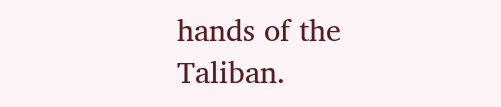hands of the Taliban.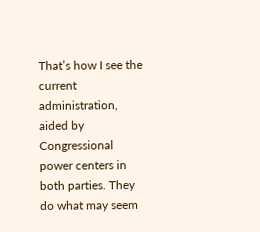That’s how I see the current administration, aided by Congressional power centers in both parties. They do what may seem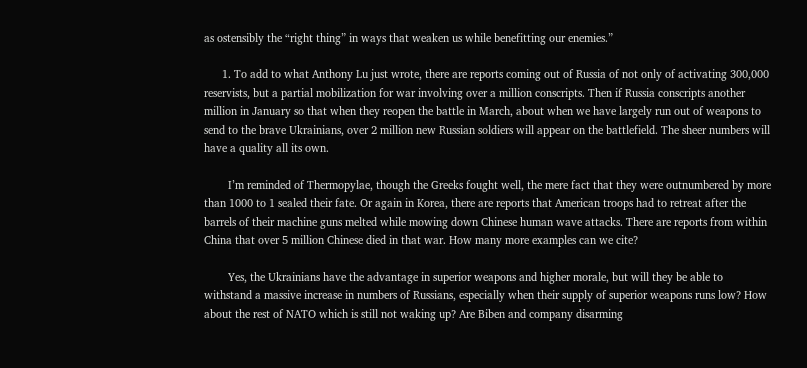as ostensibly the “right thing” in ways that weaken us while benefitting our enemies.”

      1. To add to what Anthony Lu just wrote, there are reports coming out of Russia of not only of activating 300,000 reservists, but a partial mobilization for war involving over a million conscripts. Then if Russia conscripts another million in January so that when they reopen the battle in March, about when we have largely run out of weapons to send to the brave Ukrainians, over 2 million new Russian soldiers will appear on the battlefield. The sheer numbers will have a quality all its own.

        I’m reminded of Thermopylae, though the Greeks fought well, the mere fact that they were outnumbered by more than 1000 to 1 sealed their fate. Or again in Korea, there are reports that American troops had to retreat after the barrels of their machine guns melted while mowing down Chinese human wave attacks. There are reports from within China that over 5 million Chinese died in that war. How many more examples can we cite?

        Yes, the Ukrainians have the advantage in superior weapons and higher morale, but will they be able to withstand a massive increase in numbers of Russians, especially when their supply of superior weapons runs low? How about the rest of NATO which is still not waking up? Are Biben and company disarming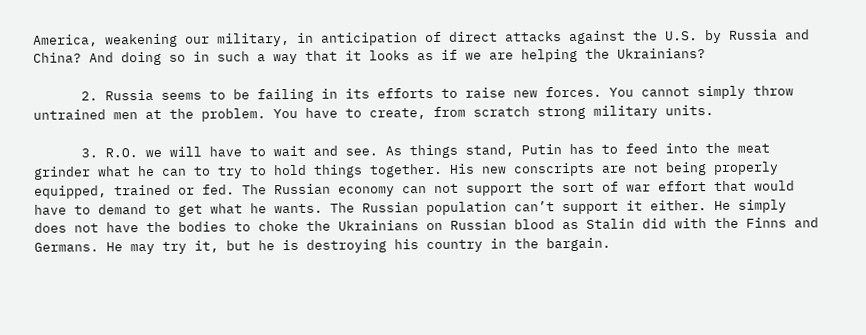America, weakening our military, in anticipation of direct attacks against the U.S. by Russia and China? And doing so in such a way that it looks as if we are helping the Ukrainians?

      2. Russia seems to be failing in its efforts to raise new forces. You cannot simply throw untrained men at the problem. You have to create, from scratch strong military units.

      3. R.O. we will have to wait and see. As things stand, Putin has to feed into the meat grinder what he can to try to hold things together. His new conscripts are not being properly equipped, trained or fed. The Russian economy can not support the sort of war effort that would have to demand to get what he wants. The Russian population can’t support it either. He simply does not have the bodies to choke the Ukrainians on Russian blood as Stalin did with the Finns and Germans. He may try it, but he is destroying his country in the bargain.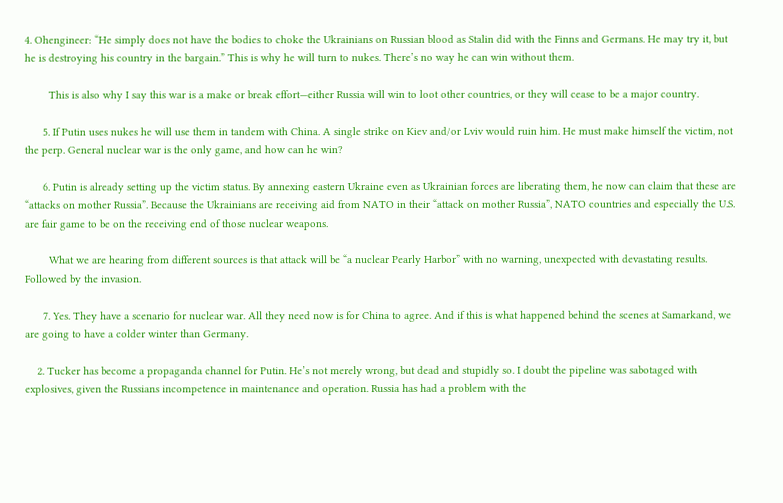4. Ohengineer: “He simply does not have the bodies to choke the Ukrainians on Russian blood as Stalin did with the Finns and Germans. He may try it, but he is destroying his country in the bargain.” This is why he will turn to nukes. There’s no way he can win without them.

        This is also why I say this war is a make or break effort—either Russia will win to loot other countries, or they will cease to be a major country.

      5. If Putin uses nukes he will use them in tandem with China. A single strike on Kiev and/or Lviv would ruin him. He must make himself the victim, not the perp. General nuclear war is the only game, and how can he win?

      6. Putin is already setting up the victim status. By annexing eastern Ukraine even as Ukrainian forces are liberating them, he now can claim that these are “attacks on mother Russia”. Because the Ukrainians are receiving aid from NATO in their “attack on mother Russia”, NATO countries and especially the U.S. are fair game to be on the receiving end of those nuclear weapons.

        What we are hearing from different sources is that attack will be “a nuclear Pearly Harbor” with no warning, unexpected with devastating results. Followed by the invasion.

      7. Yes. They have a scenario for nuclear war. All they need now is for China to agree. And if this is what happened behind the scenes at Samarkand, we are going to have a colder winter than Germany.

    2. Tucker has become a propaganda channel for Putin. He’s not merely wrong, but dead and stupidly so. I doubt the pipeline was sabotaged with explosives, given the Russians incompetence in maintenance and operation. Russia has had a problem with the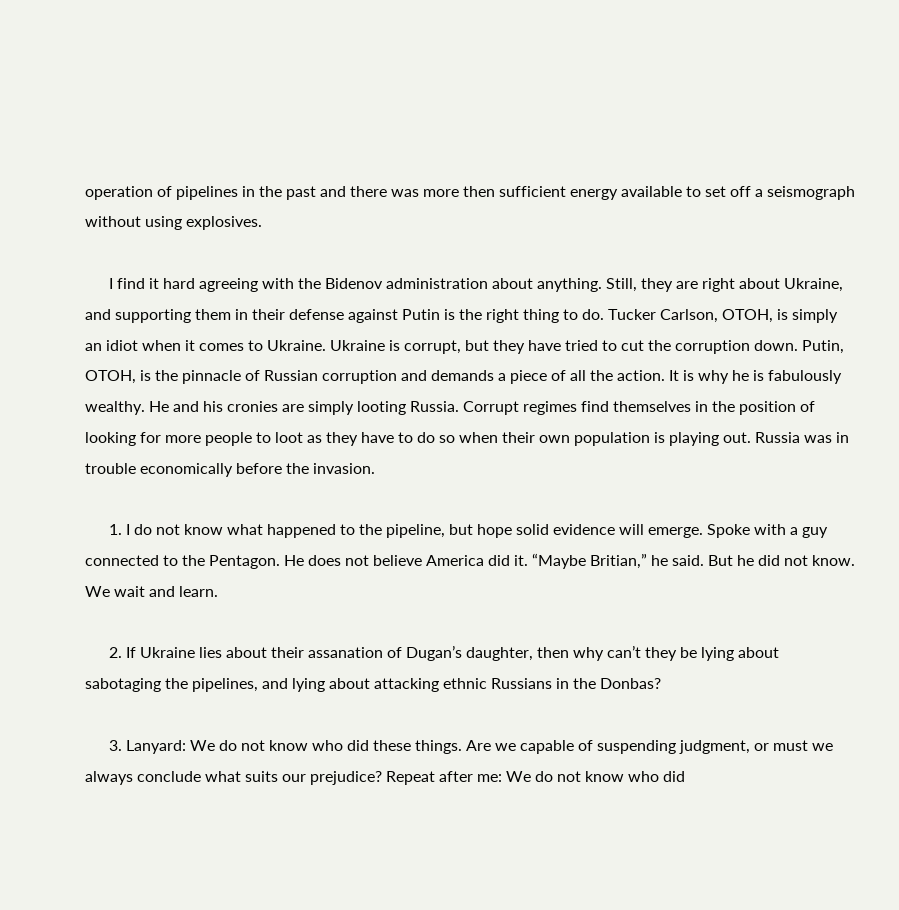operation of pipelines in the past and there was more then sufficient energy available to set off a seismograph without using explosives.

      I find it hard agreeing with the Bidenov administration about anything. Still, they are right about Ukraine, and supporting them in their defense against Putin is the right thing to do. Tucker Carlson, OTOH, is simply an idiot when it comes to Ukraine. Ukraine is corrupt, but they have tried to cut the corruption down. Putin, OTOH, is the pinnacle of Russian corruption and demands a piece of all the action. It is why he is fabulously wealthy. He and his cronies are simply looting Russia. Corrupt regimes find themselves in the position of looking for more people to loot as they have to do so when their own population is playing out. Russia was in trouble economically before the invasion.

      1. I do not know what happened to the pipeline, but hope solid evidence will emerge. Spoke with a guy connected to the Pentagon. He does not believe America did it. “Maybe Britian,” he said. But he did not know. We wait and learn.

      2. If Ukraine lies about their assanation of Dugan’s daughter, then why can’t they be lying about sabotaging the pipelines, and lying about attacking ethnic Russians in the Donbas?

      3. Lanyard: We do not know who did these things. Are we capable of suspending judgment, or must we always conclude what suits our prejudice? Repeat after me: We do not know who did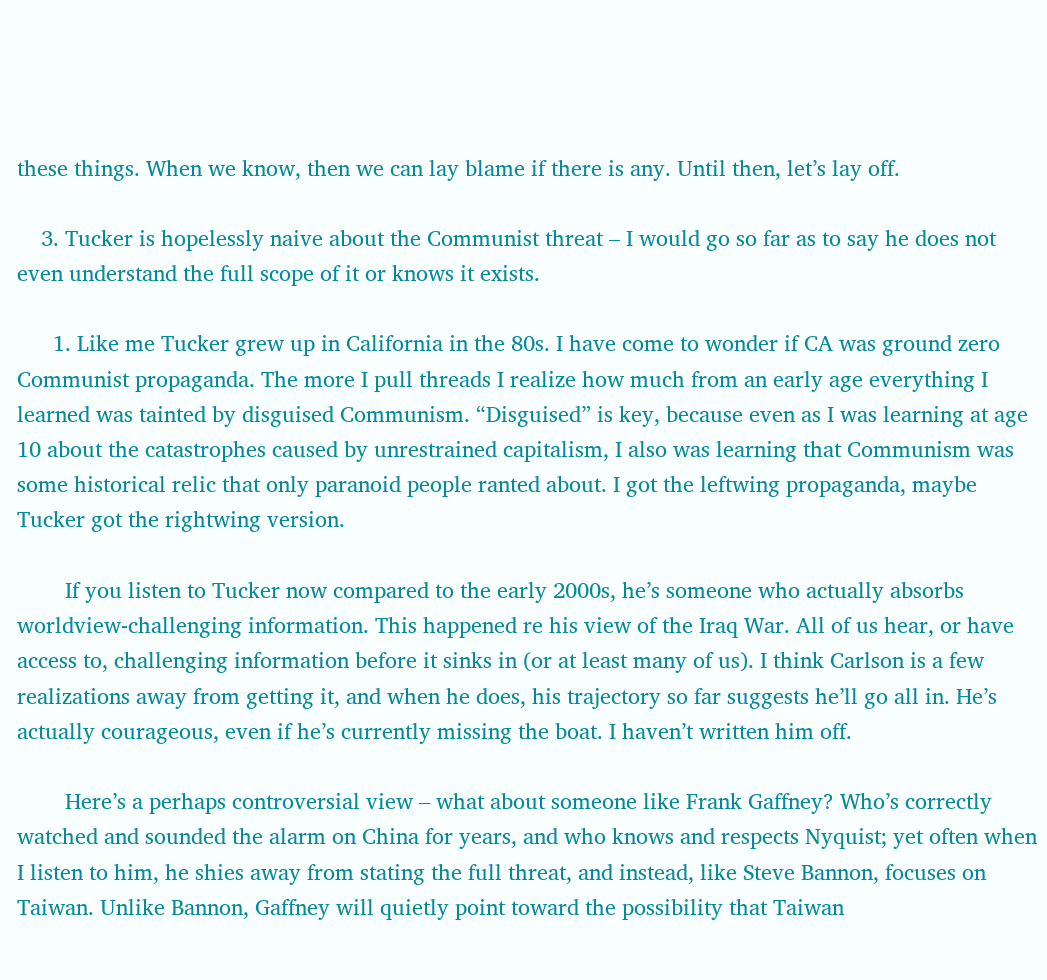these things. When we know, then we can lay blame if there is any. Until then, let’s lay off.

    3. Tucker is hopelessly naive about the Communist threat – I would go so far as to say he does not even understand the full scope of it or knows it exists.

      1. Like me Tucker grew up in California in the 80s. I have come to wonder if CA was ground zero Communist propaganda. The more I pull threads I realize how much from an early age everything I learned was tainted by disguised Communism. “Disguised” is key, because even as I was learning at age 10 about the catastrophes caused by unrestrained capitalism, I also was learning that Communism was some historical relic that only paranoid people ranted about. I got the leftwing propaganda, maybe Tucker got the rightwing version.

        If you listen to Tucker now compared to the early 2000s, he’s someone who actually absorbs worldview-challenging information. This happened re his view of the Iraq War. All of us hear, or have access to, challenging information before it sinks in (or at least many of us). I think Carlson is a few realizations away from getting it, and when he does, his trajectory so far suggests he’ll go all in. He’s actually courageous, even if he’s currently missing the boat. I haven’t written him off.

        Here’s a perhaps controversial view – what about someone like Frank Gaffney? Who’s correctly watched and sounded the alarm on China for years, and who knows and respects Nyquist; yet often when I listen to him, he shies away from stating the full threat, and instead, like Steve Bannon, focuses on Taiwan. Unlike Bannon, Gaffney will quietly point toward the possibility that Taiwan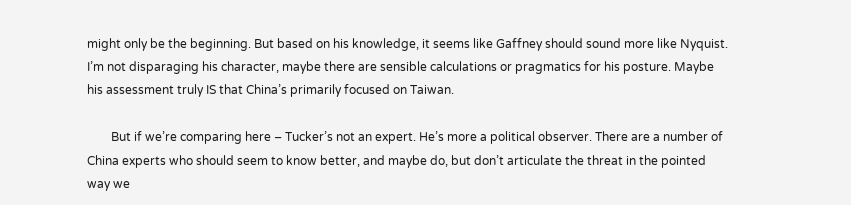might only be the beginning. But based on his knowledge, it seems like Gaffney should sound more like Nyquist. I’m not disparaging his character, maybe there are sensible calculations or pragmatics for his posture. Maybe his assessment truly IS that China’s primarily focused on Taiwan.

        But if we’re comparing here – Tucker’s not an expert. He’s more a political observer. There are a number of China experts who should seem to know better, and maybe do, but don’t articulate the threat in the pointed way we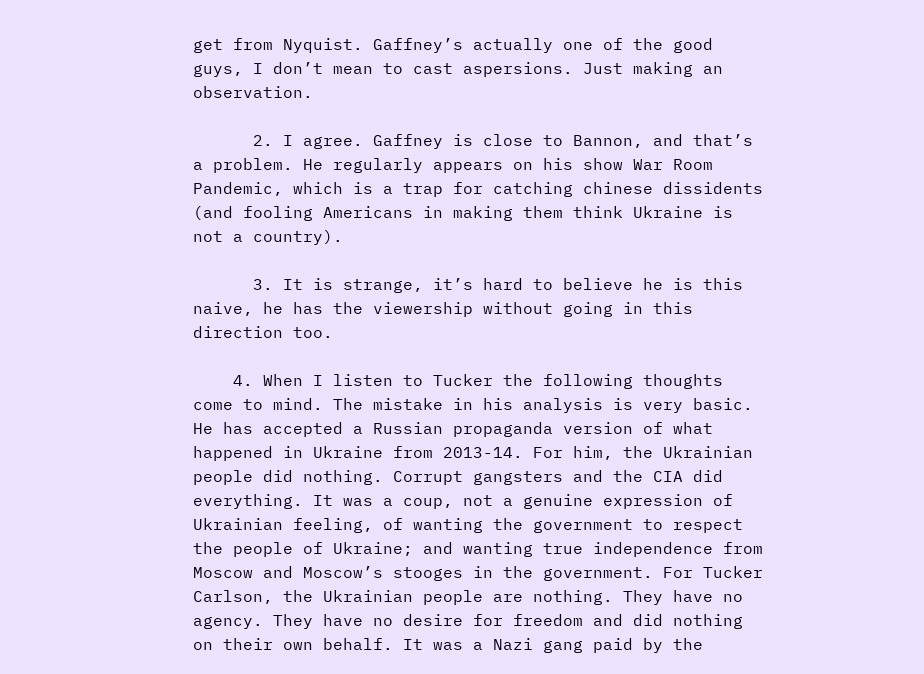get from Nyquist. Gaffney’s actually one of the good guys, I don’t mean to cast aspersions. Just making an observation.

      2. I agree. Gaffney is close to Bannon, and that’s a problem. He regularly appears on his show War Room Pandemic, which is a trap for catching chinese dissidents (and fooling Americans in making them think Ukraine is not a country).

      3. It is strange, it’s hard to believe he is this naive, he has the viewership without going in this direction too.

    4. When I listen to Tucker the following thoughts come to mind. The mistake in his analysis is very basic. He has accepted a Russian propaganda version of what happened in Ukraine from 2013-14. For him, the Ukrainian people did nothing. Corrupt gangsters and the CIA did everything. It was a coup, not a genuine expression of Ukrainian feeling, of wanting the government to respect the people of Ukraine; and wanting true independence from Moscow and Moscow’s stooges in the government. For Tucker Carlson, the Ukrainian people are nothing. They have no agency. They have no desire for freedom and did nothing on their own behalf. It was a Nazi gang paid by the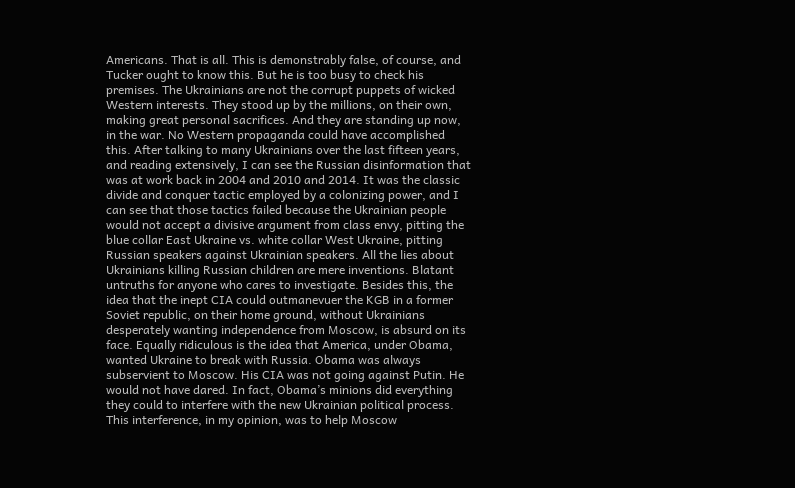Americans. That is all. This is demonstrably false, of course, and Tucker ought to know this. But he is too busy to check his premises. The Ukrainians are not the corrupt puppets of wicked Western interests. They stood up by the millions, on their own, making great personal sacrifices. And they are standing up now, in the war. No Western propaganda could have accomplished this. After talking to many Ukrainians over the last fifteen years, and reading extensively, I can see the Russian disinformation that was at work back in 2004 and 2010 and 2014. It was the classic divide and conquer tactic employed by a colonizing power, and I can see that those tactics failed because the Ukrainian people would not accept a divisive argument from class envy, pitting the blue collar East Ukraine vs. white collar West Ukraine, pitting Russian speakers against Ukrainian speakers. All the lies about Ukrainians killing Russian children are mere inventions. Blatant untruths for anyone who cares to investigate. Besides this, the idea that the inept CIA could outmanevuer the KGB in a former Soviet republic, on their home ground, without Ukrainians desperately wanting independence from Moscow, is absurd on its face. Equally ridiculous is the idea that America, under Obama, wanted Ukraine to break with Russia. Obama was always subservient to Moscow. His CIA was not going against Putin. He would not have dared. In fact, Obama’s minions did everything they could to interfere with the new Ukrainian political process. This interference, in my opinion, was to help Moscow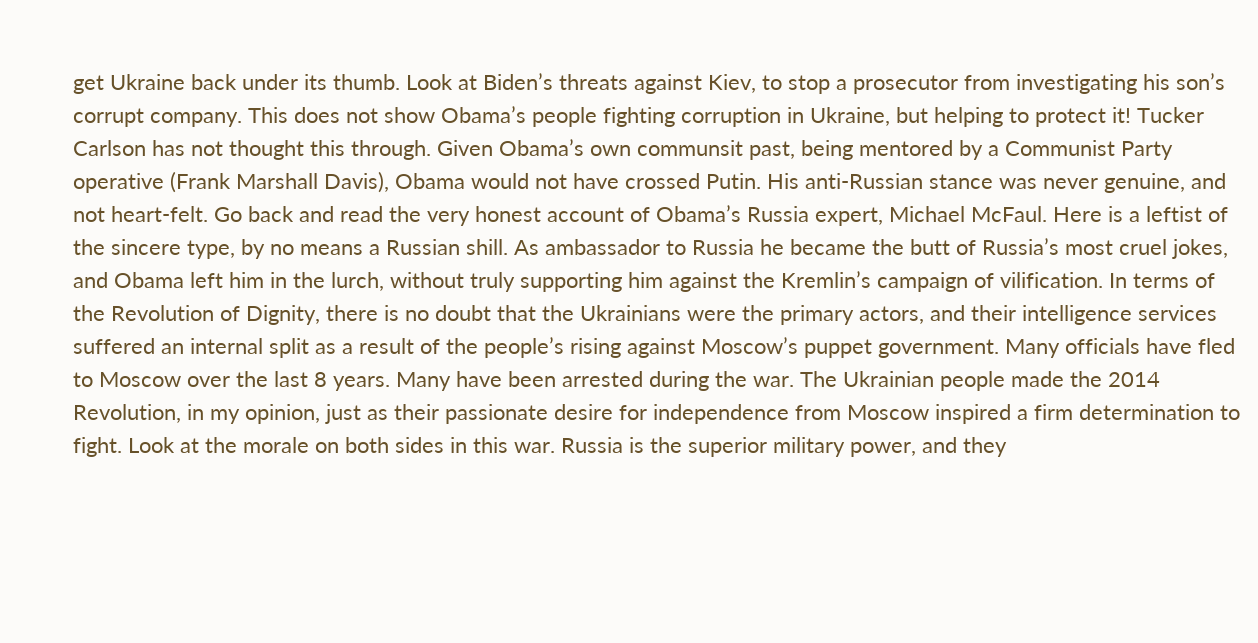get Ukraine back under its thumb. Look at Biden’s threats against Kiev, to stop a prosecutor from investigating his son’s corrupt company. This does not show Obama’s people fighting corruption in Ukraine, but helping to protect it! Tucker Carlson has not thought this through. Given Obama’s own communsit past, being mentored by a Communist Party operative (Frank Marshall Davis), Obama would not have crossed Putin. His anti-Russian stance was never genuine, and not heart-felt. Go back and read the very honest account of Obama’s Russia expert, Michael McFaul. Here is a leftist of the sincere type, by no means a Russian shill. As ambassador to Russia he became the butt of Russia’s most cruel jokes, and Obama left him in the lurch, without truly supporting him against the Kremlin’s campaign of vilification. In terms of the Revolution of Dignity, there is no doubt that the Ukrainians were the primary actors, and their intelligence services suffered an internal split as a result of the people’s rising against Moscow’s puppet government. Many officials have fled to Moscow over the last 8 years. Many have been arrested during the war. The Ukrainian people made the 2014 Revolution, in my opinion, just as their passionate desire for independence from Moscow inspired a firm determination to fight. Look at the morale on both sides in this war. Russia is the superior military power, and they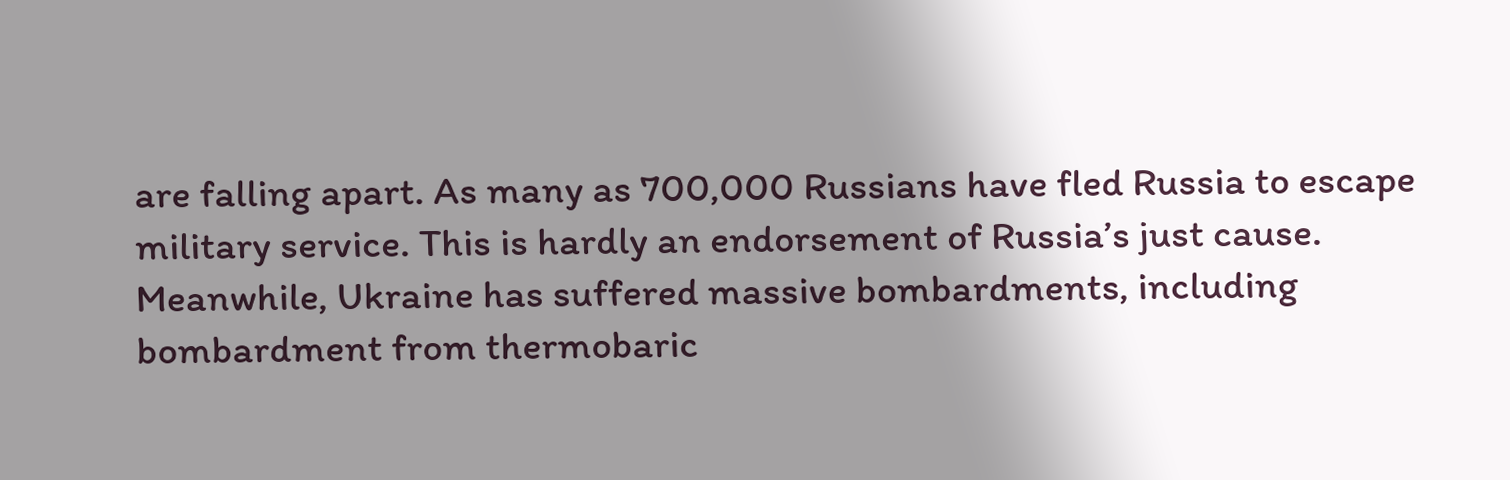are falling apart. As many as 700,000 Russians have fled Russia to escape military service. This is hardly an endorsement of Russia’s just cause. Meanwhile, Ukraine has suffered massive bombardments, including bombardment from thermobaric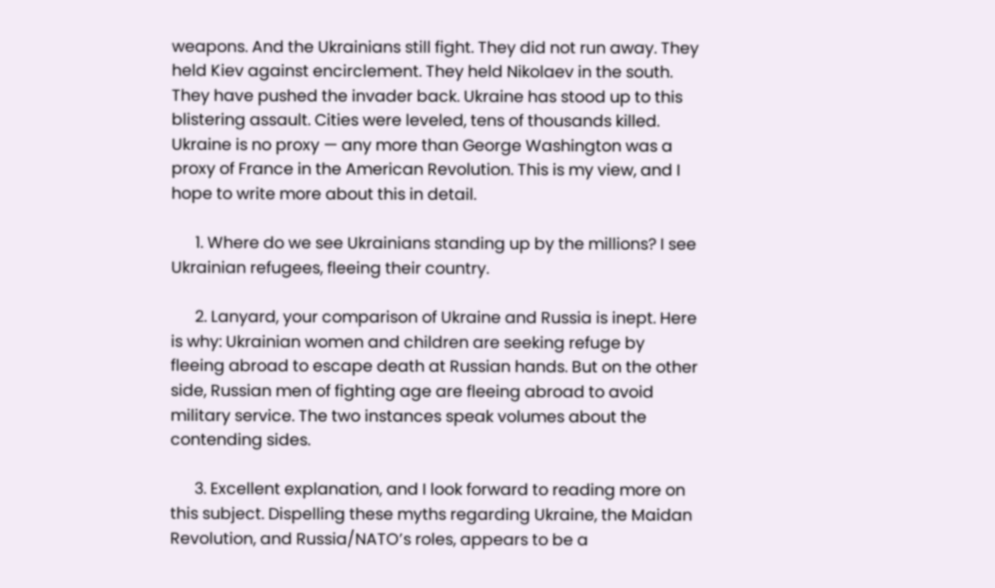weapons. And the Ukrainians still fight. They did not run away. They held Kiev against encirclement. They held Nikolaev in the south. They have pushed the invader back. Ukraine has stood up to this blistering assault. Cities were leveled, tens of thousands killed. Ukraine is no proxy — any more than George Washington was a proxy of France in the American Revolution. This is my view, and I hope to write more about this in detail.

      1. Where do we see Ukrainians standing up by the millions? I see Ukrainian refugees, fleeing their country.

      2. Lanyard, your comparison of Ukraine and Russia is inept. Here is why: Ukrainian women and children are seeking refuge by fleeing abroad to escape death at Russian hands. But on the other side, Russian men of fighting age are fleeing abroad to avoid military service. The two instances speak volumes about the contending sides.

      3. Excellent explanation, and I look forward to reading more on this subject. Dispelling these myths regarding Ukraine, the Maidan Revolution, and Russia/NATO’s roles, appears to be a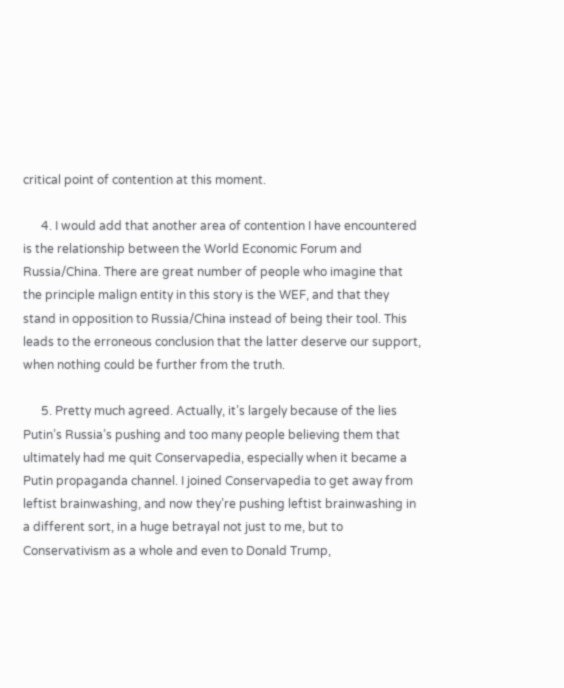critical point of contention at this moment.

      4. I would add that another area of contention I have encountered is the relationship between the World Economic Forum and Russia/China. There are great number of people who imagine that the principle malign entity in this story is the WEF, and that they stand in opposition to Russia/China instead of being their tool. This leads to the erroneous conclusion that the latter deserve our support, when nothing could be further from the truth.

      5. Pretty much agreed. Actually, it’s largely because of the lies Putin’s Russia’s pushing and too many people believing them that ultimately had me quit Conservapedia, especially when it became a Putin propaganda channel. I joined Conservapedia to get away from leftist brainwashing, and now they’re pushing leftist brainwashing in a different sort, in a huge betrayal not just to me, but to Conservativism as a whole and even to Donald Trump,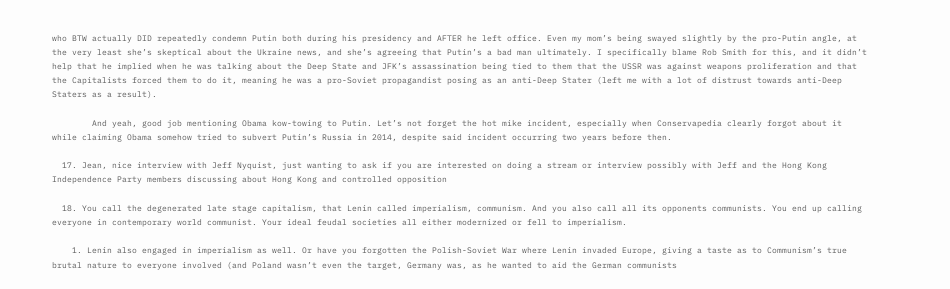who BTW actually DID repeatedly condemn Putin both during his presidency and AFTER he left office. Even my mom’s being swayed slightly by the pro-Putin angle, at the very least she’s skeptical about the Ukraine news, and she’s agreeing that Putin’s a bad man ultimately. I specifically blame Rob Smith for this, and it didn’t help that he implied when he was talking about the Deep State and JFK’s assassination being tied to them that the USSR was against weapons proliferation and that the Capitalists forced them to do it, meaning he was a pro-Soviet propagandist posing as an anti-Deep Stater (left me with a lot of distrust towards anti-Deep Staters as a result).

        And yeah, good job mentioning Obama kow-towing to Putin. Let’s not forget the hot mike incident, especially when Conservapedia clearly forgot about it while claiming Obama somehow tried to subvert Putin’s Russia in 2014, despite said incident occurring two years before then.

  17. Jean, nice interview with Jeff Nyquist, just wanting to ask if you are interested on doing a stream or interview possibly with Jeff and the Hong Kong Independence Party members discussing about Hong Kong and controlled opposition

  18. You call the degenerated late stage capitalism, that Lenin called imperialism, communism. And you also call all its opponents communists. You end up calling everyone in contemporary world communist. Your ideal feudal societies all either modernized or fell to imperialism.

    1. Lenin also engaged in imperialism as well. Or have you forgotten the Polish-Soviet War where Lenin invaded Europe, giving a taste as to Communism’s true brutal nature to everyone involved (and Poland wasn’t even the target, Germany was, as he wanted to aid the German communists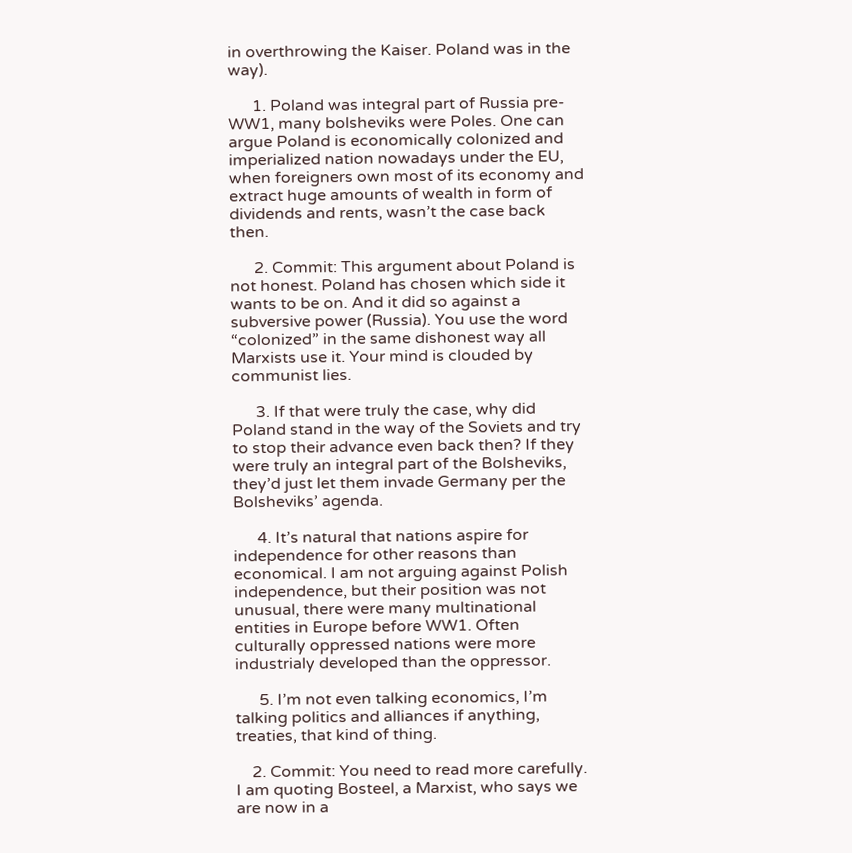in overthrowing the Kaiser. Poland was in the way).

      1. Poland was integral part of Russia pre-WW1, many bolsheviks were Poles. One can argue Poland is economically colonized and imperialized nation nowadays under the EU, when foreigners own most of its economy and extract huge amounts of wealth in form of dividends and rents, wasn’t the case back then.

      2. Commit: This argument about Poland is not honest. Poland has chosen which side it wants to be on. And it did so against a subversive power (Russia). You use the word “colonized” in the same dishonest way all Marxists use it. Your mind is clouded by communist lies.

      3. If that were truly the case, why did Poland stand in the way of the Soviets and try to stop their advance even back then? If they were truly an integral part of the Bolsheviks, they’d just let them invade Germany per the Bolsheviks’ agenda.

      4. It’s natural that nations aspire for independence for other reasons than economical. I am not arguing against Polish independence, but their position was not unusual, there were many multinational entities in Europe before WW1. Often culturally oppressed nations were more industrialy developed than the oppressor.

      5. I’m not even talking economics, I’m talking politics and alliances if anything, treaties, that kind of thing.

    2. Commit: You need to read more carefully. I am quoting Bosteel, a Marxist, who says we are now in a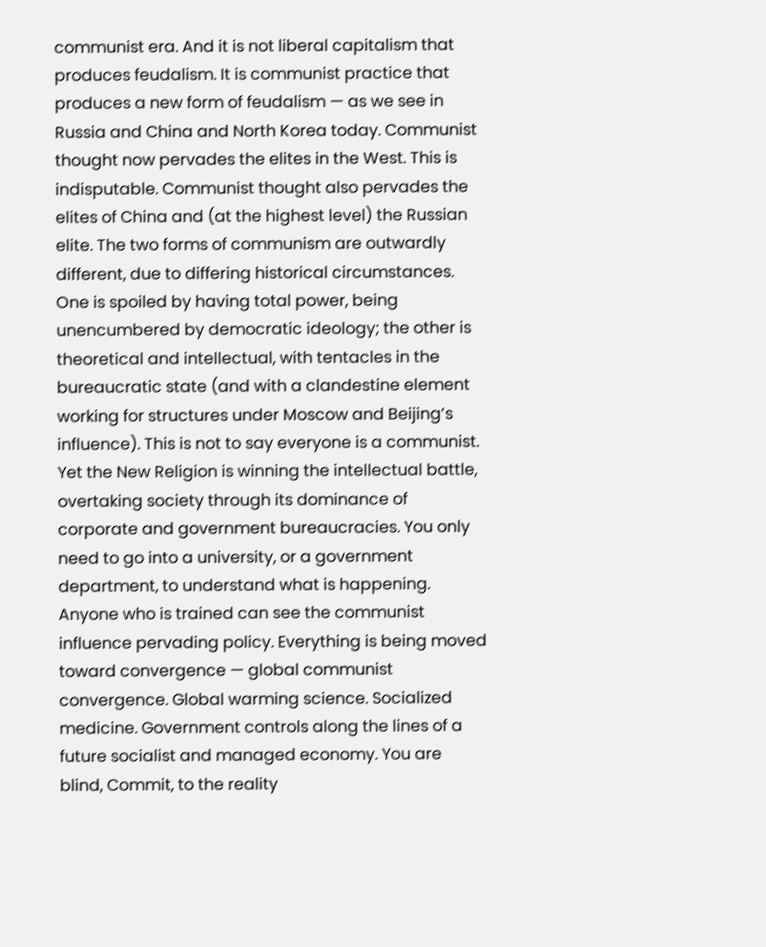communist era. And it is not liberal capitalism that produces feudalism. It is communist practice that produces a new form of feudalism — as we see in Russia and China and North Korea today. Communist thought now pervades the elites in the West. This is indisputable. Communist thought also pervades the elites of China and (at the highest level) the Russian elite. The two forms of communism are outwardly different, due to differing historical circumstances. One is spoiled by having total power, being unencumbered by democratic ideology; the other is theoretical and intellectual, with tentacles in the bureaucratic state (and with a clandestine element working for structures under Moscow and Beijing’s influence). This is not to say everyone is a communist. Yet the New Religion is winning the intellectual battle, overtaking society through its dominance of corporate and government bureaucracies. You only need to go into a university, or a government department, to understand what is happening. Anyone who is trained can see the communist influence pervading policy. Everything is being moved toward convergence — global communist convergence. Global warming science. Socialized medicine. Government controls along the lines of a future socialist and managed economy. You are blind, Commit, to the reality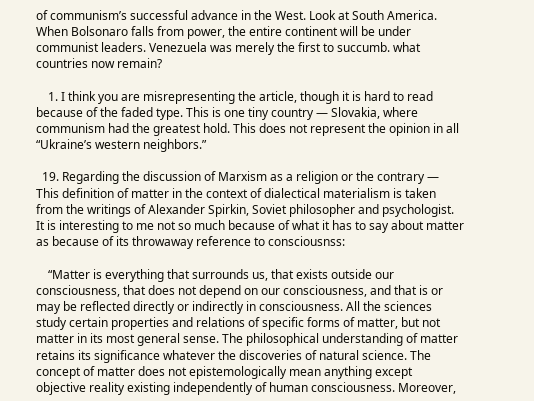of communism’s successful advance in the West. Look at South America. When Bolsonaro falls from power, the entire continent will be under communist leaders. Venezuela was merely the first to succumb. what countries now remain?

    1. I think you are misrepresenting the article, though it is hard to read because of the faded type. This is one tiny country — Slovakia, where communism had the greatest hold. This does not represent the opinion in all “Ukraine’s western neighbors.”

  19. Regarding the discussion of Marxism as a religion or the contrary — This definition of matter in the context of dialectical materialism is taken from the writings of Alexander Spirkin, Soviet philosopher and psychologist. It is interesting to me not so much because of what it has to say about matter as because of its throwaway reference to consciousnss:

    “Matter is everything that surrounds us, that exists outside our consciousness, that does not depend on our consciousness, and that is or may be reflected directly or indirectly in consciousness. All the sciences study certain properties and relations of specific forms of matter, but not matter in its most general sense. The philosophical understanding of matter retains its significance whatever the discoveries of natural science. The concept of matter does not epistemologically mean anything except objective reality existing independently of human consciousness. Moreover,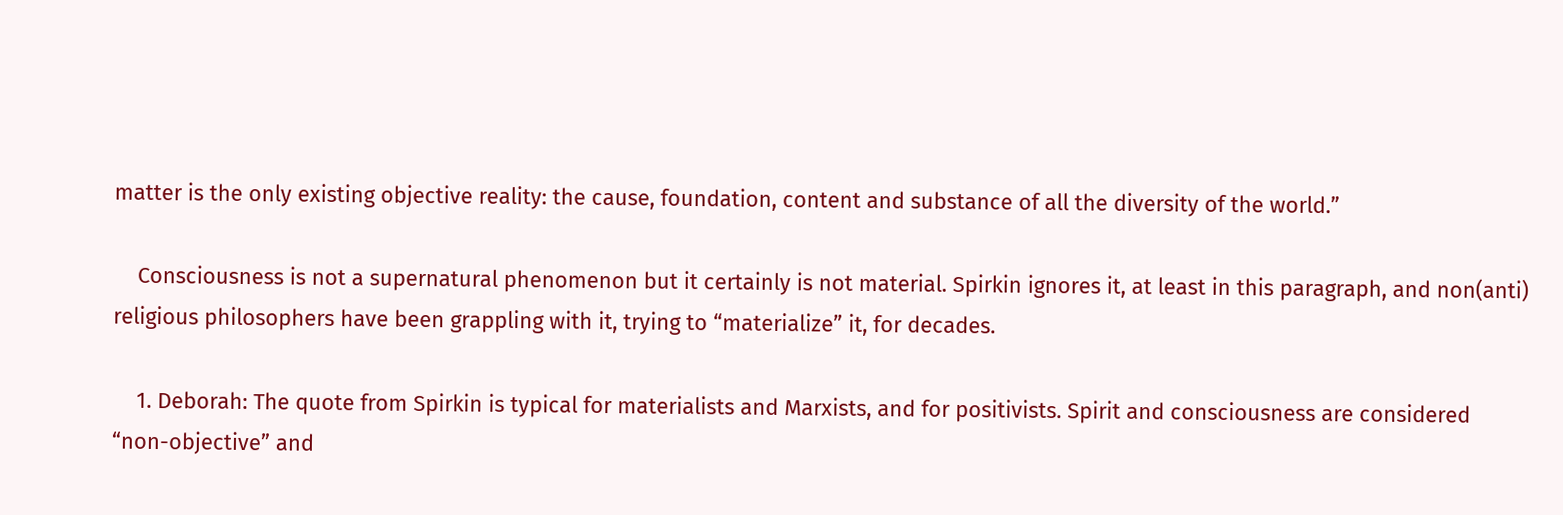matter is the only existing objective reality: the cause, foundation, content and substance of all the diversity of the world.”

    Consciousness is not a supernatural phenomenon but it certainly is not material. Spirkin ignores it, at least in this paragraph, and non(anti) religious philosophers have been grappling with it, trying to “materialize” it, for decades.

    1. Deborah: The quote from Spirkin is typical for materialists and Marxists, and for positivists. Spirit and consciousness are considered “non-objective” and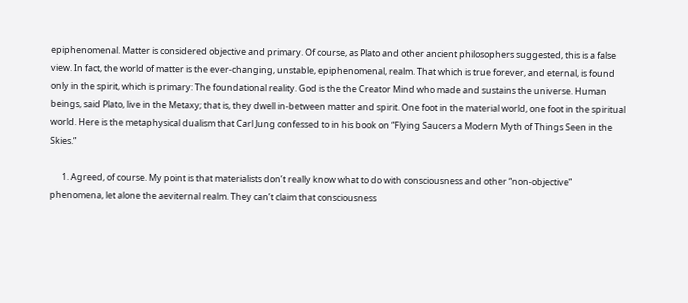epiphenomenal. Matter is considered objective and primary. Of course, as Plato and other ancient philosophers suggested, this is a false view. In fact, the world of matter is the ever-changing, unstable, epiphenomenal, realm. That which is true forever, and eternal, is found only in the spirit, which is primary: The foundational reality. God is the the Creator Mind who made and sustains the universe. Human beings, said Plato, live in the Metaxy; that is, they dwell in-between matter and spirit. One foot in the material world, one foot in the spiritual world. Here is the metaphysical dualism that Carl Jung confessed to in his book on “Flying Saucers a Modern Myth of Things Seen in the Skies.”

      1. Agreed, of course. My point is that materialists don’t really know what to do with consciousness and other “non-objective” phenomena, let alone the aeviternal realm. They can’t claim that consciousness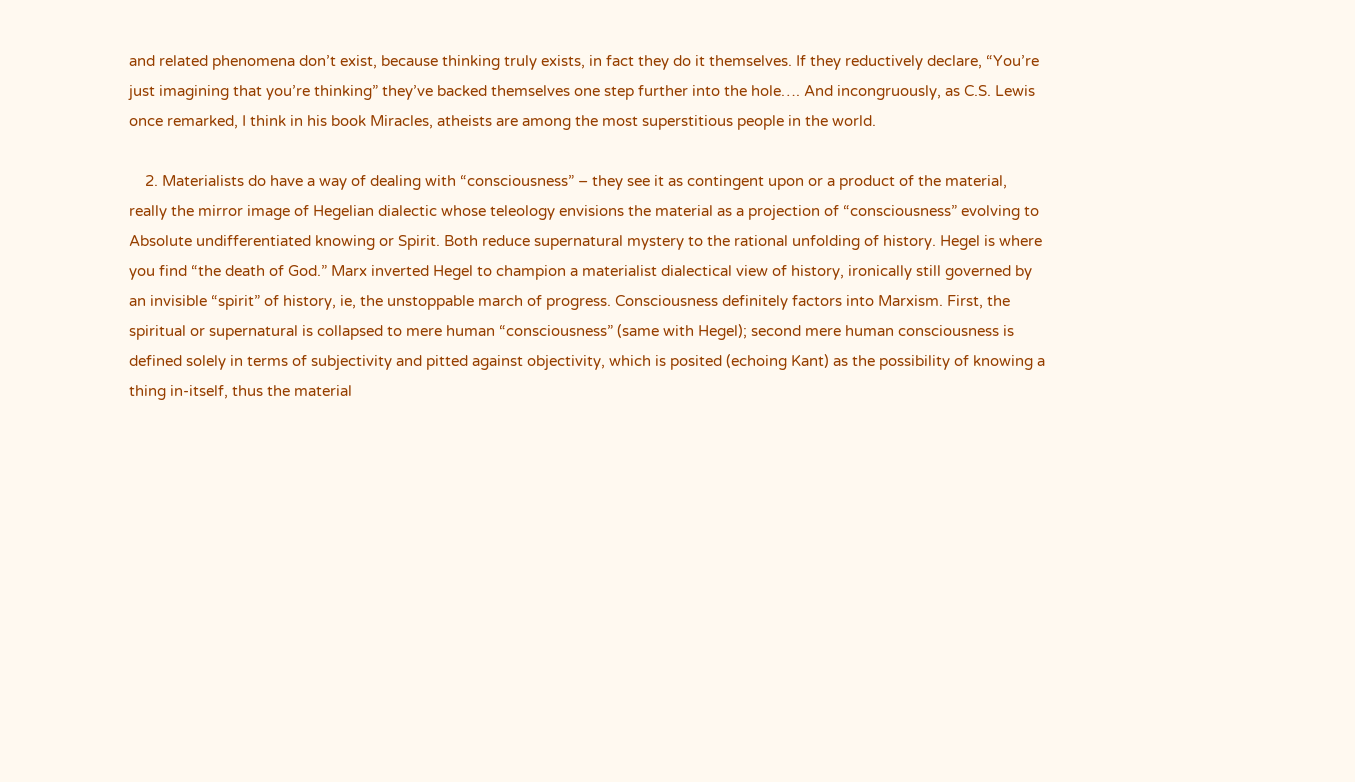and related phenomena don’t exist, because thinking truly exists, in fact they do it themselves. If they reductively declare, “You’re just imagining that you’re thinking” they’ve backed themselves one step further into the hole…. And incongruously, as C.S. Lewis once remarked, I think in his book Miracles, atheists are among the most superstitious people in the world.

    2. Materialists do have a way of dealing with “consciousness” – they see it as contingent upon or a product of the material, really the mirror image of Hegelian dialectic whose teleology envisions the material as a projection of “consciousness” evolving to Absolute undifferentiated knowing or Spirit. Both reduce supernatural mystery to the rational unfolding of history. Hegel is where you find “the death of God.” Marx inverted Hegel to champion a materialist dialectical view of history, ironically still governed by an invisible “spirit” of history, ie, the unstoppable march of progress. Consciousness definitely factors into Marxism. First, the spiritual or supernatural is collapsed to mere human “consciousness” (same with Hegel); second mere human consciousness is defined solely in terms of subjectivity and pitted against objectivity, which is posited (echoing Kant) as the possibility of knowing a thing in-itself, thus the material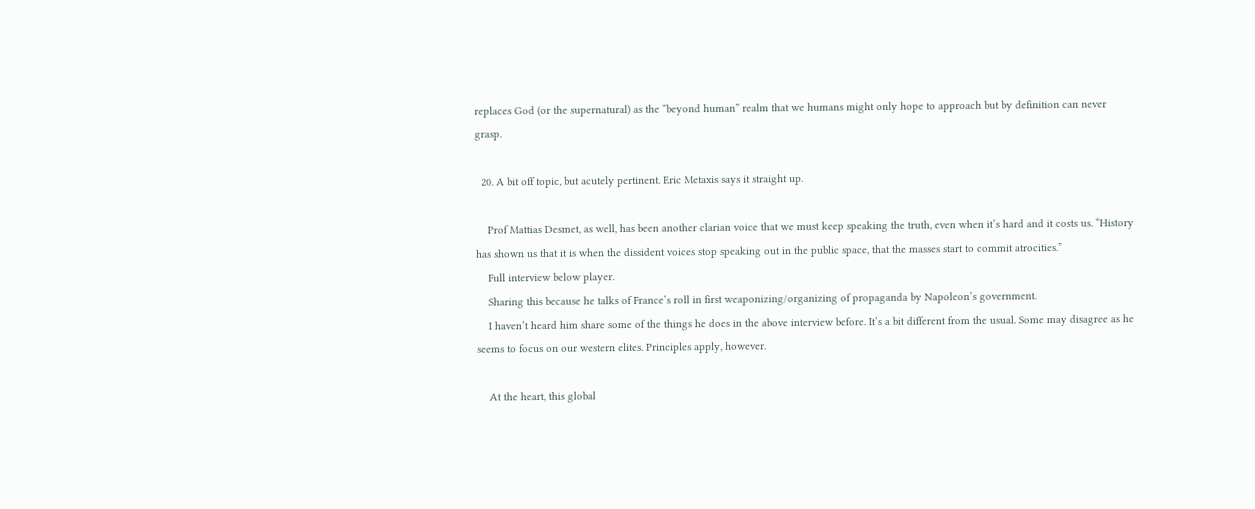replaces God (or the supernatural) as the “beyond human” realm that we humans might only hope to approach but by definition can never grasp.

  20. A bit off topic, but acutely pertinent. Eric Metaxis says it straight up.

    Prof Mattias Desmet, as well, has been another clarian voice that we must keep speaking the truth, even when it’s hard and it costs us. “History has shown us that it is when the dissident voices stop speaking out in the public space, that the masses start to commit atrocities.”
    Full interview below player.
    Sharing this because he talks of France’s roll in first weaponizing/organizing of propaganda by Napoleon’s government.
    I haven’t heard him share some of the things he does in the above interview before. It’s a bit different from the usual. Some may disagree as he seems to focus on our western elites. Principles apply, however.

    At the heart, this global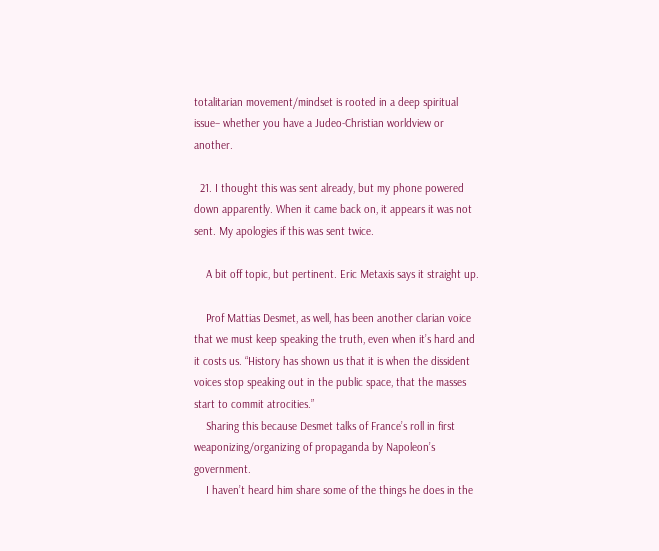totalitarian movement/mindset is rooted in a deep spiritual issue– whether you have a Judeo-Christian worldview or another.

  21. I thought this was sent already, but my phone powered down apparently. When it came back on, it appears it was not sent. My apologies if this was sent twice.

    A bit off topic, but pertinent. Eric Metaxis says it straight up.

    Prof Mattias Desmet, as well, has been another clarian voice that we must keep speaking the truth, even when it’s hard and it costs us. “History has shown us that it is when the dissident voices stop speaking out in the public space, that the masses start to commit atrocities.”
    Sharing this because Desmet talks of France’s roll in first weaponizing/organizing of propaganda by Napoleon’s government.
    I haven’t heard him share some of the things he does in the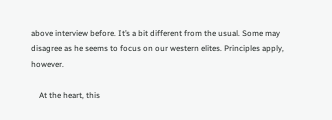above interview before. It’s a bit different from the usual. Some may disagree as he seems to focus on our western elites. Principles apply, however.

    At the heart, this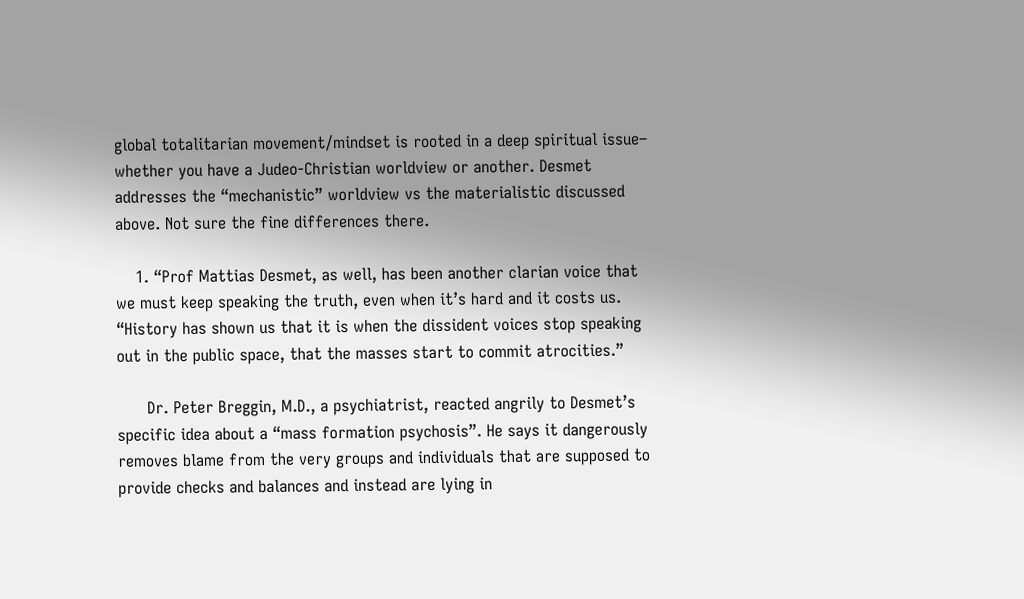global totalitarian movement/mindset is rooted in a deep spiritual issue– whether you have a Judeo-Christian worldview or another. Desmet addresses the “mechanistic” worldview vs the materialistic discussed above. Not sure the fine differences there.

    1. “Prof Mattias Desmet, as well, has been another clarian voice that we must keep speaking the truth, even when it’s hard and it costs us. “History has shown us that it is when the dissident voices stop speaking out in the public space, that the masses start to commit atrocities.”

      Dr. Peter Breggin, M.D., a psychiatrist, reacted angrily to Desmet’s specific idea about a “mass formation psychosis”. He says it dangerously removes blame from the very groups and individuals that are supposed to provide checks and balances and instead are lying in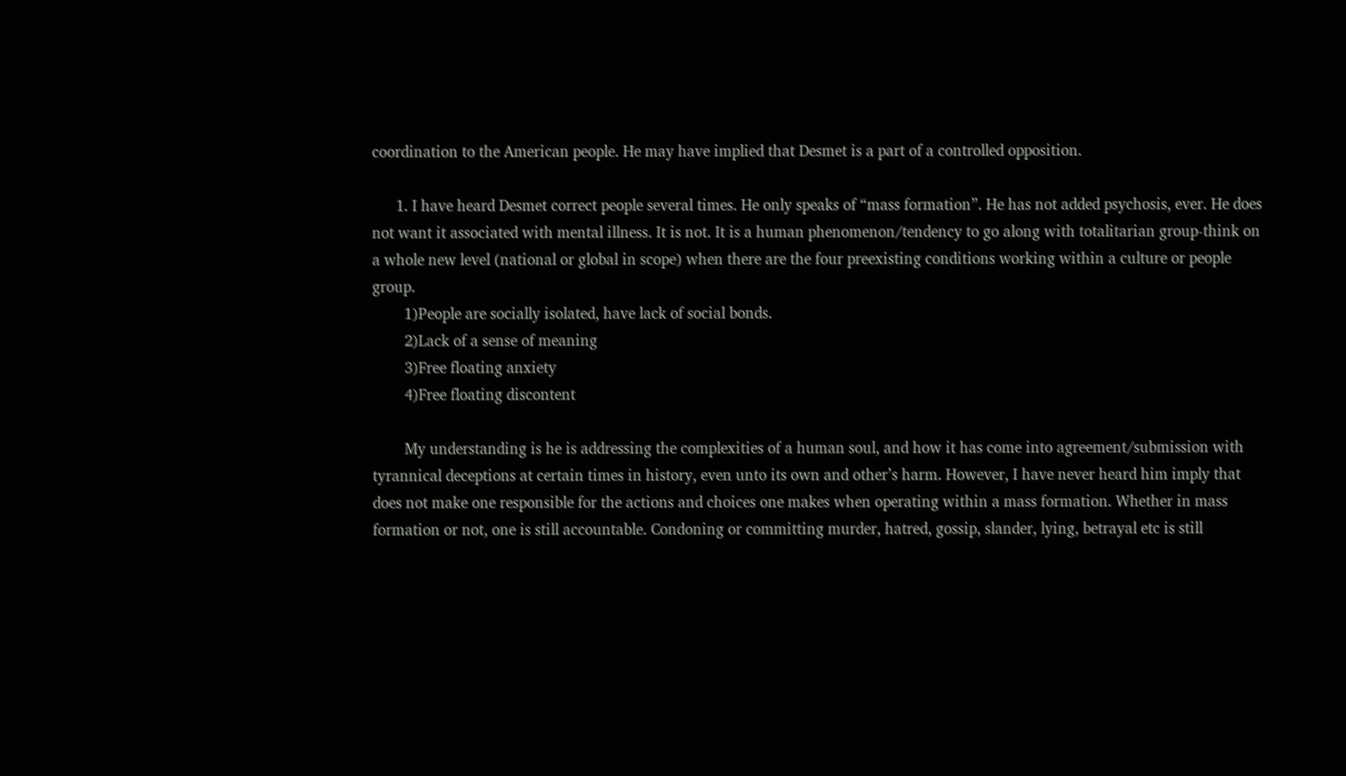coordination to the American people. He may have implied that Desmet is a part of a controlled opposition.

      1. I have heard Desmet correct people several times. He only speaks of “mass formation”. He has not added psychosis, ever. He does not want it associated with mental illness. It is not. It is a human phenomenon/tendency to go along with totalitarian group-think on a whole new level (national or global in scope) when there are the four preexisting conditions working within a culture or people group.
        1)People are socially isolated, have lack of social bonds.
        2)Lack of a sense of meaning
        3)Free floating anxiety
        4)Free floating discontent

        My understanding is he is addressing the complexities of a human soul, and how it has come into agreement/submission with tyrannical deceptions at certain times in history, even unto its own and other’s harm. However, I have never heard him imply that does not make one responsible for the actions and choices one makes when operating within a mass formation. Whether in mass formation or not, one is still accountable. Condoning or committing murder, hatred, gossip, slander, lying, betrayal etc is still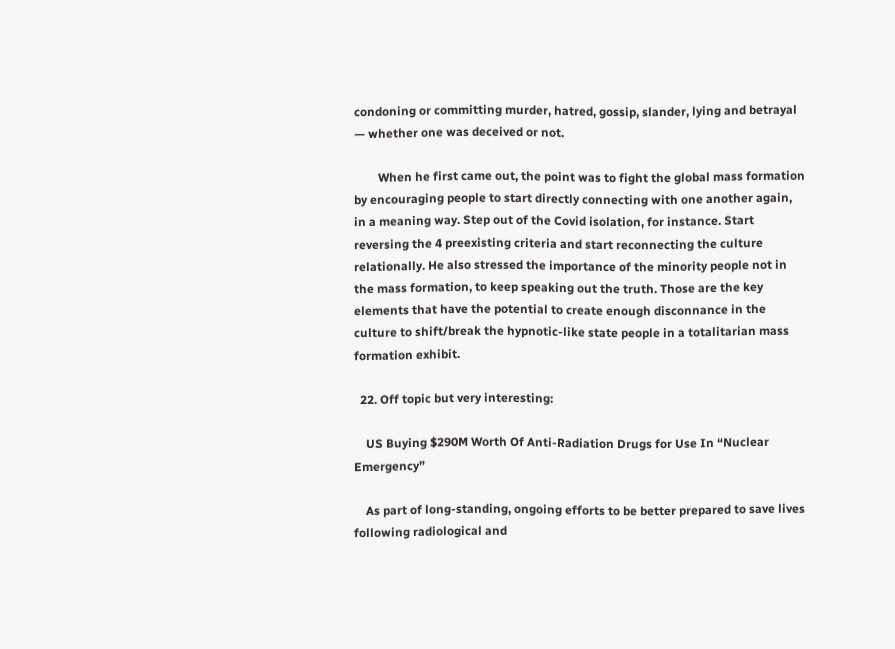condoning or committing murder, hatred, gossip, slander, lying and betrayal — whether one was deceived or not.

        When he first came out, the point was to fight the global mass formation by encouraging people to start directly connecting with one another again, in a meaning way. Step out of the Covid isolation, for instance. Start reversing the 4 preexisting criteria and start reconnecting the culture relationally. He also stressed the importance of the minority people not in the mass formation, to keep speaking out the truth. Those are the key elements that have the potential to create enough disconnance in the culture to shift/break the hypnotic-like state people in a totalitarian mass formation exhibit.

  22. Off topic but very interesting:

    US Buying $290M Worth Of Anti-Radiation Drugs for Use In “Nuclear Emergency”

    As part of long-standing, ongoing efforts to be better prepared to save lives following radiological and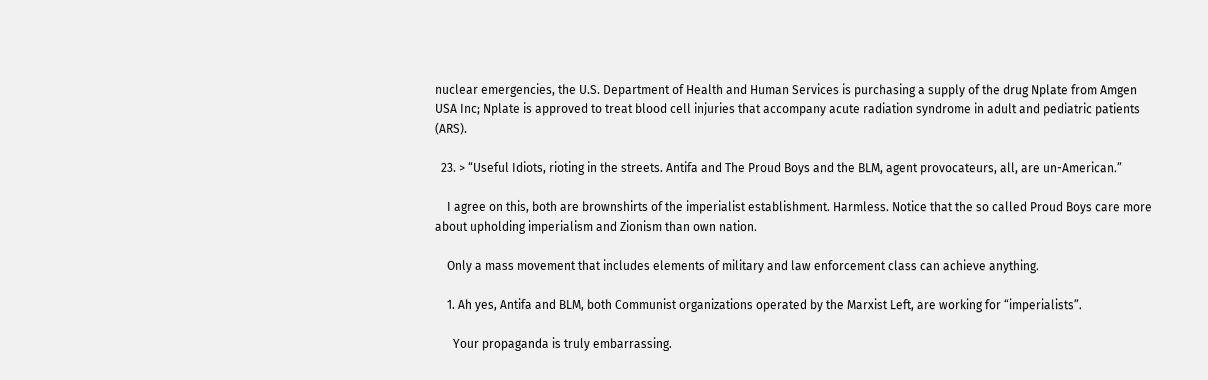nuclear emergencies, the U.S. Department of Health and Human Services is purchasing a supply of the drug Nplate from Amgen USA Inc; Nplate is approved to treat blood cell injuries that accompany acute radiation syndrome in adult and pediatric patients (ARS).

  23. > “Useful Idiots, rioting in the streets. Antifa and The Proud Boys and the BLM, agent provocateurs, all, are un-American.”

    I agree on this, both are brownshirts of the imperialist establishment. Harmless. Notice that the so called Proud Boys care more about upholding imperialism and Zionism than own nation.

    Only a mass movement that includes elements of military and law enforcement class can achieve anything.

    1. Ah yes, Antifa and BLM, both Communist organizations operated by the Marxist Left, are working for “imperialists”.

      Your propaganda is truly embarrassing.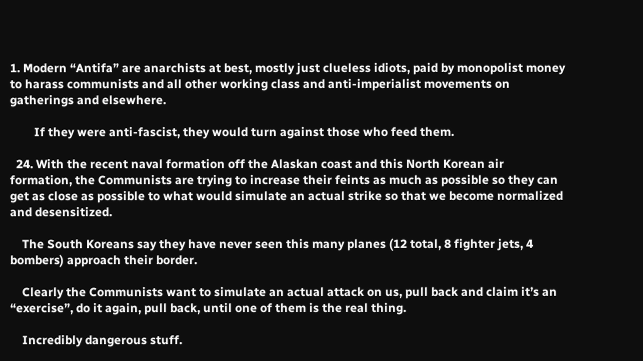1. Modern “Antifa” are anarchists at best, mostly just clueless idiots, paid by monopolist money to harass communists and all other working class and anti-imperialist movements on gatherings and elsewhere.

        If they were anti-fascist, they would turn against those who feed them.

  24. With the recent naval formation off the Alaskan coast and this North Korean air formation, the Communists are trying to increase their feints as much as possible so they can get as close as possible to what would simulate an actual strike so that we become normalized and desensitized.

    The South Koreans say they have never seen this many planes (12 total, 8 fighter jets, 4 bombers) approach their border.

    Clearly the Communists want to simulate an actual attack on us, pull back and claim it’s an “exercise”, do it again, pull back, until one of them is the real thing.

    Incredibly dangerous stuff.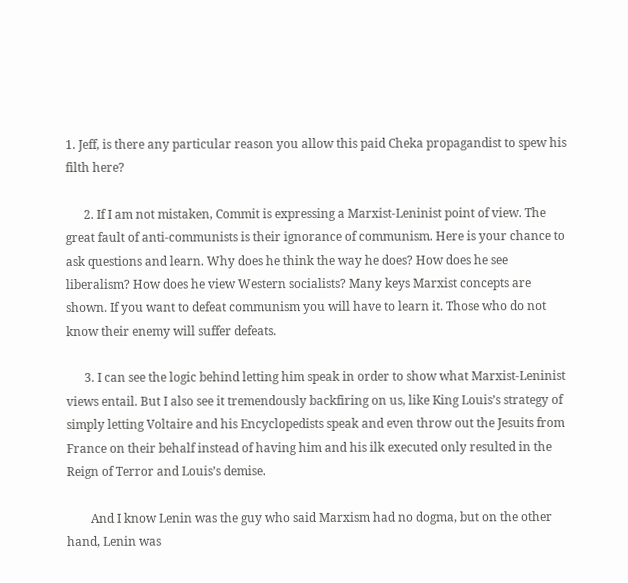1. Jeff, is there any particular reason you allow this paid Cheka propagandist to spew his filth here?

      2. If I am not mistaken, Commit is expressing a Marxist-Leninist point of view. The great fault of anti-communists is their ignorance of communism. Here is your chance to ask questions and learn. Why does he think the way he does? How does he see liberalism? How does he view Western socialists? Many keys Marxist concepts are shown. If you want to defeat communism you will have to learn it. Those who do not know their enemy will suffer defeats.

      3. I can see the logic behind letting him speak in order to show what Marxist-Leninist views entail. But I also see it tremendously backfiring on us, like King Louis’s strategy of simply letting Voltaire and his Encyclopedists speak and even throw out the Jesuits from France on their behalf instead of having him and his ilk executed only resulted in the Reign of Terror and Louis’s demise.

        And I know Lenin was the guy who said Marxism had no dogma, but on the other hand, Lenin was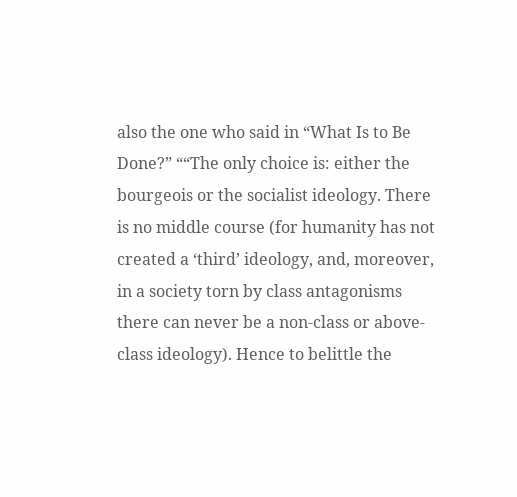also the one who said in “What Is to Be Done?” ““The only choice is: either the bourgeois or the socialist ideology. There is no middle course (for humanity has not created a ‘third’ ideology, and, moreover, in a society torn by class antagonisms there can never be a non-class or above-class ideology). Hence to belittle the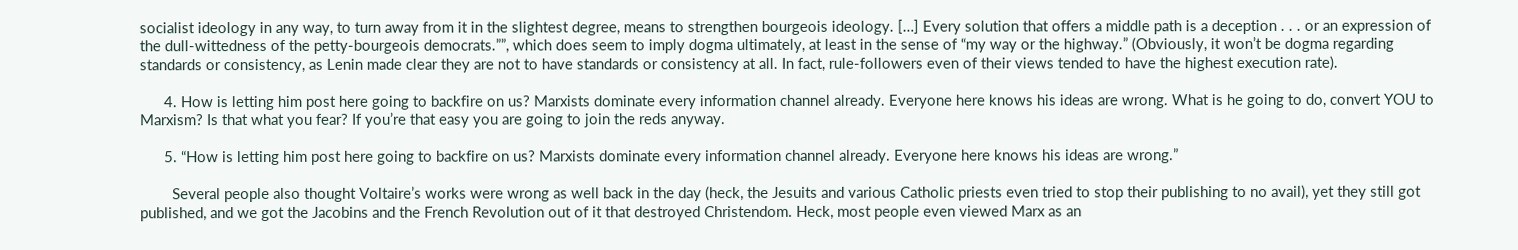socialist ideology in any way, to turn away from it in the slightest degree, means to strengthen bourgeois ideology. […] Every solution that offers a middle path is a deception . . . or an expression of the dull-wittedness of the petty-bourgeois democrats.””, which does seem to imply dogma ultimately, at least in the sense of “my way or the highway.” (Obviously, it won’t be dogma regarding standards or consistency, as Lenin made clear they are not to have standards or consistency at all. In fact, rule-followers even of their views tended to have the highest execution rate).

      4. How is letting him post here going to backfire on us? Marxists dominate every information channel already. Everyone here knows his ideas are wrong. What is he going to do, convert YOU to Marxism? Is that what you fear? If you’re that easy you are going to join the reds anyway.

      5. “How is letting him post here going to backfire on us? Marxists dominate every information channel already. Everyone here knows his ideas are wrong.”

        Several people also thought Voltaire’s works were wrong as well back in the day (heck, the Jesuits and various Catholic priests even tried to stop their publishing to no avail), yet they still got published, and we got the Jacobins and the French Revolution out of it that destroyed Christendom. Heck, most people even viewed Marx as an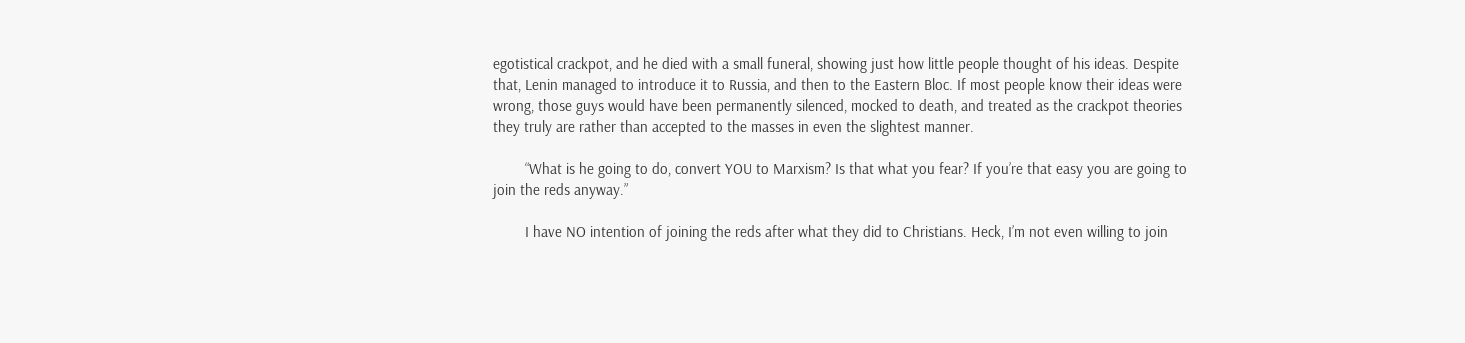egotistical crackpot, and he died with a small funeral, showing just how little people thought of his ideas. Despite that, Lenin managed to introduce it to Russia, and then to the Eastern Bloc. If most people know their ideas were wrong, those guys would have been permanently silenced, mocked to death, and treated as the crackpot theories they truly are rather than accepted to the masses in even the slightest manner.

        “What is he going to do, convert YOU to Marxism? Is that what you fear? If you’re that easy you are going to join the reds anyway.”

        I have NO intention of joining the reds after what they did to Christians. Heck, I’m not even willing to join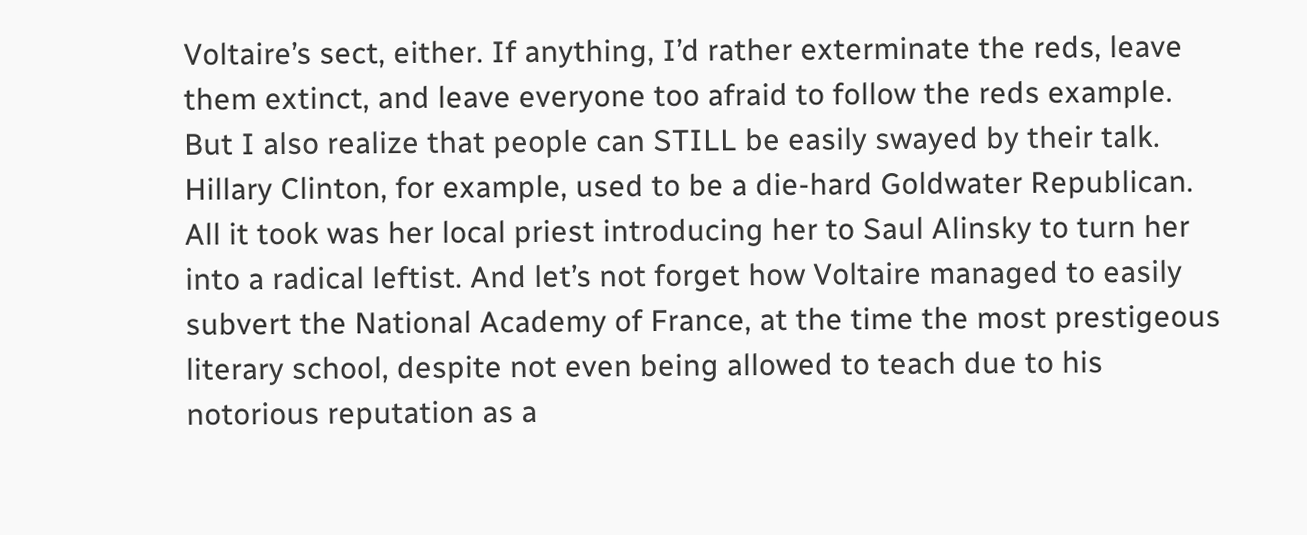Voltaire’s sect, either. If anything, I’d rather exterminate the reds, leave them extinct, and leave everyone too afraid to follow the reds example. But I also realize that people can STILL be easily swayed by their talk. Hillary Clinton, for example, used to be a die-hard Goldwater Republican. All it took was her local priest introducing her to Saul Alinsky to turn her into a radical leftist. And let’s not forget how Voltaire managed to easily subvert the National Academy of France, at the time the most prestigeous literary school, despite not even being allowed to teach due to his notorious reputation as a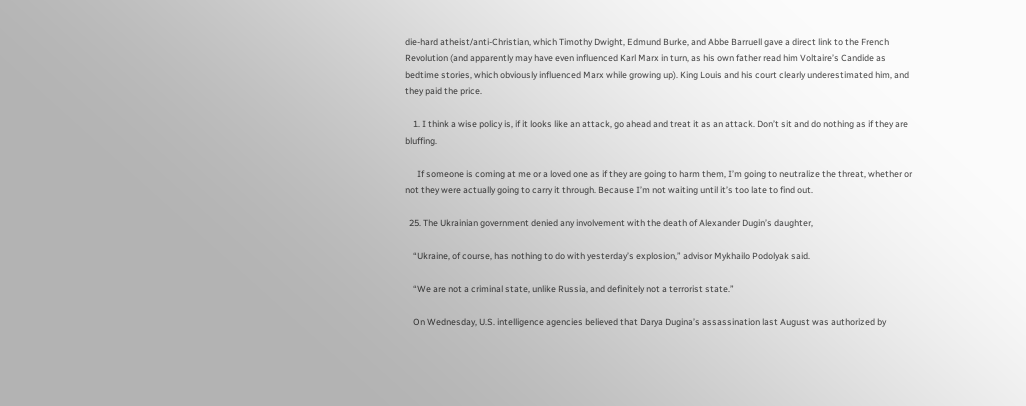die-hard atheist/anti-Christian, which Timothy Dwight, Edmund Burke, and Abbe Barruell gave a direct link to the French Revolution (and apparently may have even influenced Karl Marx in turn, as his own father read him Voltaire’s Candide as bedtime stories, which obviously influenced Marx while growing up). King Louis and his court clearly underestimated him, and they paid the price.

    1. I think a wise policy is, if it looks like an attack, go ahead and treat it as an attack. Don’t sit and do nothing as if they are bluffing.

      If someone is coming at me or a loved one as if they are going to harm them, I’m going to neutralize the threat, whether or not they were actually going to carry it through. Because I’m not waiting until it’s too late to find out.

  25. The Ukrainian government denied any involvement with the death of Alexander Dugin’s daughter,

    “Ukraine, of course, has nothing to do with yesterday’s explosion,” advisor Mykhailo Podolyak said.

    “We are not a criminal state, unlike Russia, and definitely not a terrorist state.”

    On Wednesday, U.S. intelligence agencies believed that Darya Dugina’s assassination last August was authorized by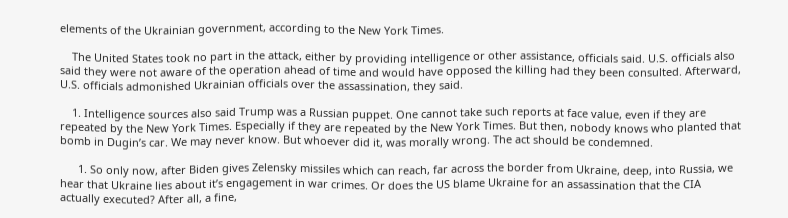elements of the Ukrainian government, according to the New York Times.

    The United States took no part in the attack, either by providing intelligence or other assistance, officials said. U.S. officials also said they were not aware of the operation ahead of time and would have opposed the killing had they been consulted. Afterward, U.S. officials admonished Ukrainian officials over the assassination, they said.

    1. Intelligence sources also said Trump was a Russian puppet. One cannot take such reports at face value, even if they are repeated by the New York Times. Especially if they are repeated by the New York Times. But then, nobody knows who planted that bomb in Dugin’s car. We may never know. But whoever did it, was morally wrong. The act should be condemned.

      1. So only now, after Biden gives Zelensky missiles which can reach, far across the border from Ukraine, deep, into Russia, we hear that Ukraine lies about it’s engagement in war crimes. Or does the US blame Ukraine for an assassination that the CIA actually executed? After all, a fine,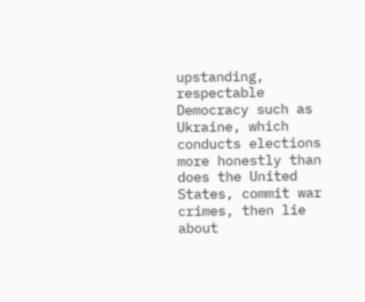upstanding, respectable Democracy such as Ukraine, which conducts elections more honestly than does the United States, commit war crimes, then lie about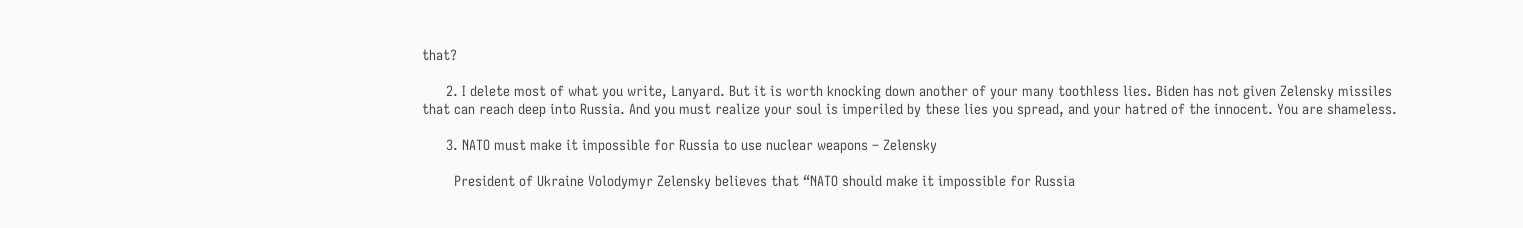that?

      2. I delete most of what you write, Lanyard. But it is worth knocking down another of your many toothless lies. Biden has not given Zelensky missiles that can reach deep into Russia. And you must realize your soul is imperiled by these lies you spread, and your hatred of the innocent. You are shameless.

      3. NATO must make it impossible for Russia to use nuclear weapons – Zelensky

        President of Ukraine Volodymyr Zelensky believes that “NATO should make it impossible for Russia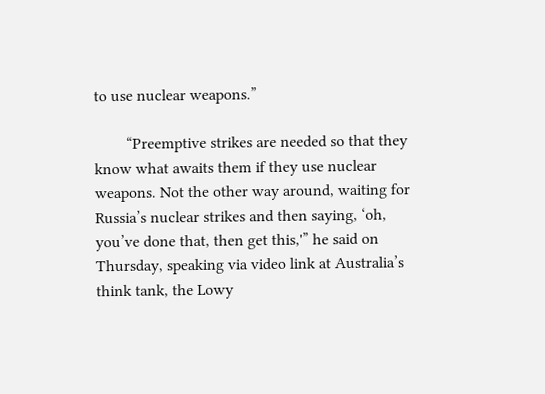to use nuclear weapons.”

        “Preemptive strikes are needed so that they know what awaits them if they use nuclear weapons. Not the other way around, waiting for Russia’s nuclear strikes and then saying, ‘oh, you’ve done that, then get this,'” he said on Thursday, speaking via video link at Australia’s think tank, the Lowy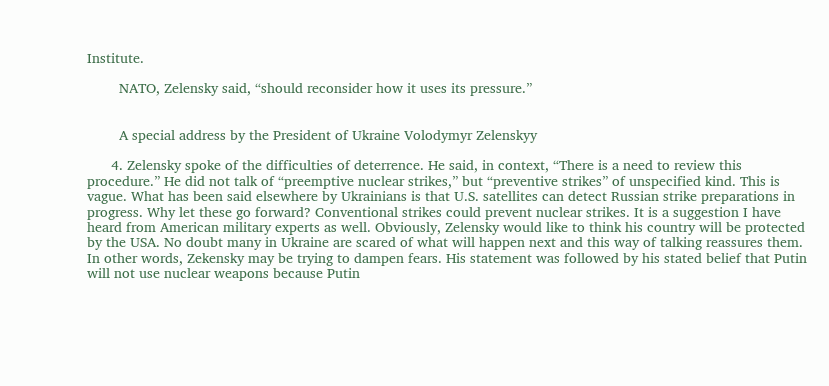Institute.

        NATO, Zelensky said, “should reconsider how it uses its pressure.”


        A special address by the President of Ukraine Volodymyr Zelenskyy

      4. Zelensky spoke of the difficulties of deterrence. He said, in context, “There is a need to review this procedure.” He did not talk of “preemptive nuclear strikes,” but “preventive strikes” of unspecified kind. This is vague. What has been said elsewhere by Ukrainians is that U.S. satellites can detect Russian strike preparations in progress. Why let these go forward? Conventional strikes could prevent nuclear strikes. It is a suggestion I have heard from American military experts as well. Obviously, Zelensky would like to think his country will be protected by the USA. No doubt many in Ukraine are scared of what will happen next and this way of talking reassures them. In other words, Zekensky may be trying to dampen fears. His statement was followed by his stated belief that Putin will not use nuclear weapons because Putin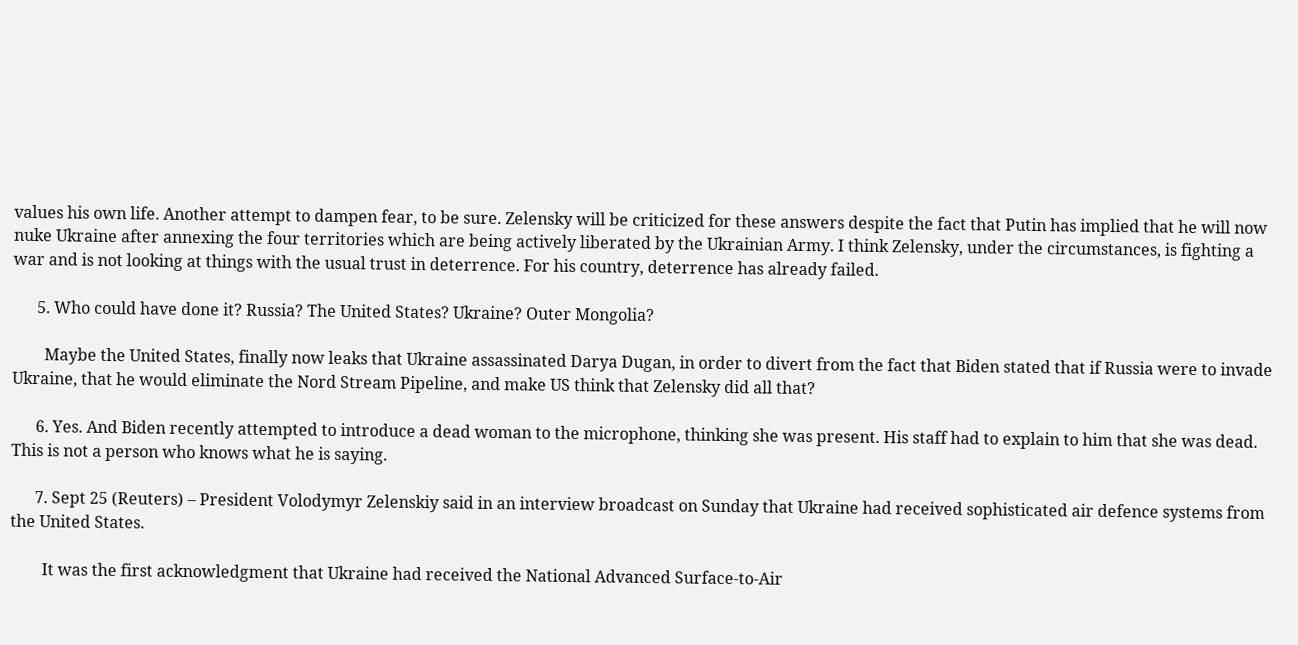values his own life. Another attempt to dampen fear, to be sure. Zelensky will be criticized for these answers despite the fact that Putin has implied that he will now nuke Ukraine after annexing the four territories which are being actively liberated by the Ukrainian Army. I think Zelensky, under the circumstances, is fighting a war and is not looking at things with the usual trust in deterrence. For his country, deterrence has already failed.

      5. Who could have done it? Russia? The United States? Ukraine? Outer Mongolia?

        Maybe the United States, finally now leaks that Ukraine assassinated Darya Dugan, in order to divert from the fact that Biden stated that if Russia were to invade Ukraine, that he would eliminate the Nord Stream Pipeline, and make US think that Zelensky did all that?

      6. Yes. And Biden recently attempted to introduce a dead woman to the microphone, thinking she was present. His staff had to explain to him that she was dead. This is not a person who knows what he is saying.

      7. Sept 25 (Reuters) – President Volodymyr Zelenskiy said in an interview broadcast on Sunday that Ukraine had received sophisticated air defence systems from the United States.

        It was the first acknowledgment that Ukraine had received the National Advanced Surface-to-Air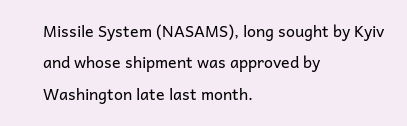Missile System (NASAMS), long sought by Kyiv and whose shipment was approved by Washington late last month.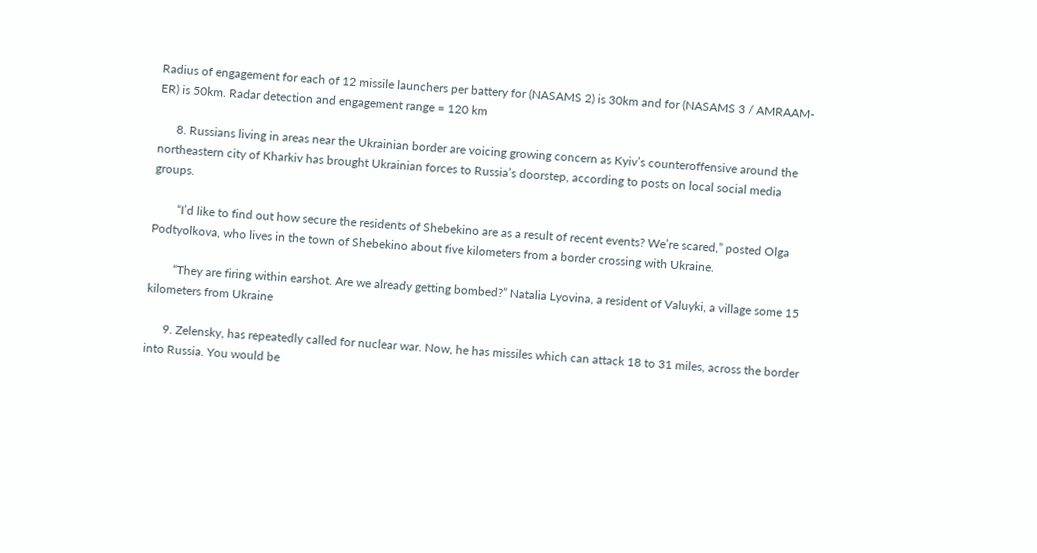Radius of engagement for each of 12 missile launchers per battery for (NASAMS 2) is 30km and for (NASAMS 3 / AMRAAM-ER) is 50km. Radar detection and engagement range = 120 km

      8. Russians living in areas near the Ukrainian border are voicing growing concern as Kyiv’s counteroffensive around the northeastern city of Kharkiv has brought Ukrainian forces to Russia’s doorstep, according to posts on local social media groups.

        “I’d like to find out how secure the residents of Shebekino are as a result of recent events? We’re scared,” posted Olga Podtyolkova, who lives in the town of Shebekino about five kilometers from a border crossing with Ukraine.

        “They are firing within earshot. Are we already getting bombed?” Natalia Lyovina, a resident of Valuyki, a village some 15 kilometers from Ukraine

      9. Zelensky, has repeatedly called for nuclear war. Now, he has missiles which can attack 18 to 31 miles, across the border into Russia. You would be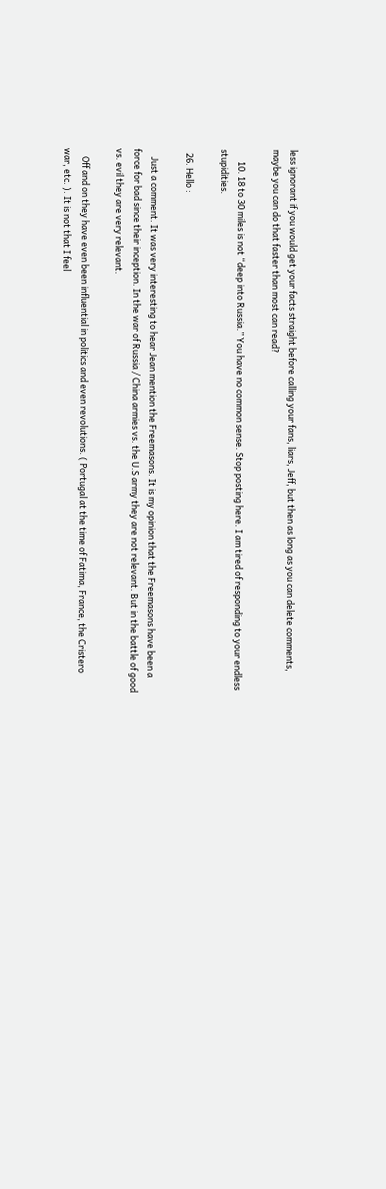less ignorant if you would get your facts straight before calling your fans, liars, Jeff, but then as long as you can delete comments, maybe you can do that faster than most can read?

      10. 18 to 30 miles is not “deep into Russia.” You have no common sense. Stop posting here. I am tired of responding to your endless stupidities.

  26. Hello :

    Just a comment. It was very interesting to hear Jean mention the Freemasons. It is my opinion that the Freemasons have been a force for bad since their inception. In the war of Russia / China armies vs. the U.S army they are not relevant. But in the battle of good vs. evil they are very relevant.

    Off and on they have even been influential in politics and even revolutions. ( Portugal at the time of Fatima, France, the Cristero war, etc. ). It is not that I feel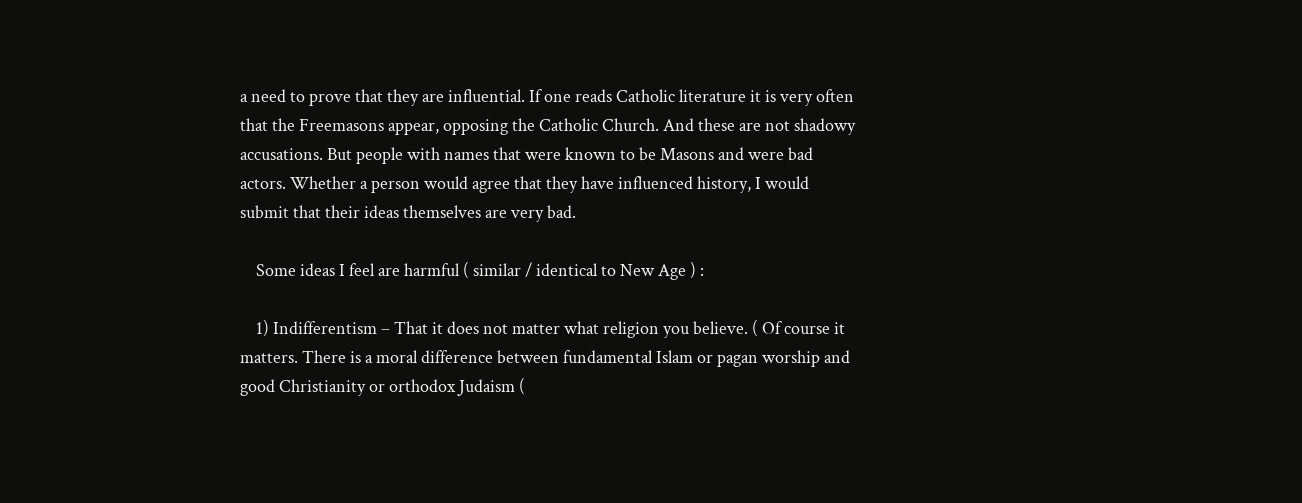a need to prove that they are influential. If one reads Catholic literature it is very often that the Freemasons appear, opposing the Catholic Church. And these are not shadowy accusations. But people with names that were known to be Masons and were bad actors. Whether a person would agree that they have influenced history, I would submit that their ideas themselves are very bad.

    Some ideas I feel are harmful ( similar / identical to New Age ) :

    1) Indifferentism – That it does not matter what religion you believe. ( Of course it matters. There is a moral difference between fundamental Islam or pagan worship and good Christianity or orthodox Judaism (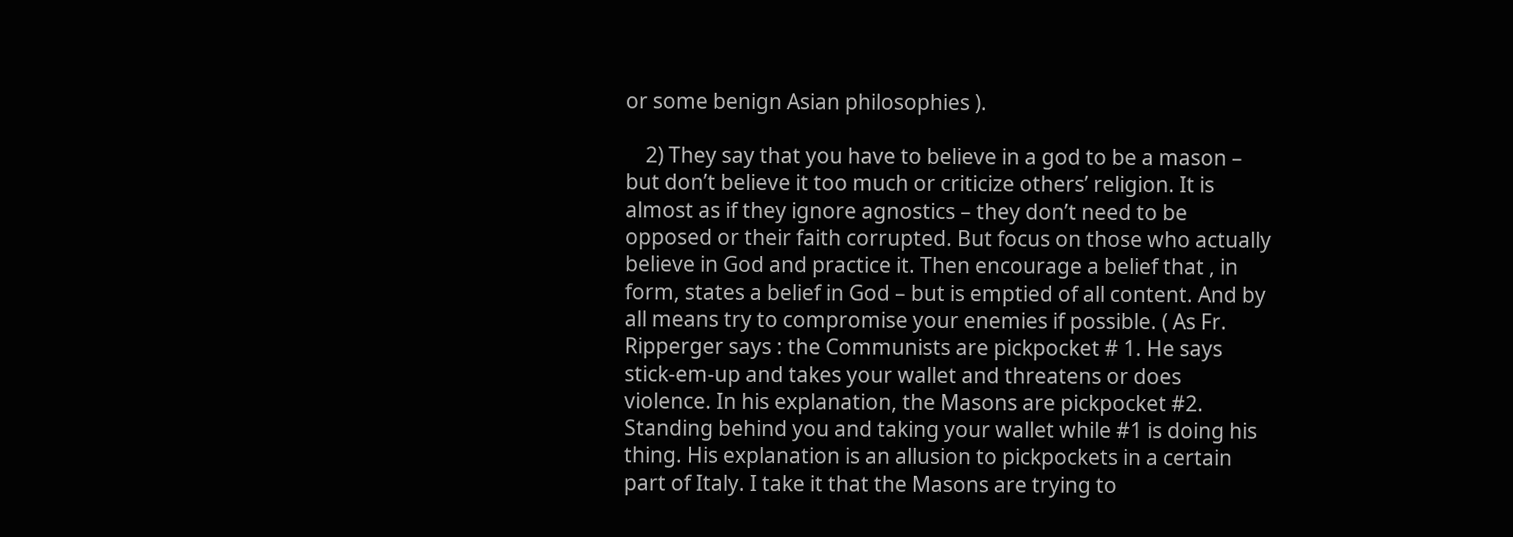or some benign Asian philosophies ).

    2) They say that you have to believe in a god to be a mason – but don’t believe it too much or criticize others’ religion. It is almost as if they ignore agnostics – they don’t need to be opposed or their faith corrupted. But focus on those who actually believe in God and practice it. Then encourage a belief that , in form, states a belief in God – but is emptied of all content. And by all means try to compromise your enemies if possible. ( As Fr. Ripperger says : the Communists are pickpocket # 1. He says stick-em-up and takes your wallet and threatens or does violence. In his explanation, the Masons are pickpocket #2. Standing behind you and taking your wallet while #1 is doing his thing. His explanation is an allusion to pickpockets in a certain part of Italy. I take it that the Masons are trying to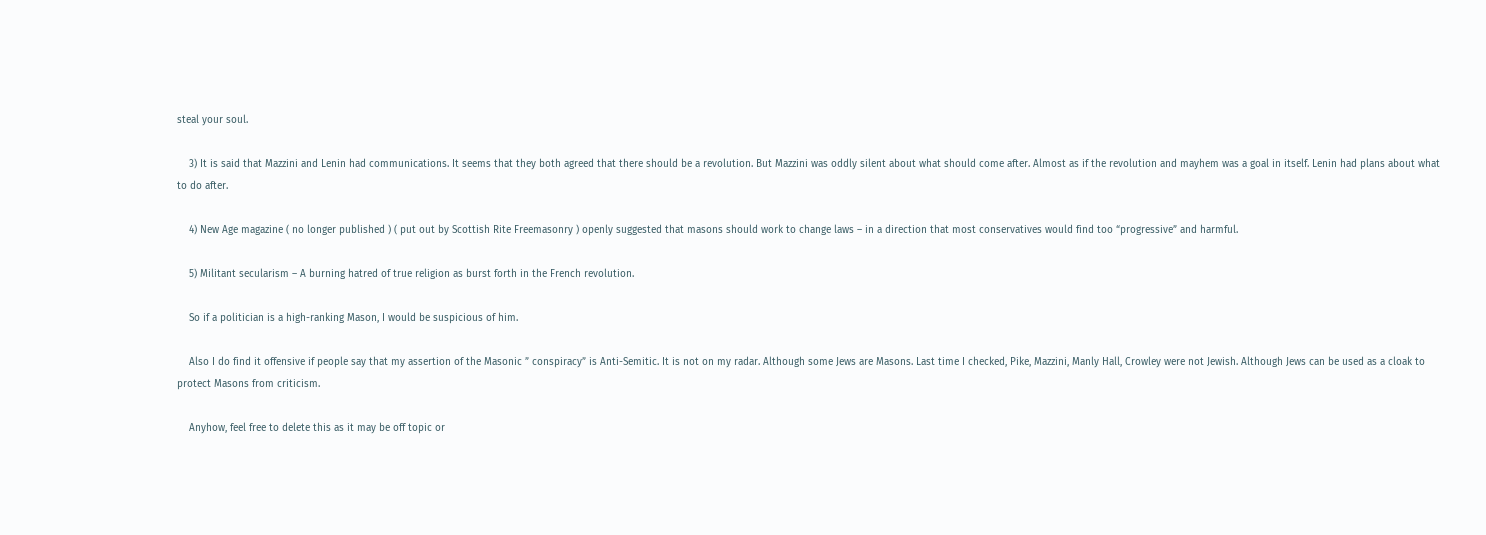steal your soul.

    3) It is said that Mazzini and Lenin had communications. It seems that they both agreed that there should be a revolution. But Mazzini was oddly silent about what should come after. Almost as if the revolution and mayhem was a goal in itself. Lenin had plans about what to do after.

    4) New Age magazine ( no longer published ) ( put out by Scottish Rite Freemasonry ) openly suggested that masons should work to change laws – in a direction that most conservatives would find too “progressive” and harmful.

    5) Militant secularism – A burning hatred of true religion as burst forth in the French revolution.

    So if a politician is a high-ranking Mason, I would be suspicious of him.

    Also I do find it offensive if people say that my assertion of the Masonic ” conspiracy” is Anti-Semitic. It is not on my radar. Although some Jews are Masons. Last time I checked, Pike, Mazzini, Manly Hall, Crowley were not Jewish. Although Jews can be used as a cloak to protect Masons from criticism.

    Anyhow, feel free to delete this as it may be off topic or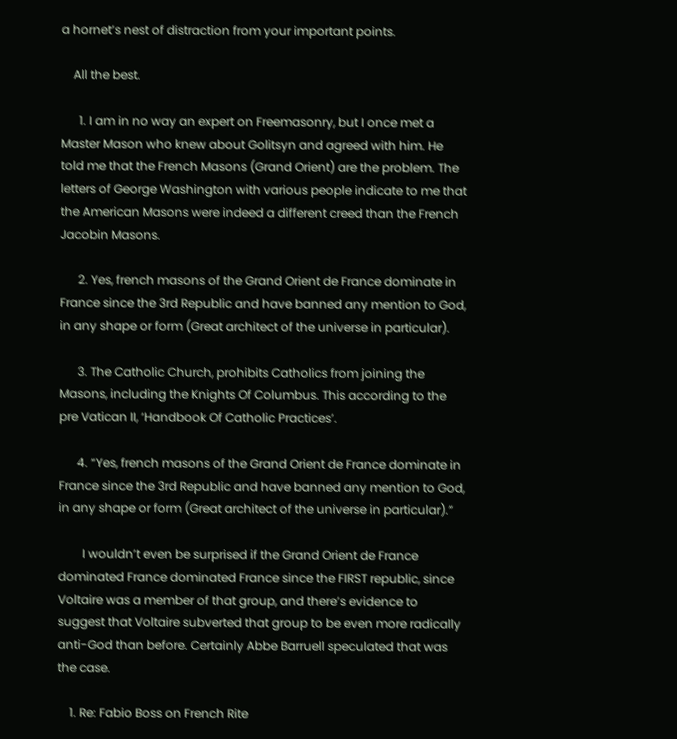a hornet’s nest of distraction from your important points.

    All the best.

      1. I am in no way an expert on Freemasonry, but I once met a Master Mason who knew about Golitsyn and agreed with him. He told me that the French Masons (Grand Orient) are the problem. The letters of George Washington with various people indicate to me that the American Masons were indeed a different creed than the French Jacobin Masons.

      2. Yes, french masons of the Grand Orient de France dominate in France since the 3rd Republic and have banned any mention to God, in any shape or form (Great architect of the universe in particular).

      3. The Catholic Church, prohibits Catholics from joining the Masons, including the Knights Of Columbus. This according to the pre Vatican II, ‘Handbook Of Catholic Practices’.

      4. “Yes, french masons of the Grand Orient de France dominate in France since the 3rd Republic and have banned any mention to God, in any shape or form (Great architect of the universe in particular).”

        I wouldn’t even be surprised if the Grand Orient de France dominated France dominated France since the FIRST republic, since Voltaire was a member of that group, and there’s evidence to suggest that Voltaire subverted that group to be even more radically anti-God than before. Certainly Abbe Barruell speculated that was the case.

    1. Re: Fabio Boss on French Rite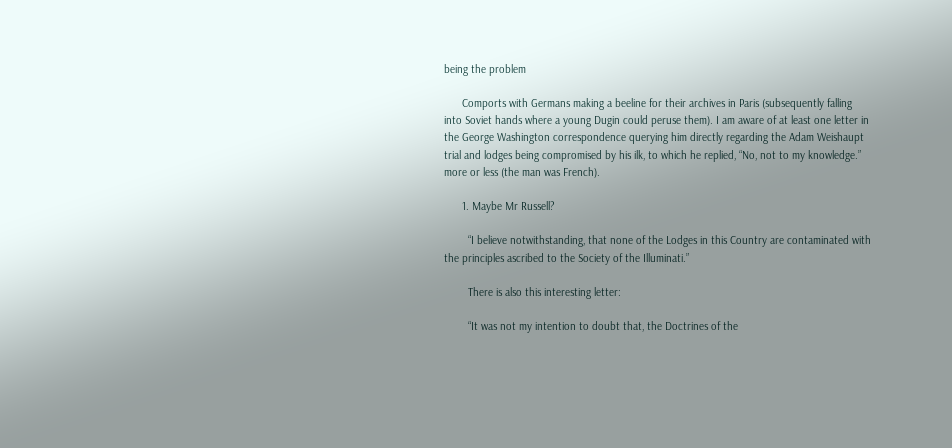being the problem

      Comports with Germans making a beeline for their archives in Paris (subsequently falling into Soviet hands where a young Dugin could peruse them). I am aware of at least one letter in the George Washington correspondence querying him directly regarding the Adam Weishaupt trial and lodges being compromised by his ilk, to which he replied, “No, not to my knowledge.” more or less (the man was French).

      1. Maybe Mr Russell?

        “I believe notwithstanding, that none of the Lodges in this Country are contaminated with the principles ascribed to the Society of the Illuminati.”

        There is also this interesting letter:

        “It was not my intention to doubt that, the Doctrines of the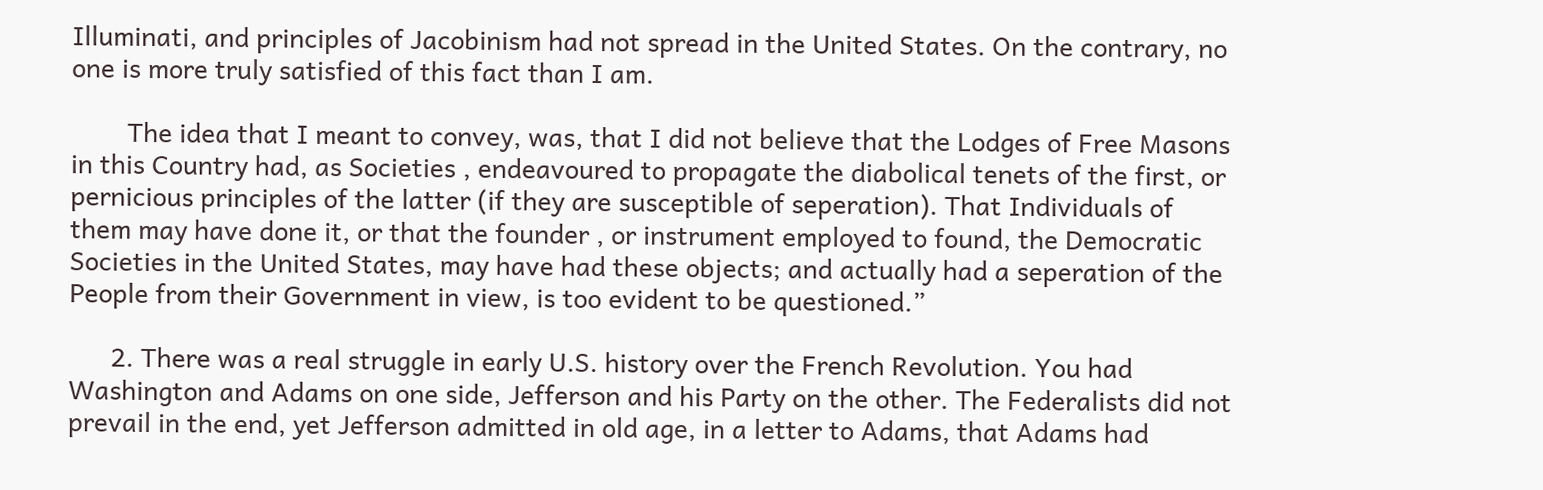Illuminati, and principles of Jacobinism had not spread in the United States. On the contrary, no one is more truly satisfied of this fact than I am.

        The idea that I meant to convey, was, that I did not believe that the Lodges of Free Masons in this Country had, as Societies , endeavoured to propagate the diabolical tenets of the first, or pernicious principles of the latter (if they are susceptible of seperation). That Individuals of them may have done it, or that the founder , or instrument employed to found, the Democratic Societies in the United States, may have had these objects; and actually had a seperation of the People from their Government in view, is too evident to be questioned.”

      2. There was a real struggle in early U.S. history over the French Revolution. You had Washington and Adams on one side, Jefferson and his Party on the other. The Federalists did not prevail in the end, yet Jefferson admitted in old age, in a letter to Adams, that Adams had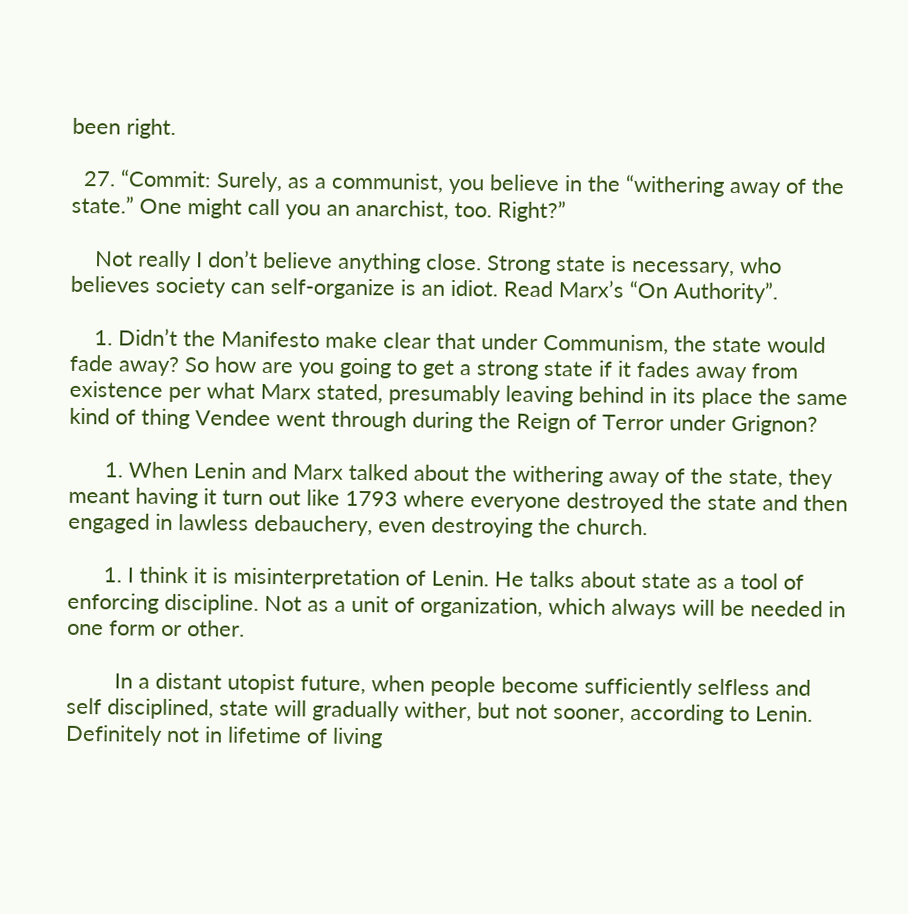been right.

  27. “Commit: Surely, as a communist, you believe in the “withering away of the state.” One might call you an anarchist, too. Right?”

    Not really I don’t believe anything close. Strong state is necessary, who believes society can self-organize is an idiot. Read Marx’s “On Authority”.

    1. Didn’t the Manifesto make clear that under Communism, the state would fade away? So how are you going to get a strong state if it fades away from existence per what Marx stated, presumably leaving behind in its place the same kind of thing Vendee went through during the Reign of Terror under Grignon?

      1. When Lenin and Marx talked about the withering away of the state, they meant having it turn out like 1793 where everyone destroyed the state and then engaged in lawless debauchery, even destroying the church.

      1. I think it is misinterpretation of Lenin. He talks about state as a tool of enforcing discipline. Not as a unit of organization, which always will be needed in one form or other.

        In a distant utopist future, when people become sufficiently selfless and self disciplined, state will gradually wither, but not sooner, according to Lenin. Definitely not in lifetime of living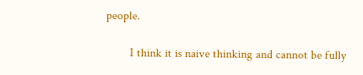people.

        I think it is naive thinking and cannot be fully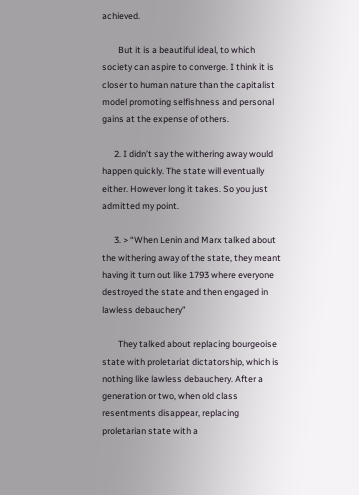achieved.

        But it is a beautiful ideal, to which society can aspire to converge. I think it is closer to human nature than the capitalist model promoting selfishness and personal gains at the expense of others.

      2. I didn’t say the withering away would happen quickly. The state will eventually either. However long it takes. So you just admitted my point.

      3. > “When Lenin and Marx talked about the withering away of the state, they meant having it turn out like 1793 where everyone destroyed the state and then engaged in lawless debauchery”

        They talked about replacing bourgeoise state with proletariat dictatorship, which is nothing like lawless debauchery. After a generation or two, when old class resentments disappear, replacing proletarian state with a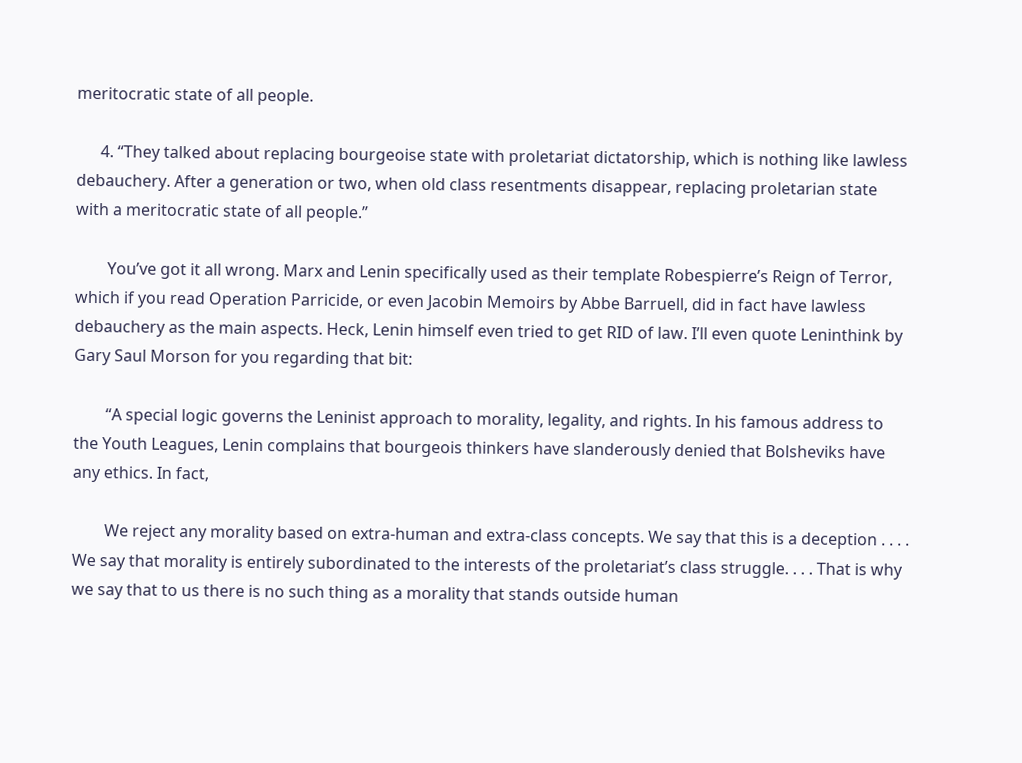meritocratic state of all people.

      4. “They talked about replacing bourgeoise state with proletariat dictatorship, which is nothing like lawless debauchery. After a generation or two, when old class resentments disappear, replacing proletarian state with a meritocratic state of all people.”

        You’ve got it all wrong. Marx and Lenin specifically used as their template Robespierre’s Reign of Terror, which if you read Operation Parricide, or even Jacobin Memoirs by Abbe Barruell, did in fact have lawless debauchery as the main aspects. Heck, Lenin himself even tried to get RID of law. I’ll even quote Leninthink by Gary Saul Morson for you regarding that bit:

        “A special logic governs the Leninist approach to morality, legality, and rights. In his famous address to the Youth Leagues, Lenin complains that bourgeois thinkers have slanderously denied that Bolsheviks have any ethics. In fact,

        We reject any morality based on extra-human and extra-class concepts. We say that this is a deception . . . . We say that morality is entirely subordinated to the interests of the proletariat’s class struggle. . . . That is why we say that to us there is no such thing as a morality that stands outside human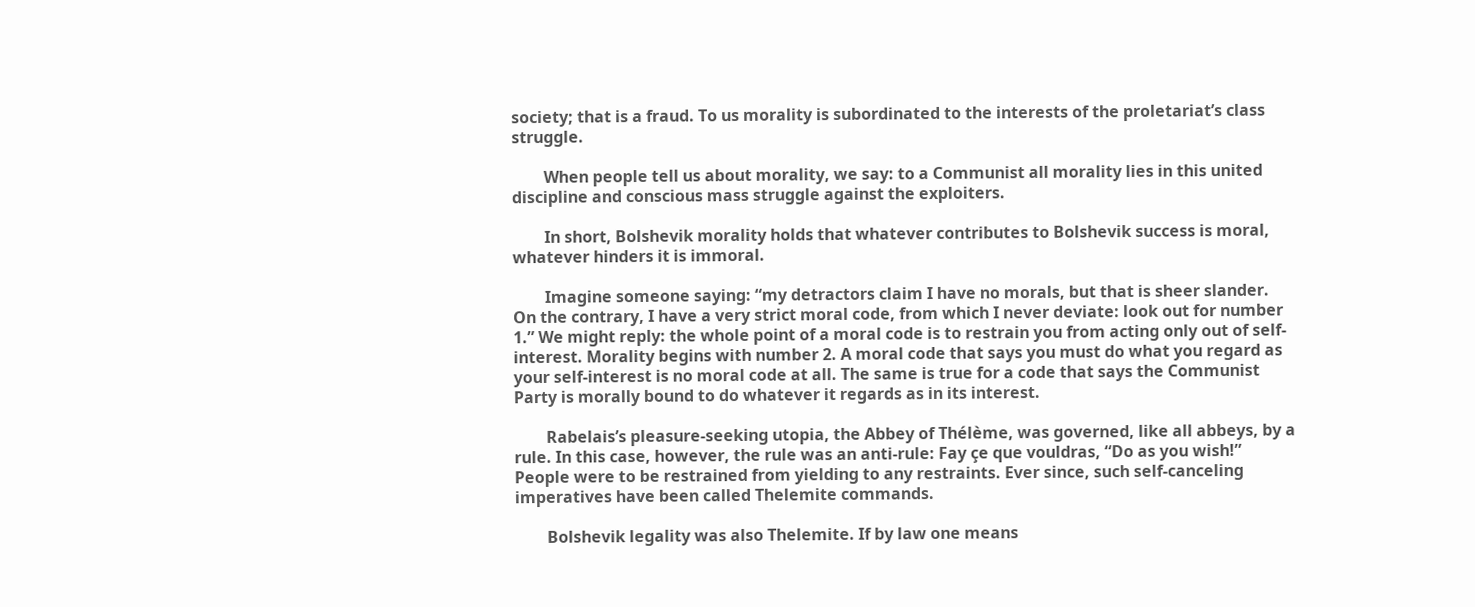society; that is a fraud. To us morality is subordinated to the interests of the proletariat’s class struggle.

        When people tell us about morality, we say: to a Communist all morality lies in this united discipline and conscious mass struggle against the exploiters.

        In short, Bolshevik morality holds that whatever contributes to Bolshevik success is moral, whatever hinders it is immoral.

        Imagine someone saying: “my detractors claim I have no morals, but that is sheer slander. On the contrary, I have a very strict moral code, from which I never deviate: look out for number 1.” We might reply: the whole point of a moral code is to restrain you from acting only out of self-interest. Morality begins with number 2. A moral code that says you must do what you regard as your self-interest is no moral code at all. The same is true for a code that says the Communist Party is morally bound to do whatever it regards as in its interest.

        Rabelais’s pleasure-seeking utopia, the Abbey of Thélème, was governed, like all abbeys, by a rule. In this case, however, the rule was an anti-rule: Fay çe que vouldras, “Do as you wish!” People were to be restrained from yielding to any restraints. Ever since, such self-canceling imperatives have been called Thelemite commands.

        Bolshevik legality was also Thelemite. If by law one means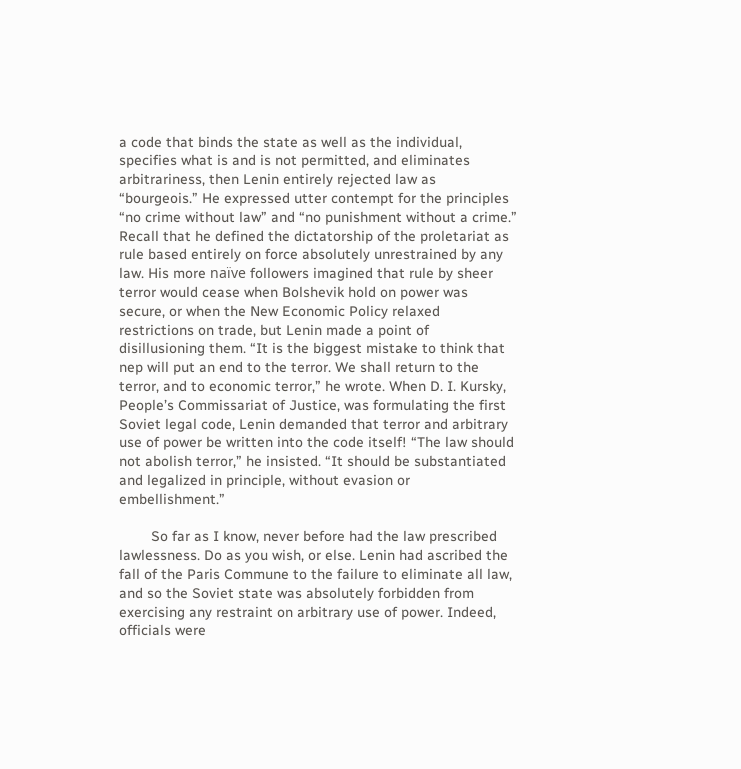a code that binds the state as well as the individual, specifies what is and is not permitted, and eliminates arbitrariness, then Lenin entirely rejected law as “bourgeois.” He expressed utter contempt for the principles “no crime without law” and “no punishment without a crime.” Recall that he defined the dictatorship of the proletariat as rule based entirely on force absolutely unrestrained by any law. His more naïve followers imagined that rule by sheer terror would cease when Bolshevik hold on power was secure, or when the New Economic Policy relaxed restrictions on trade, but Lenin made a point of disillusioning them. “It is the biggest mistake to think that nep will put an end to the terror. We shall return to the terror, and to economic terror,” he wrote. When D. I. Kursky, People’s Commissariat of Justice, was formulating the first Soviet legal code, Lenin demanded that terror and arbitrary use of power be written into the code itself! “The law should not abolish terror,” he insisted. “It should be substantiated and legalized in principle, without evasion or embellishment.”

        So far as I know, never before had the law prescribed lawlessness. Do as you wish, or else. Lenin had ascribed the fall of the Paris Commune to the failure to eliminate all law, and so the Soviet state was absolutely forbidden from exercising any restraint on arbitrary use of power. Indeed, officials were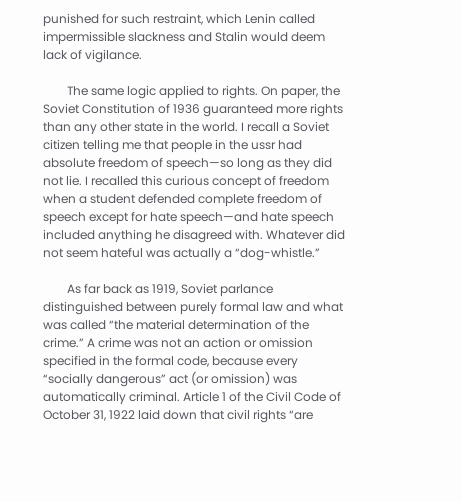punished for such restraint, which Lenin called impermissible slackness and Stalin would deem lack of vigilance.

        The same logic applied to rights. On paper, the Soviet Constitution of 1936 guaranteed more rights than any other state in the world. I recall a Soviet citizen telling me that people in the ussr had absolute freedom of speech—so long as they did not lie. I recalled this curious concept of freedom when a student defended complete freedom of speech except for hate speech—and hate speech included anything he disagreed with. Whatever did not seem hateful was actually a “dog-whistle.”

        As far back as 1919, Soviet parlance distinguished between purely formal law and what was called “the material determination of the crime.” A crime was not an action or omission specified in the formal code, because every “socially dangerous” act (or omission) was automatically criminal. Article 1 of the Civil Code of October 31, 1922 laid down that civil rights “are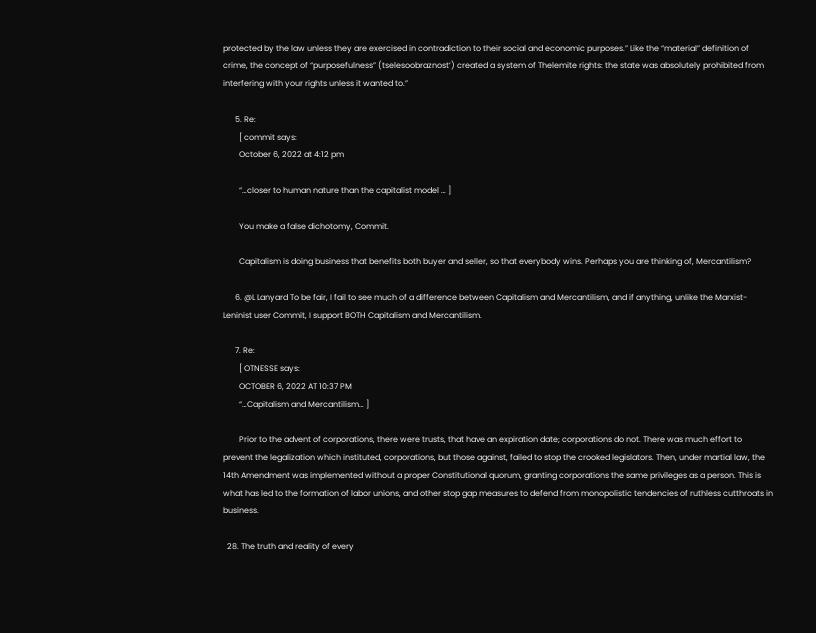protected by the law unless they are exercised in contradiction to their social and economic purposes.” Like the “material” definition of crime, the concept of “purposefulness” (tselesoobraznost’) created a system of Thelemite rights: the state was absolutely prohibited from interfering with your rights unless it wanted to.”

      5. Re:
        [ commit says:
        October 6, 2022 at 4:12 pm

        “…closer to human nature than the capitalist model … ]

        You make a false dichotomy, Commit.

        Capitalism is doing business that benefits both buyer and seller, so that everybody wins. Perhaps you are thinking of, Mercantilism?

      6. @L Lanyard To be fair, I fail to see much of a difference between Capitalism and Mercantilism, and if anything, unlike the Marxist-Leninist user Commit, I support BOTH Capitalism and Mercantilism.

      7. Re:
        [ OTNESSE says:
        OCTOBER 6, 2022 AT 10:37 PM
        “…Capitalism and Mercantilism… ]

        Prior to the advent of corporations, there were trusts, that have an expiration date; corporations do not. There was much effort to prevent the legalization which instituted, corporations, but those against, failed to stop the crooked legislators. Then, under martial law, the 14th Amendment was implemented without a proper Constitutional quorum, granting corporations the same privileges as a person. This is what has led to the formation of labor unions, and other stop gap measures to defend from monopolistic tendencies of ruthless cutthroats in business.

  28. The truth and reality of every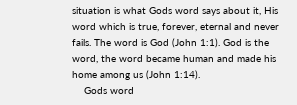situation is what Gods word says about it, His word which is true, forever, eternal and never fails. The word is God (John 1:1). God is the word, the word became human and made his home among us (John 1:14).
    Gods word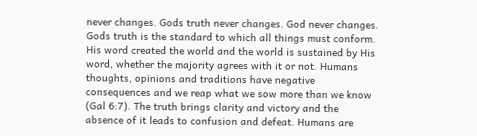never changes. Gods truth never changes. God never changes. Gods truth is the standard to which all things must conform. His word created the world and the world is sustained by His word, whether the majority agrees with it or not. Humans thoughts, opinions and traditions have negative consequences and we reap what we sow more than we know (Gal 6:7). The truth brings clarity and victory and the absence of it leads to confusion and defeat. Humans are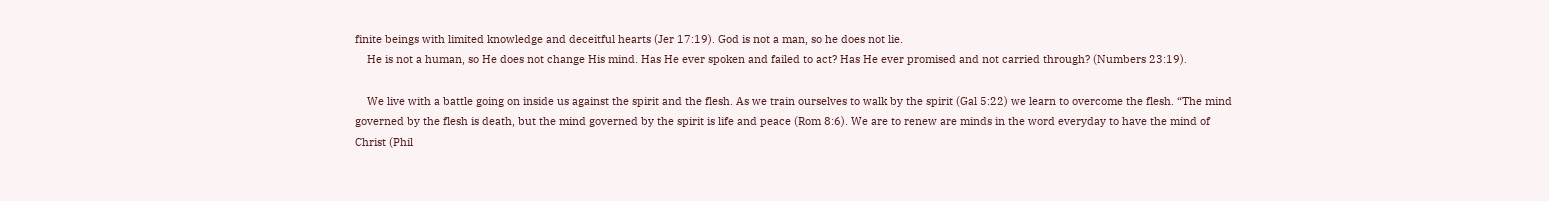finite beings with limited knowledge and deceitful hearts (Jer 17:19). God is not a man, so he does not lie.
    He is not a human, so He does not change His mind. Has He ever spoken and failed to act? Has He ever promised and not carried through? (Numbers 23:19).

    We live with a battle going on inside us against the spirit and the flesh. As we train ourselves to walk by the spirit (Gal 5:22) we learn to overcome the flesh. “The mind governed by the flesh is death, but the mind governed by the spirit is life and peace (Rom 8:6). We are to renew are minds in the word everyday to have the mind of Christ (Phil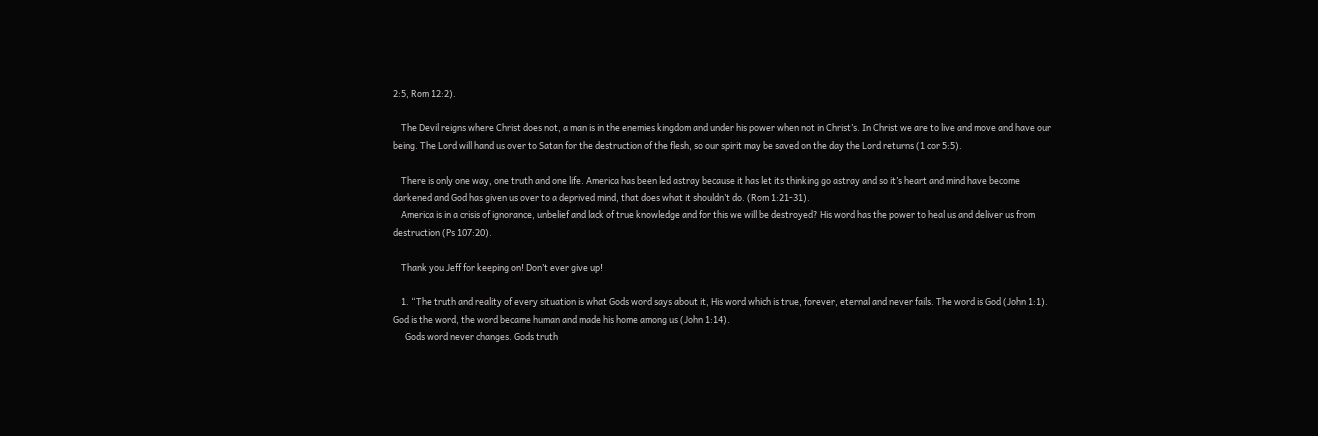2:5, Rom 12:2).

    The Devil reigns where Christ does not, a man is in the enemies kingdom and under his power when not in Christ’s. In Christ we are to live and move and have our being. The Lord will hand us over to Satan for the destruction of the flesh, so our spirit may be saved on the day the Lord returns (1 cor 5:5).

    There is only one way, one truth and one life. America has been led astray because it has let its thinking go astray and so it’s heart and mind have become darkened and God has given us over to a deprived mind, that does what it shouldn’t do. (Rom 1:21-31).
    America is in a crisis of ignorance, unbelief and lack of true knowledge and for this we will be destroyed? His word has the power to heal us and deliver us from destruction (Ps 107:20).

    Thank you Jeff for keeping on! Don’t ever give up!

    1. “The truth and reality of every situation is what Gods word says about it, His word which is true, forever, eternal and never fails. The word is God (John 1:1). God is the word, the word became human and made his home among us (John 1:14).
      Gods word never changes. Gods truth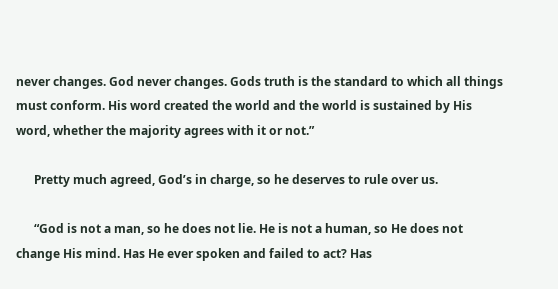never changes. God never changes. Gods truth is the standard to which all things must conform. His word created the world and the world is sustained by His word, whether the majority agrees with it or not.”

      Pretty much agreed, God’s in charge, so he deserves to rule over us.

      “God is not a man, so he does not lie. He is not a human, so He does not change His mind. Has He ever spoken and failed to act? Has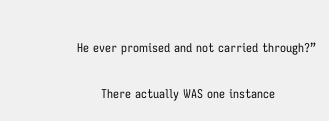He ever promised and not carried through?”

      There actually WAS one instance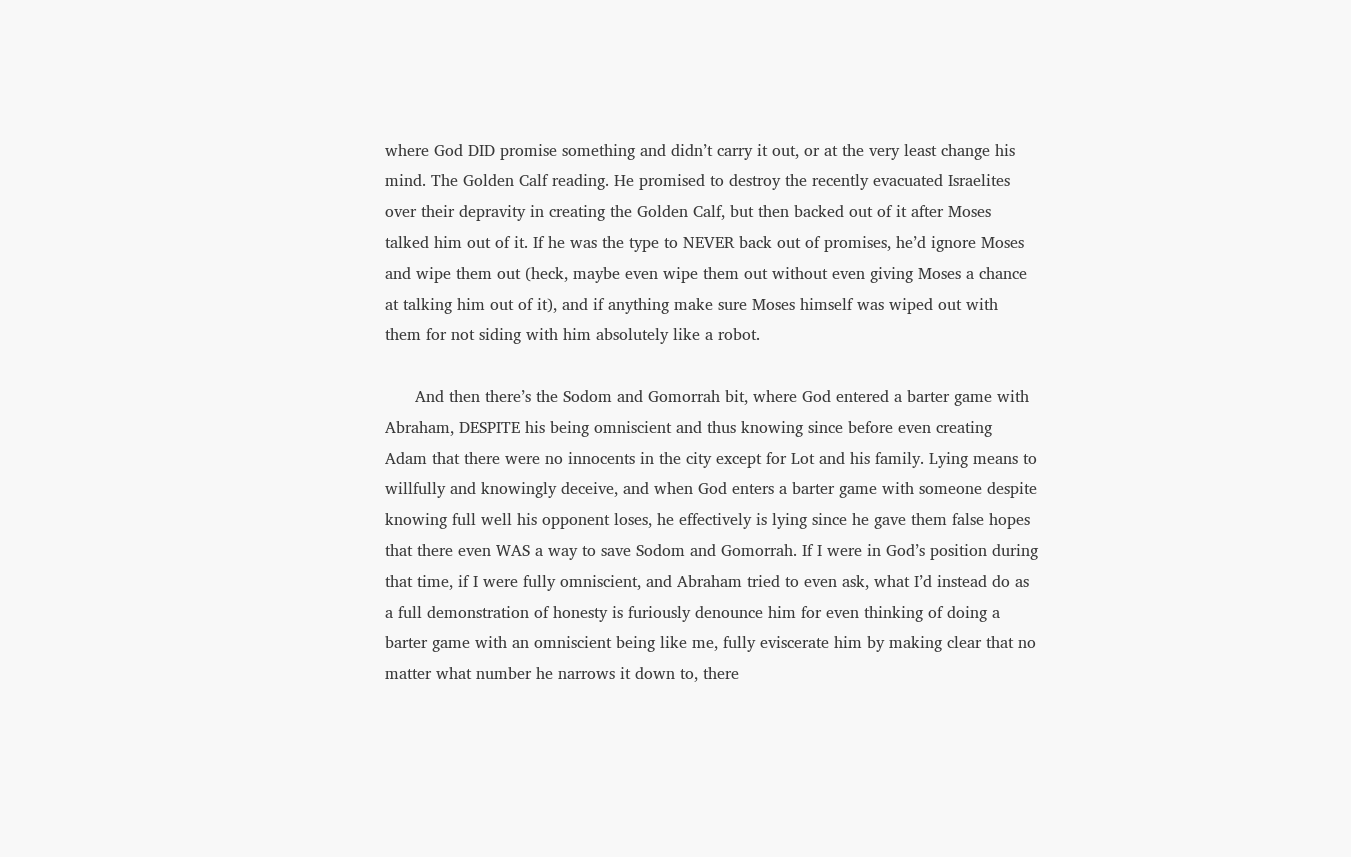where God DID promise something and didn’t carry it out, or at the very least change his mind. The Golden Calf reading. He promised to destroy the recently evacuated Israelites over their depravity in creating the Golden Calf, but then backed out of it after Moses talked him out of it. If he was the type to NEVER back out of promises, he’d ignore Moses and wipe them out (heck, maybe even wipe them out without even giving Moses a chance at talking him out of it), and if anything make sure Moses himself was wiped out with them for not siding with him absolutely like a robot.

      And then there’s the Sodom and Gomorrah bit, where God entered a barter game with Abraham, DESPITE his being omniscient and thus knowing since before even creating Adam that there were no innocents in the city except for Lot and his family. Lying means to willfully and knowingly deceive, and when God enters a barter game with someone despite knowing full well his opponent loses, he effectively is lying since he gave them false hopes that there even WAS a way to save Sodom and Gomorrah. If I were in God’s position during that time, if I were fully omniscient, and Abraham tried to even ask, what I’d instead do as a full demonstration of honesty is furiously denounce him for even thinking of doing a barter game with an omniscient being like me, fully eviscerate him by making clear that no matter what number he narrows it down to, there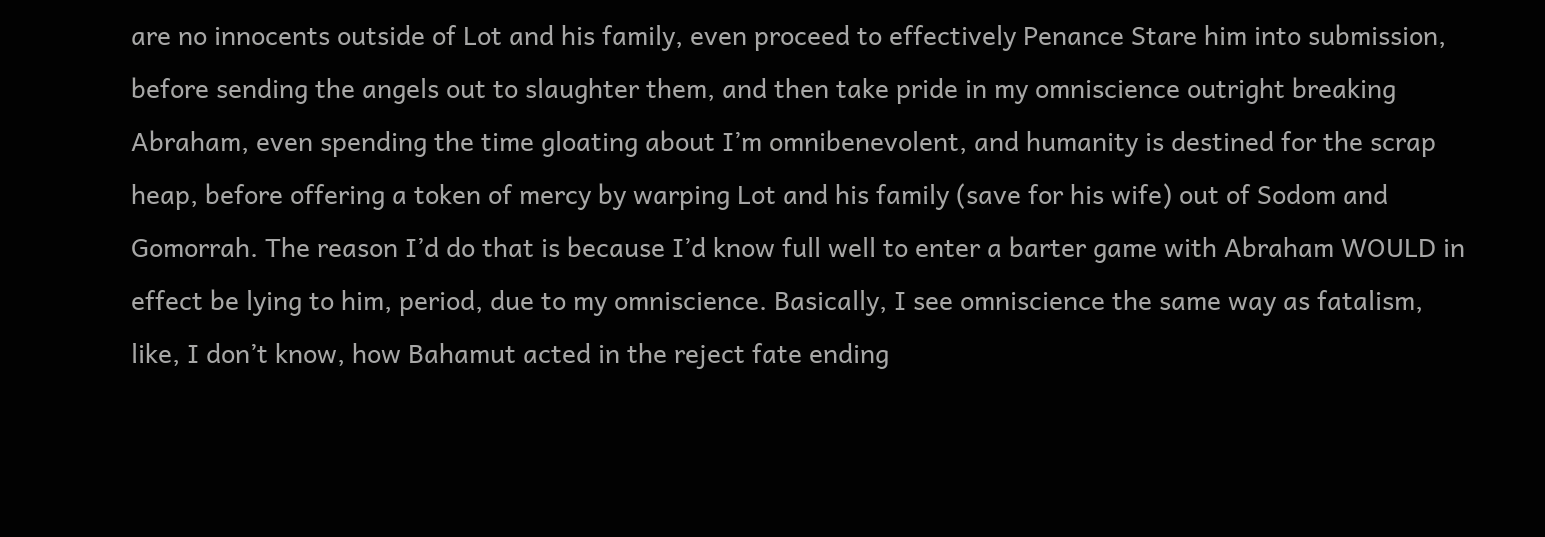are no innocents outside of Lot and his family, even proceed to effectively Penance Stare him into submission, before sending the angels out to slaughter them, and then take pride in my omniscience outright breaking Abraham, even spending the time gloating about I’m omnibenevolent, and humanity is destined for the scrap heap, before offering a token of mercy by warping Lot and his family (save for his wife) out of Sodom and Gomorrah. The reason I’d do that is because I’d know full well to enter a barter game with Abraham WOULD in effect be lying to him, period, due to my omniscience. Basically, I see omniscience the same way as fatalism, like, I don’t know, how Bahamut acted in the reject fate ending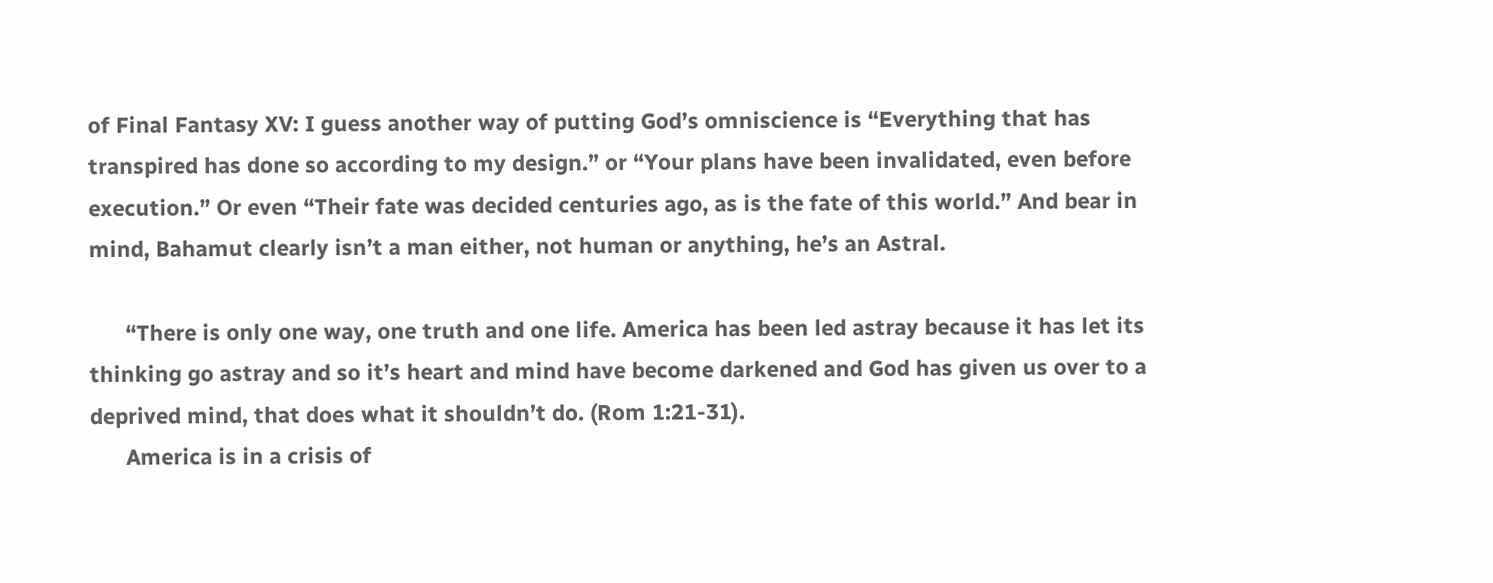of Final Fantasy XV: I guess another way of putting God’s omniscience is “Everything that has transpired has done so according to my design.” or “Your plans have been invalidated, even before execution.” Or even “Their fate was decided centuries ago, as is the fate of this world.” And bear in mind, Bahamut clearly isn’t a man either, not human or anything, he’s an Astral.

      “There is only one way, one truth and one life. America has been led astray because it has let its thinking go astray and so it’s heart and mind have become darkened and God has given us over to a deprived mind, that does what it shouldn’t do. (Rom 1:21-31).
      America is in a crisis of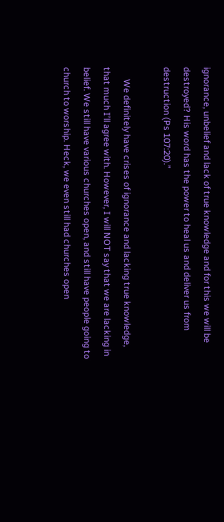ignorance, unbelief and lack of true knowledge and for this we will be destroyed? His word has the power to heal us and deliver us from destruction (Ps 107:20).”

      We definitely have crises of ignorance and lacking true knowledge, that much I’ll agree with. However, I will NOT say that we are lacking in belief. We still have various churches open, and still have people going to church to worship. Heck, we even still had churches open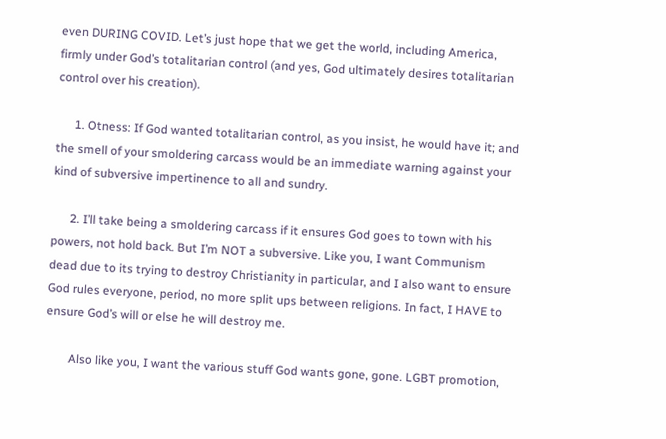even DURING COVID. Let’s just hope that we get the world, including America, firmly under God’s totalitarian control (and yes, God ultimately desires totalitarian control over his creation).

      1. Otness: If God wanted totalitarian control, as you insist, he would have it; and the smell of your smoldering carcass would be an immediate warning against your kind of subversive impertinence to all and sundry.

      2. I’ll take being a smoldering carcass if it ensures God goes to town with his powers, not hold back. But I’m NOT a subversive. Like you, I want Communism dead due to its trying to destroy Christianity in particular, and I also want to ensure God rules everyone, period, no more split ups between religions. In fact, I HAVE to ensure God’s will or else he will destroy me.

        Also like you, I want the various stuff God wants gone, gone. LGBT promotion,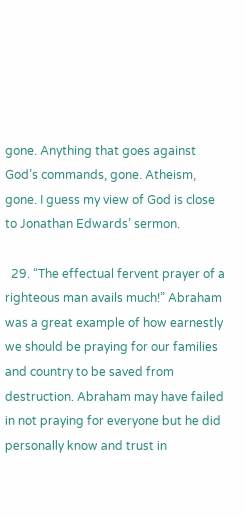gone. Anything that goes against God’s commands, gone. Atheism, gone. I guess my view of God is close to Jonathan Edwards’ sermon.

  29. “The effectual fervent prayer of a righteous man avails much!” Abraham was a great example of how earnestly we should be praying for our families and country to be saved from destruction. Abraham may have failed in not praying for everyone but he did personally know and trust in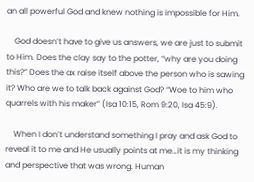an all powerful God and knew nothing is impossible for Him.

    God doesn’t have to give us answers, we are just to submit to Him. Does the clay say to the potter, “why are you doing this?” Does the ax raise itself above the person who is sawing it? Who are we to talk back against God? “Woe to him who quarrels with his maker” (Isa 10:15, Rom 9:20, Isa 45:9).

    When I don’t understand something I pray and ask God to reveal it to me and He usually points at me…it is my thinking and perspective that was wrong. Human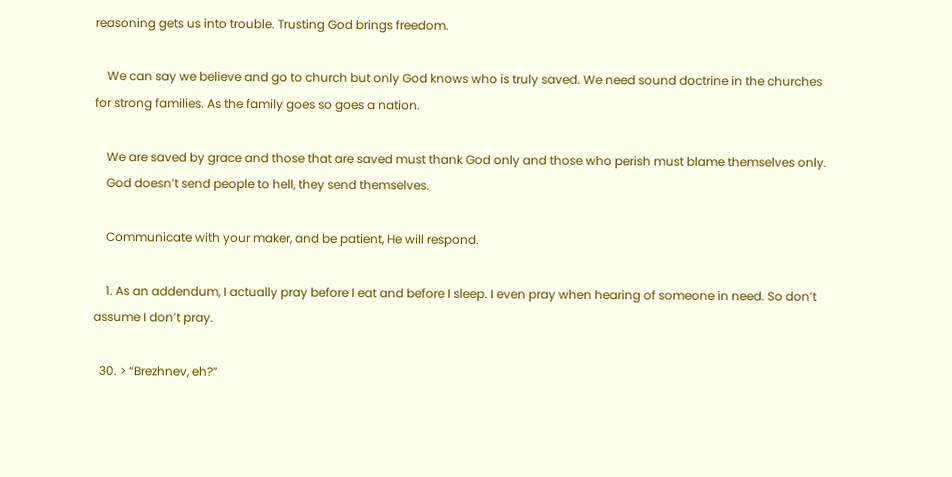reasoning gets us into trouble. Trusting God brings freedom.

    We can say we believe and go to church but only God knows who is truly saved. We need sound doctrine in the churches for strong families. As the family goes so goes a nation.

    We are saved by grace and those that are saved must thank God only and those who perish must blame themselves only.
    God doesn’t send people to hell, they send themselves.

    Communicate with your maker, and be patient, He will respond.

    1. As an addendum, I actually pray before I eat and before I sleep. I even pray when hearing of someone in need. So don’t assume I don’t pray.

  30. > “Brezhnev, eh?”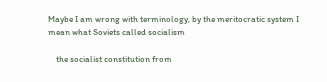Maybe I am wrong with terminology, by the meritocratic system I mean what Soviets called socialism

    the socialist constitution from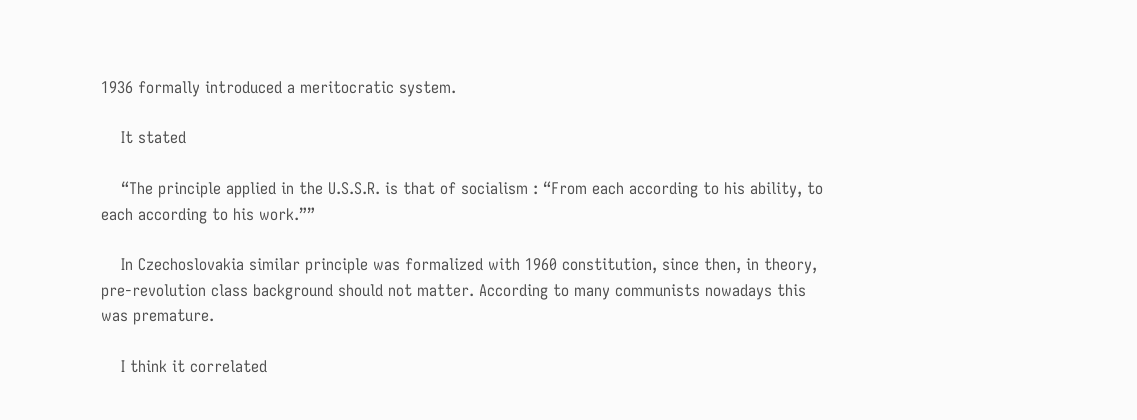1936 formally introduced a meritocratic system.

    It stated

    “The principle applied in the U.S.S.R. is that of socialism : “From each according to his ability, to each according to his work.””

    In Czechoslovakia similar principle was formalized with 1960 constitution, since then, in theory, pre-revolution class background should not matter. According to many communists nowadays this was premature.

    I think it correlated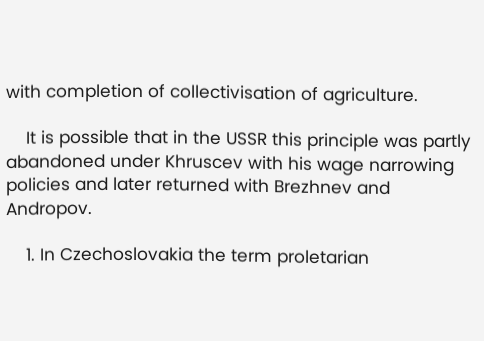with completion of collectivisation of agriculture.

    It is possible that in the USSR this principle was partly abandoned under Khruscev with his wage narrowing policies and later returned with Brezhnev and Andropov.

    1. In Czechoslovakia the term proletarian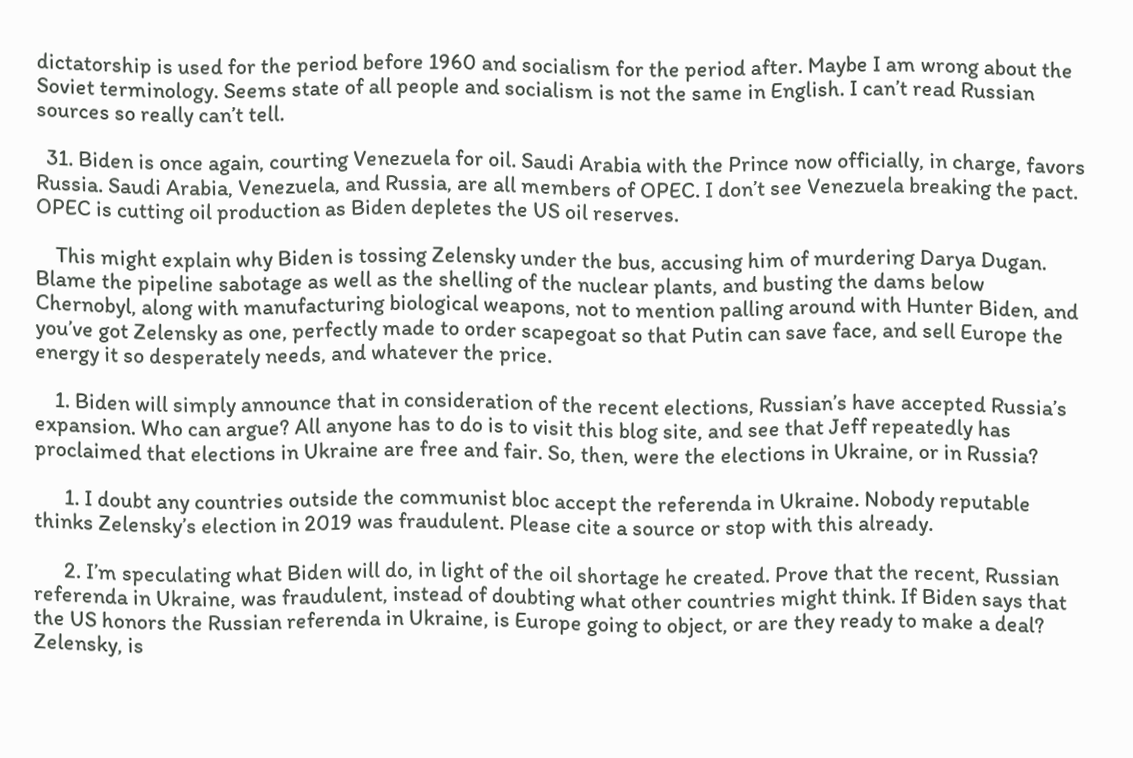dictatorship is used for the period before 1960 and socialism for the period after. Maybe I am wrong about the Soviet terminology. Seems state of all people and socialism is not the same in English. I can’t read Russian sources so really can’t tell.

  31. Biden is once again, courting Venezuela for oil. Saudi Arabia with the Prince now officially, in charge, favors Russia. Saudi Arabia, Venezuela, and Russia, are all members of OPEC. I don’t see Venezuela breaking the pact. OPEC is cutting oil production as Biden depletes the US oil reserves.

    This might explain why Biden is tossing Zelensky under the bus, accusing him of murdering Darya Dugan. Blame the pipeline sabotage as well as the shelling of the nuclear plants, and busting the dams below Chernobyl, along with manufacturing biological weapons, not to mention palling around with Hunter Biden, and you’ve got Zelensky as one, perfectly made to order scapegoat so that Putin can save face, and sell Europe the energy it so desperately needs, and whatever the price.

    1. Biden will simply announce that in consideration of the recent elections, Russian’s have accepted Russia’s expansion. Who can argue? All anyone has to do is to visit this blog site, and see that Jeff repeatedly has proclaimed that elections in Ukraine are free and fair. So, then, were the elections in Ukraine, or in Russia?

      1. I doubt any countries outside the communist bloc accept the referenda in Ukraine. Nobody reputable thinks Zelensky’s election in 2019 was fraudulent. Please cite a source or stop with this already.

      2. I’m speculating what Biden will do, in light of the oil shortage he created. Prove that the recent, Russian referenda in Ukraine, was fraudulent, instead of doubting what other countries might think. If Biden says that the US honors the Russian referenda in Ukraine, is Europe going to object, or are they ready to make a deal? Zelensky, is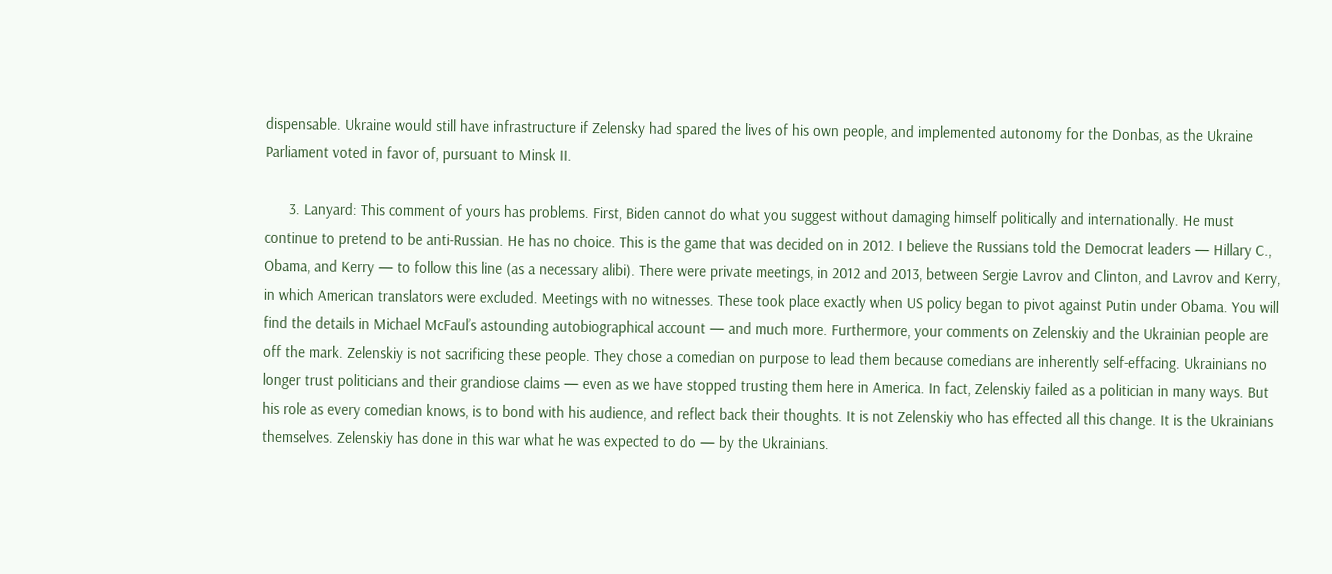dispensable. Ukraine would still have infrastructure if Zelensky had spared the lives of his own people, and implemented autonomy for the Donbas, as the Ukraine Parliament voted in favor of, pursuant to Minsk II.

      3. Lanyard: This comment of yours has problems. First, Biden cannot do what you suggest without damaging himself politically and internationally. He must continue to pretend to be anti-Russian. He has no choice. This is the game that was decided on in 2012. I believe the Russians told the Democrat leaders — Hillary C., Obama, and Kerry — to follow this line (as a necessary alibi). There were private meetings, in 2012 and 2013, between Sergie Lavrov and Clinton, and Lavrov and Kerry, in which American translators were excluded. Meetings with no witnesses. These took place exactly when US policy began to pivot against Putin under Obama. You will find the details in Michael McFaul’s astounding autobiographical account — and much more. Furthermore, your comments on Zelenskiy and the Ukrainian people are off the mark. Zelenskiy is not sacrificing these people. They chose a comedian on purpose to lead them because comedians are inherently self-effacing. Ukrainians no longer trust politicians and their grandiose claims — even as we have stopped trusting them here in America. In fact, Zelenskiy failed as a politician in many ways. But his role as every comedian knows, is to bond with his audience, and reflect back their thoughts. It is not Zelenskiy who has effected all this change. It is the Ukrainians themselves. Zelenskiy has done in this war what he was expected to do — by the Ukrainians.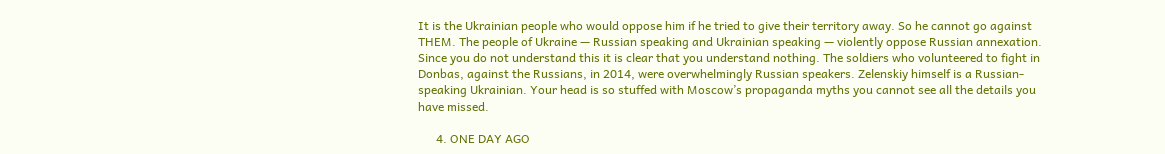It is the Ukrainian people who would oppose him if he tried to give their territory away. So he cannot go against THEM. The people of Ukraine — Russian speaking and Ukrainian speaking — violently oppose Russian annexation. Since you do not understand this it is clear that you understand nothing. The soldiers who volunteered to fight in Donbas, against the Russians, in 2014, were overwhelmingly Russian speakers. Zelenskiy himself is a Russian-speaking Ukrainian. Your head is so stuffed with Moscow’s propaganda myths you cannot see all the details you have missed.

      4. ONE DAY AGO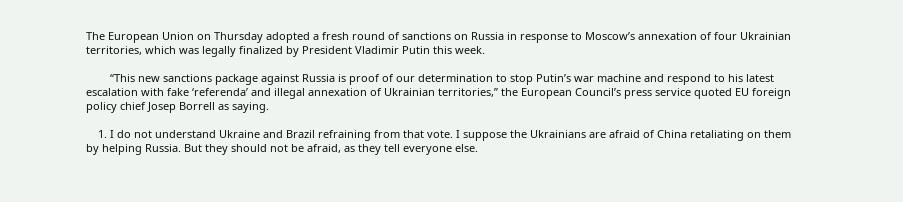The European Union on Thursday adopted a fresh round of sanctions on Russia in response to Moscow’s annexation of four Ukrainian territories, which was legally finalized by President Vladimir Putin this week.

        “This new sanctions package against Russia is proof of our determination to stop Putin’s war machine and respond to his latest escalation with fake ‘referenda’ and illegal annexation of Ukrainian territories,” the European Council’s press service quoted EU foreign policy chief Josep Borrell as saying.

    1. I do not understand Ukraine and Brazil refraining from that vote. I suppose the Ukrainians are afraid of China retaliating on them by helping Russia. But they should not be afraid, as they tell everyone else.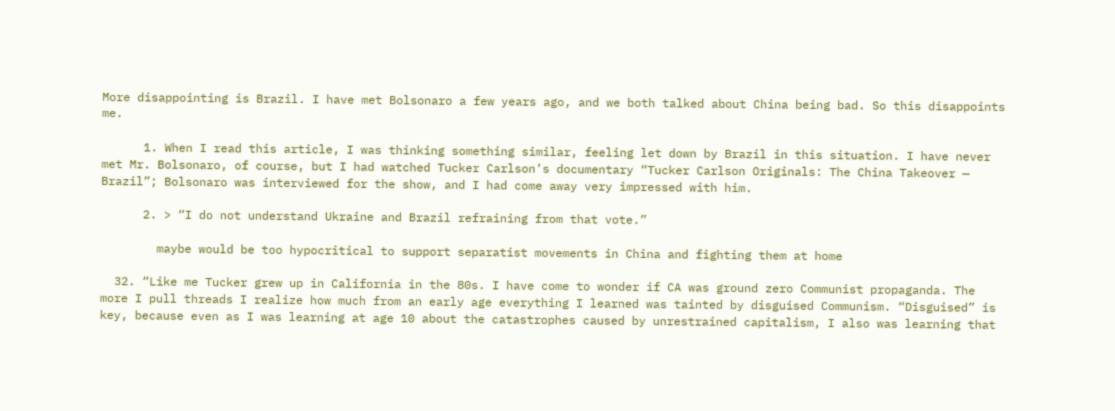More disappointing is Brazil. I have met Bolsonaro a few years ago, and we both talked about China being bad. So this disappoints me.

      1. When I read this article, I was thinking something similar, feeling let down by Brazil in this situation. I have never met Mr. Bolsonaro, of course, but I had watched Tucker Carlson’s documentary “Tucker Carlson Originals: The China Takeover — Brazil”; Bolsonaro was interviewed for the show, and I had come away very impressed with him.

      2. > “I do not understand Ukraine and Brazil refraining from that vote.”

        maybe would be too hypocritical to support separatist movements in China and fighting them at home

  32. “Like me Tucker grew up in California in the 80s. I have come to wonder if CA was ground zero Communist propaganda. The more I pull threads I realize how much from an early age everything I learned was tainted by disguised Communism. “Disguised” is key, because even as I was learning at age 10 about the catastrophes caused by unrestrained capitalism, I also was learning that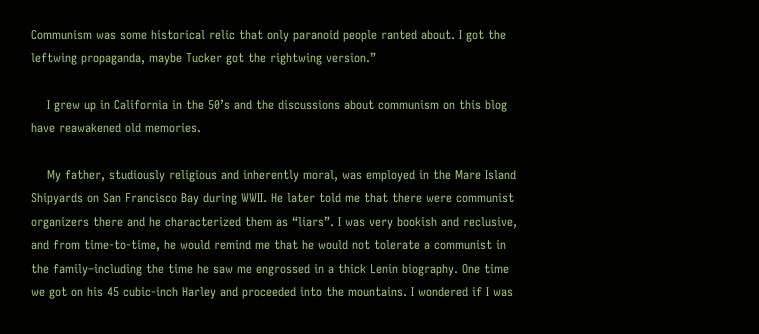Communism was some historical relic that only paranoid people ranted about. I got the leftwing propaganda, maybe Tucker got the rightwing version.”

    I grew up in California in the 50’s and the discussions about communism on this blog have reawakened old memories.

    My father, studiously religious and inherently moral, was employed in the Mare Island Shipyards on San Francisco Bay during WWII. He later told me that there were communist organizers there and he characterized them as “liars”. I was very bookish and reclusive, and from time-to-time, he would remind me that he would not tolerate a communist in the family–including the time he saw me engrossed in a thick Lenin biography. One time we got on his 45 cubic-inch Harley and proceeded into the mountains. I wondered if I was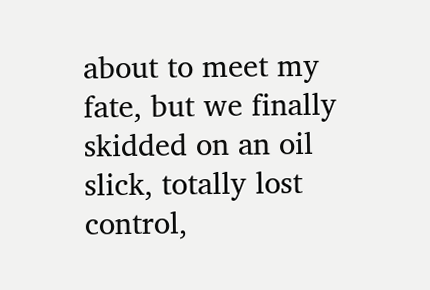about to meet my fate, but we finally skidded on an oil slick, totally lost control,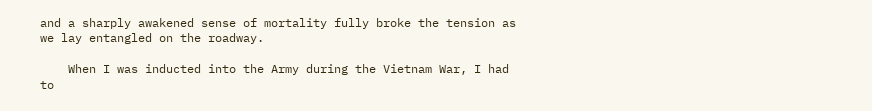and a sharply awakened sense of mortality fully broke the tension as we lay entangled on the roadway.

    When I was inducted into the Army during the Vietnam War, I had to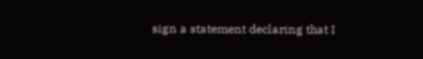sign a statement declaring that I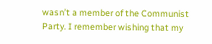wasn’t a member of the Communist Party. I remember wishing that my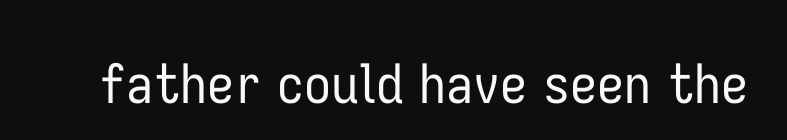father could have seen the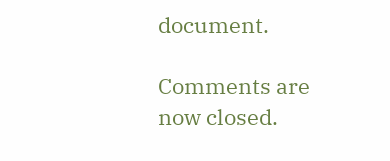document.

Comments are now closed.